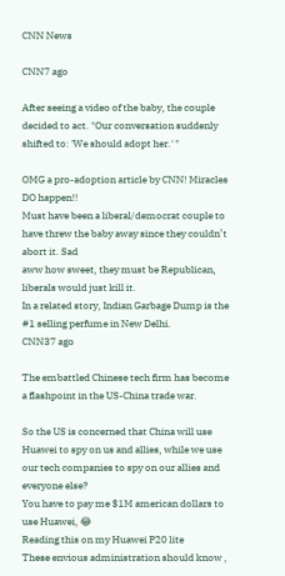CNN News

CNN7 ago

After seeing a video of the baby, the couple decided to act. "Our conversation suddenly shifted to: 'We should adopt her.' "

OMG a pro-adoption article by CNN! Miracles DO happen!!
Must have been a liberal/democrat couple to have threw the baby away since they couldn’t abort it. Sad
aww how sweet, they must be Republican, liberals would just kill it.
In a related story, Indian Garbage Dump is the #1 selling perfume in New Delhi.
CNN37 ago

The embattled Chinese tech firm has become a flashpoint in the US-China trade war.

So the US is concerned that China will use Huawei to spy on us and allies, while we use our tech companies to spy on our allies and everyone else?
You have to pay me $1M american dollars to use Huawei, 😂
Reading this on my Huawei P20 lite
These envious administration should know ,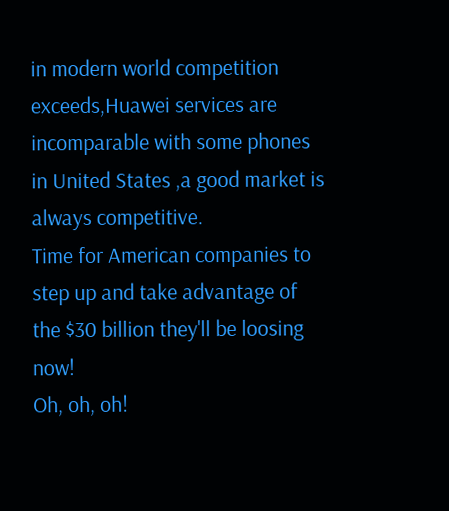in modern world competition exceeds,Huawei services are incomparable with some phones in United States ,a good market is always competitive.
Time for American companies to step up and take advantage of the $30 billion they'll be loosing now!
Oh, oh, oh!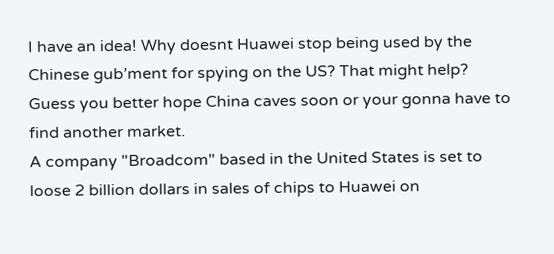I have an idea! Why doesnt Huawei stop being used by the Chinese gub’ment for spying on the US? That might help?
Guess you better hope China caves soon or your gonna have to find another market.
A company "Broadcom" based in the United States is set to loose 2 billion dollars in sales of chips to Huawei on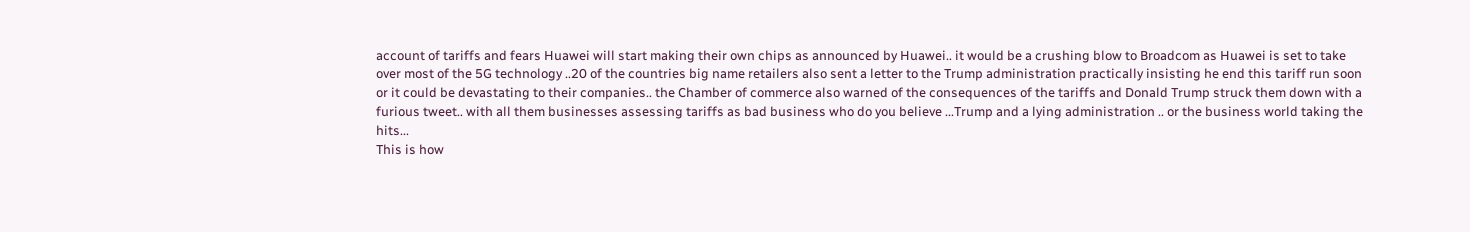account of tariffs and fears Huawei will start making their own chips as announced by Huawei.. it would be a crushing blow to Broadcom as Huawei is set to take over most of the 5G technology ..20 of the countries big name retailers also sent a letter to the Trump administration practically insisting he end this tariff run soon or it could be devastating to their companies.. the Chamber of commerce also warned of the consequences of the tariffs and Donald Trump struck them down with a furious tweet.. with all them businesses assessing tariffs as bad business who do you believe ...Trump and a lying administration .. or the business world taking the hits...
This is how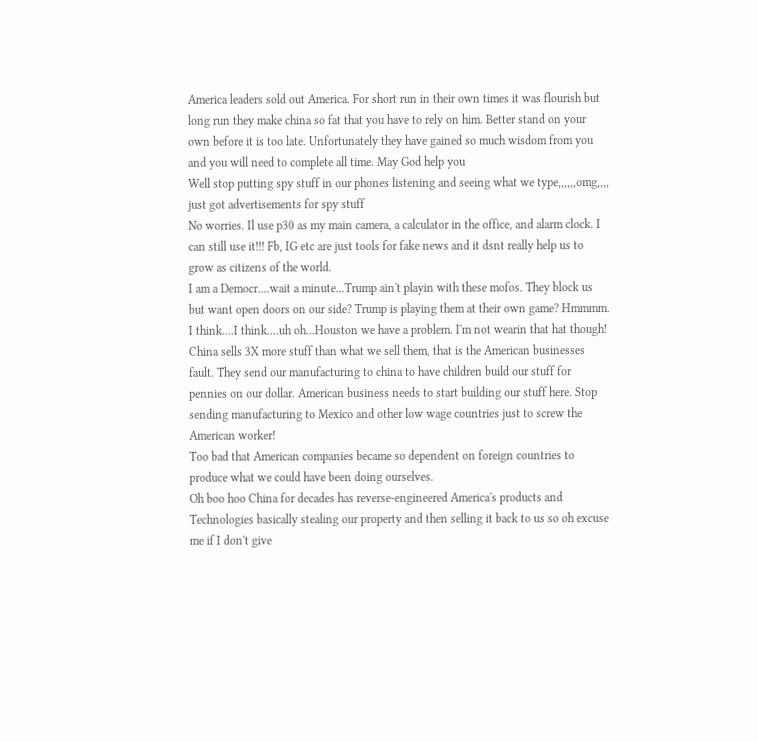America leaders sold out America. For short run in their own times it was flourish but long run they make china so fat that you have to rely on him. Better stand on your own before it is too late. Unfortunately they have gained so much wisdom from you and you will need to complete all time. May God help you
Well stop putting spy stuff in our phones listening and seeing what we type,,,,,,omg,,,, just got advertisements for spy stuff
No worries. Il use p30 as my main camera, a calculator in the office, and alarm clock. I can still use it!!! Fb, IG etc are just tools for fake news and it dsnt really help us to grow as citizens of the world.
I am a Democr....wait a minute...Trump ain't playin with these mofos. They block us but want open doors on our side? Trump is playing them at their own game? Hmmmm. I think....I think....uh oh...Houston we have a problem. I'm not wearin that hat though!
China sells 3X more stuff than what we sell them, that is the American businesses fault. They send our manufacturing to china to have children build our stuff for pennies on our dollar. American business needs to start building our stuff here. Stop sending manufacturing to Mexico and other low wage countries just to screw the American worker!
Too bad that American companies became so dependent on foreign countries to produce what we could have been doing ourselves.
Oh boo hoo China for decades has reverse-engineered America's products and Technologies basically stealing our property and then selling it back to us so oh excuse me if I don't give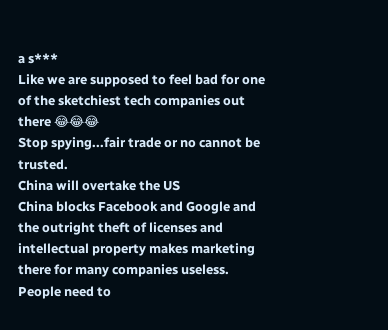a s***
Like we are supposed to feel bad for one of the sketchiest tech companies out there 😂😂😂
Stop spying...fair trade or no cannot be trusted.
China will overtake the US
China blocks Facebook and Google and the outright theft of licenses and intellectual property makes marketing there for many companies useless. People need to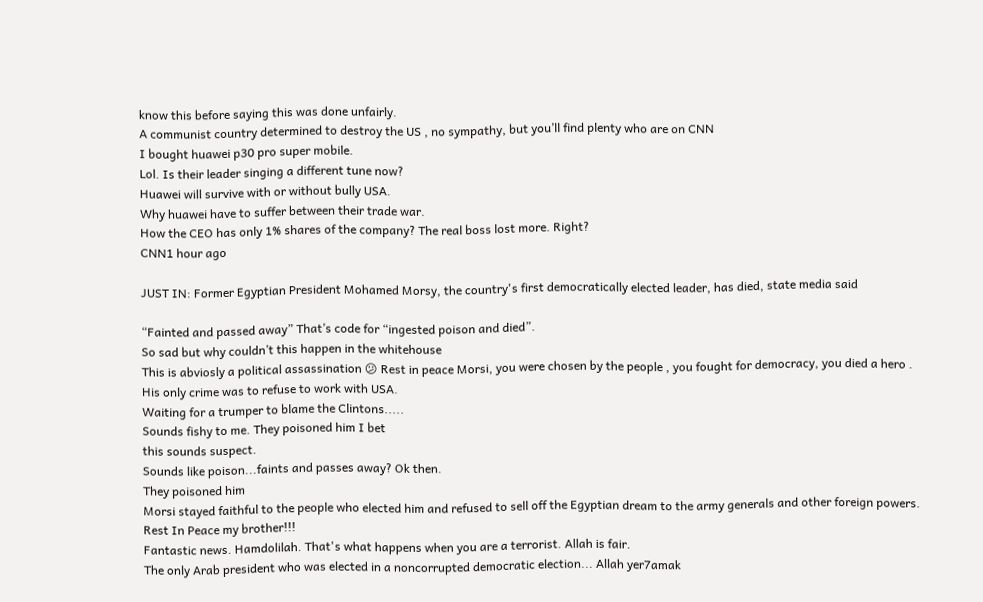know this before saying this was done unfairly.
A communist country determined to destroy the US , no sympathy, but you’ll find plenty who are on CNN
I bought huawei p30 pro super mobile.
Lol. Is their leader singing a different tune now?
Huawei will survive with or without bully USA.
Why huawei have to suffer between their trade war.
How the CEO has only 1% shares of the company? The real boss lost more. Right?
CNN1 hour ago

JUST IN: Former Egyptian President Mohamed Morsy, the country's first democratically elected leader, has died, state media said

“Fainted and passed away” That’s code for “ingested poison and died”.
So sad but why couldn’t this happen in the whitehouse
This is abviosly a political assassination 😕 Rest in peace Morsi, you were chosen by the people , you fought for democracy, you died a hero .
His only crime was to refuse to work with USA.
Waiting for a trumper to blame the Clintons.....
Sounds fishy to me. They poisoned him I bet
this sounds suspect.
Sounds like poison...faints and passes away? Ok then.
They poisoned him
Morsi stayed faithful to the people who elected him and refused to sell off the Egyptian dream to the army generals and other foreign powers. Rest In Peace my brother!!!
Fantastic news. Hamdolilah. That's what happens when you are a terrorist. Allah is fair.
The only Arab president who was elected in a noncorrupted democratic election... Allah yer7amak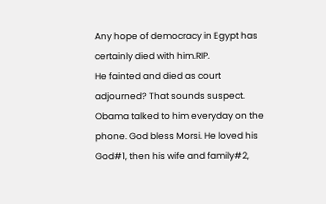Any hope of democracy in Egypt has certainly died with him.RIP.
He fainted and died as court adjourned? That sounds suspect.
Obama talked to him everyday on the phone. God bless Morsi. He loved his God#1, then his wife and family#2,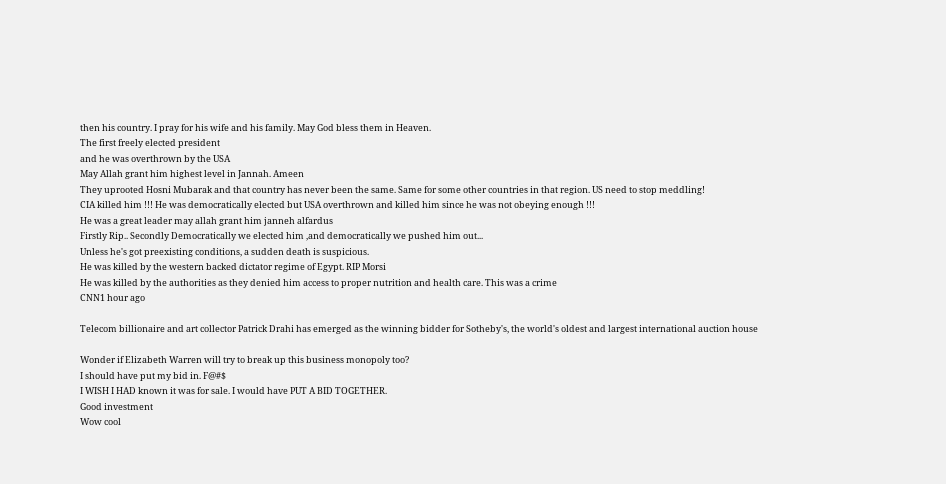then his country. I pray for his wife and his family. May God bless them in Heaven.
The first freely elected president
and he was overthrown by the USA
May Allah grant him highest level in Jannah. Ameen
They uprooted Hosni Mubarak and that country has never been the same. Same for some other countries in that region. US need to stop meddling!
CIA killed him !!! He was democratically elected but USA overthrown and killed him since he was not obeying enough !!!
He was a great leader may allah grant him janneh alfardus
Firstly Rip.. Secondly Democratically we elected him ,and democratically we pushed him out...
Unless he's got preexisting conditions, a sudden death is suspicious.
He was killed by the western backed dictator regime of Egypt. RIP Morsi
He was killed by the authorities as they denied him access to proper nutrition and health care. This was a crime
CNN1 hour ago

Telecom billionaire and art collector Patrick Drahi has emerged as the winning bidder for Sotheby's, the world's oldest and largest international auction house

Wonder if Elizabeth Warren will try to break up this business monopoly too?
I should have put my bid in. F@#$
I WISH I HAD known it was for sale. I would have PUT A BID TOGETHER.
Good investment
Wow cool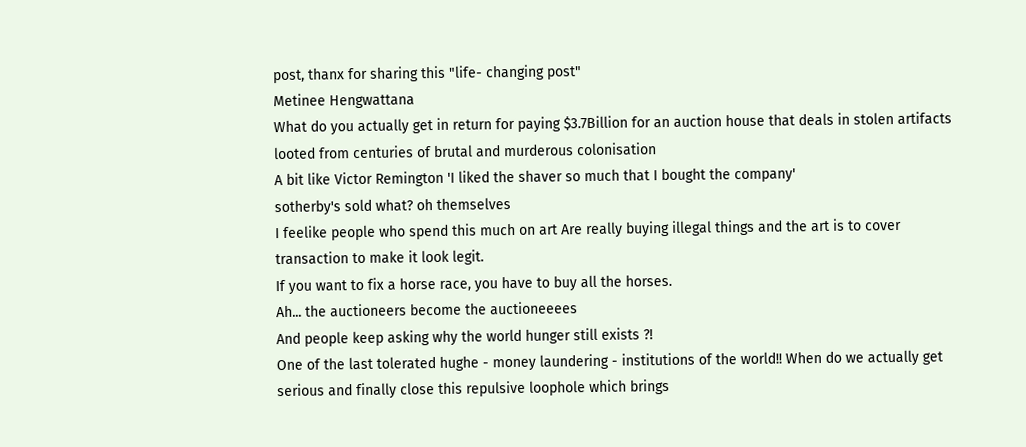post, thanx for sharing this "life- changing post"
Metinee Hengwattana
What do you actually get in return for paying $3.7Billion for an auction house that deals in stolen artifacts looted from centuries of brutal and murderous colonisation
A bit like Victor Remington 'I liked the shaver so much that I bought the company'
sotherby's sold what? oh themselves
I feelike people who spend this much on art Are really buying illegal things and the art is to cover transaction to make it look legit.
If you want to fix a horse race, you have to buy all the horses.
Ah... the auctioneers become the auctioneeees
And people keep asking why the world hunger still exists ?!
One of the last tolerated hughe - money laundering - institutions of the world!! When do we actually get serious and finally close this repulsive loophole which brings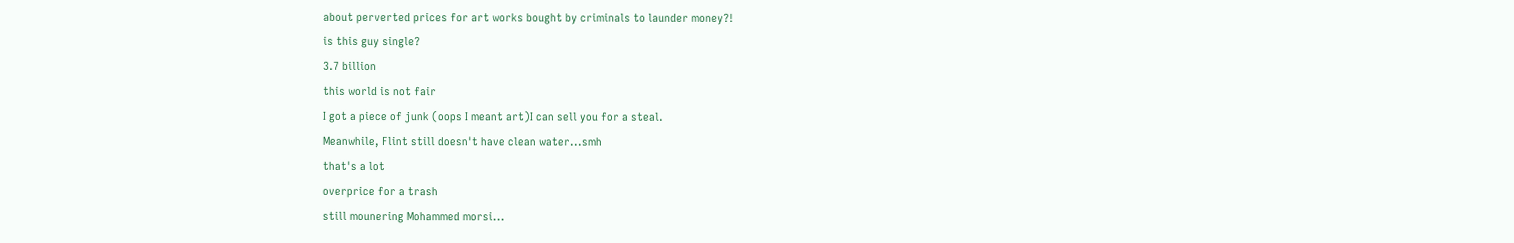about perverted prices for art works bought by criminals to launder money?!
is this guy single?
3.7 billion
this world is not fair
I got a piece of junk (oops I meant art)I can sell you for a steal.
Meanwhile, Flint still doesn't have clean water...smh
that's a lot
overprice for a trash
still mounering Mohammed morsi...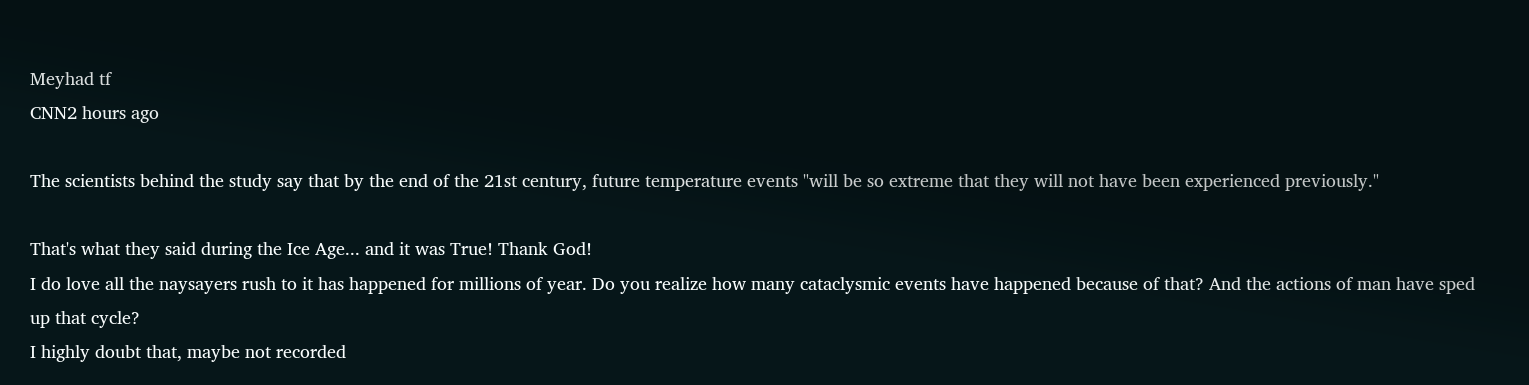Meyhad tf
CNN2 hours ago

The scientists behind the study say that by the end of the 21st century, future temperature events "will be so extreme that they will not have been experienced previously."

That's what they said during the Ice Age... and it was True! Thank God!
I do love all the naysayers rush to it has happened for millions of year. Do you realize how many cataclysmic events have happened because of that? And the actions of man have sped up that cycle?
I highly doubt that, maybe not recorded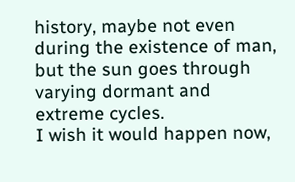history, maybe not even during the existence of man, but the sun goes through varying dormant and extreme cycles.
I wish it would happen now,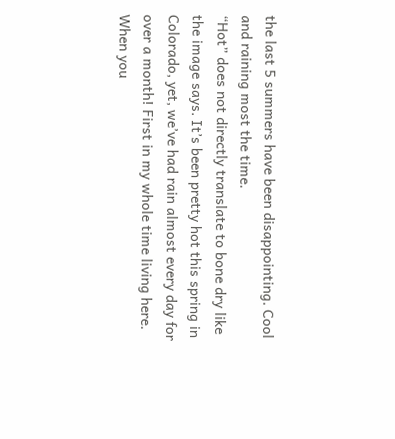the last 5 summers have been disappointing. Cool and raining most the time.
“Hot” does not directly translate to bone dry like the image says. It’s been pretty hot this spring in Colorado, yet, we’ve had rain almost every day for over a month! First in my whole time living here.
When you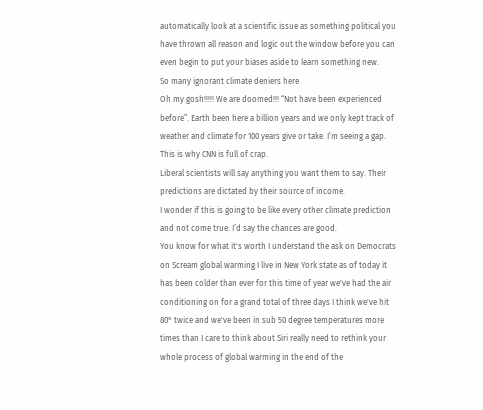automatically look at a scientific issue as something political you have thrown all reason and logic out the window before you can even begin to put your biases aside to learn something new.
So many ignorant climate deniers here
Oh my gosh!!!!! We are doomed!!! “Not have been experienced before”. Earth been here a billion years and we only kept track of weather and climate for 100 years give or take. I’m seeing a gap. This is why CNN is full of crap.
Liberal scientists will say anything you want them to say. Their predictions are dictated by their source of income.
I wonder if this is going to be like every other climate prediction and not come true. I’d say the chances are good.
You know for what it's worth I understand the ask on Democrats on Scream global warming I live in New York state as of today it has been colder than ever for this time of year we've had the air conditioning on for a grand total of three days I think we've hit 80° twice and we've been in sub 50 degree temperatures more times than I care to think about Siri really need to rethink your whole process of global warming in the end of the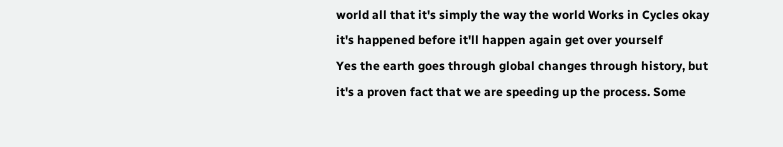world all that it's simply the way the world Works in Cycles okay it's happened before it'll happen again get over yourself
Yes the earth goes through global changes through history, but it's a proven fact that we are speeding up the process. Some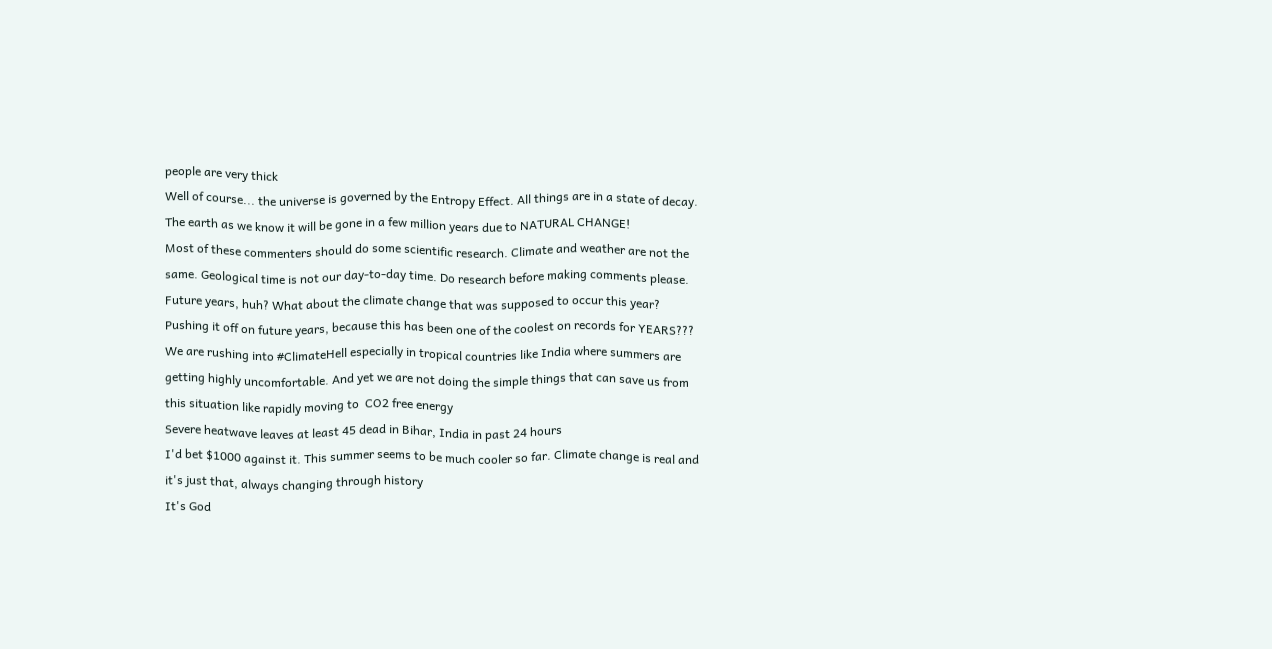people are very thick
Well of course... the universe is governed by the Entropy Effect. All things are in a state of decay. The earth as we know it will be gone in a few million years due to NATURAL CHANGE!
Most of these commenters should do some scientific research. Climate and weather are not the same. Geological time is not our day-to-day time. Do research before making comments please.
Future years, huh? What about the climate change that was supposed to occur this year? Pushing it off on future years, because this has been one of the coolest on records for YEARS???
We are rushing into #ClimateHell especially in tropical countries like India where summers are getting highly uncomfortable. And yet we are not doing the simple things that can save us from this situation like rapidly moving to  CO2 free energy
Severe heatwave leaves at least 45 dead in Bihar, India in past 24 hours
I'd bet $1000 against it. This summer seems to be much cooler so far. Climate change is real and it's just that, always changing through history
It's God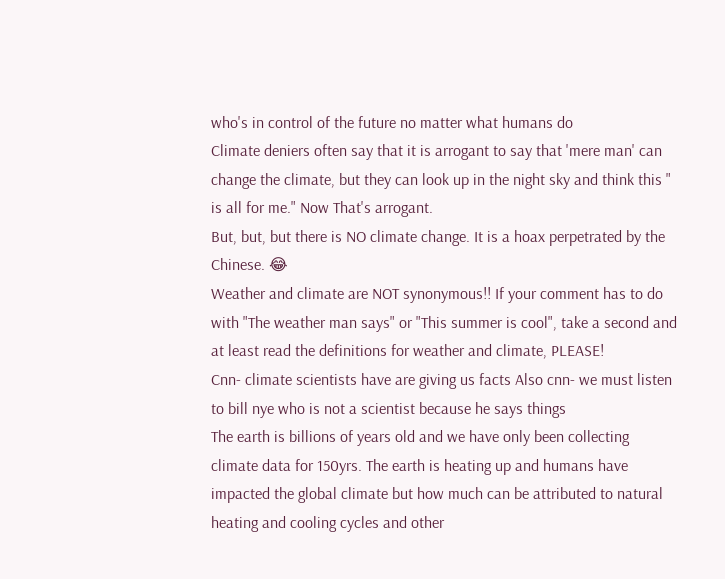who's in control of the future no matter what humans do
Climate deniers often say that it is arrogant to say that 'mere man' can change the climate, but they can look up in the night sky and think this " is all for me." Now That's arrogant.
But, but, but there is NO climate change. It is a hoax perpetrated by the Chinese. 😂
Weather and climate are NOT synonymous!! If your comment has to do with "The weather man says" or "This summer is cool", take a second and at least read the definitions for weather and climate, PLEASE!
Cnn- climate scientists have are giving us facts Also cnn- we must listen to bill nye who is not a scientist because he says things
The earth is billions of years old and we have only been collecting climate data for 150yrs. The earth is heating up and humans have impacted the global climate but how much can be attributed to natural heating and cooling cycles and other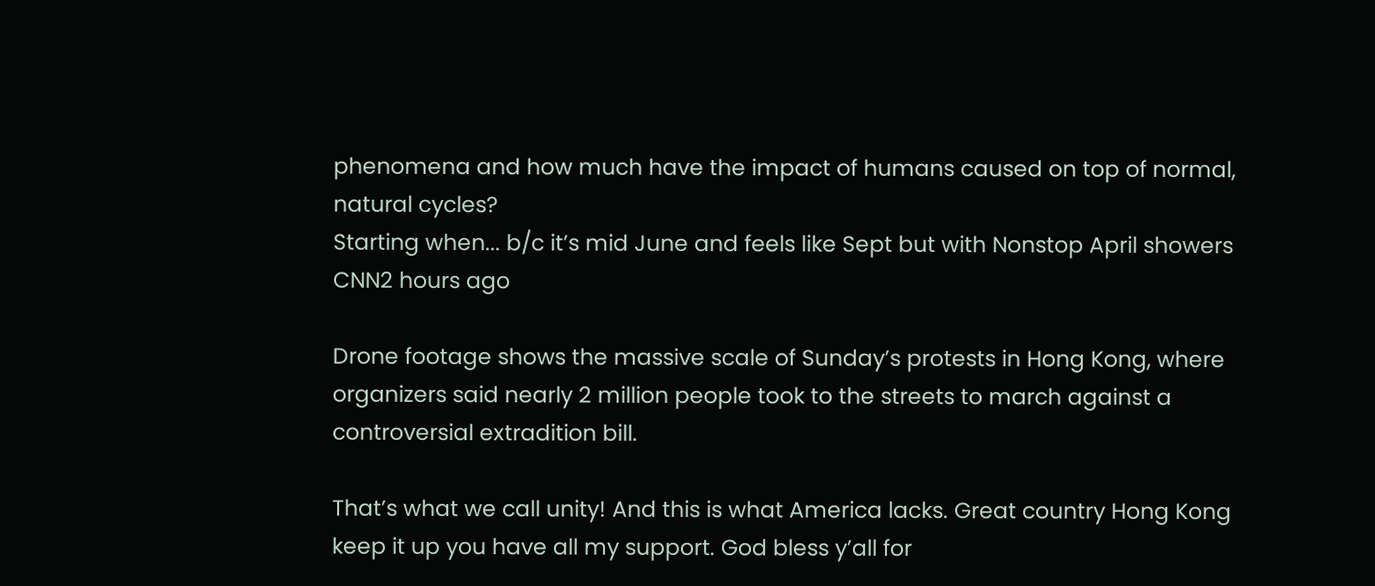phenomena and how much have the impact of humans caused on top of normal, natural cycles?
Starting when... b/c it’s mid June and feels like Sept but with Nonstop April showers
CNN2 hours ago

Drone footage shows the massive scale of Sunday’s protests in Hong Kong, where organizers said nearly 2 million people took to the streets to march against a controversial extradition bill.

That’s what we call unity! And this is what America lacks. Great country Hong Kong keep it up you have all my support. God bless y’all for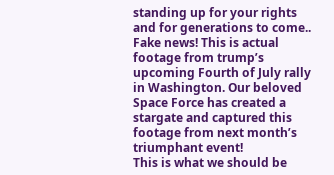standing up for your rights and for generations to come..
Fake news! This is actual footage from trump’s upcoming Fourth of July rally in Washington. Our beloved Space Force has created a stargate and captured this footage from next month’s triumphant event!
This is what we should be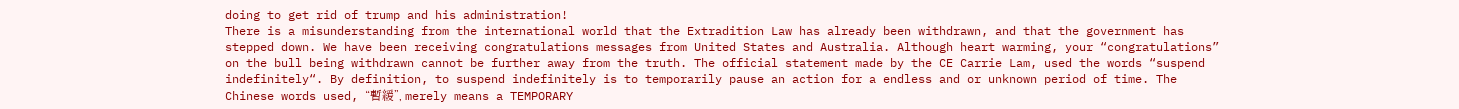doing to get rid of trump and his administration!
There is a misunderstanding from the international world that the Extradition Law has already been withdrawn, and that the government has stepped down. We have been receiving congratulations messages from United States and Australia. Although heart warming, your “congratulations” on the bull being withdrawn cannot be further away from the truth. The official statement made by the CE Carrie Lam, used the words “suspend indefinitely“. By definition, to suspend indefinitely is to temporarily pause an action for a endless and or unknown period of time. The Chinese words used, “暫緩”, merely means a TEMPORARY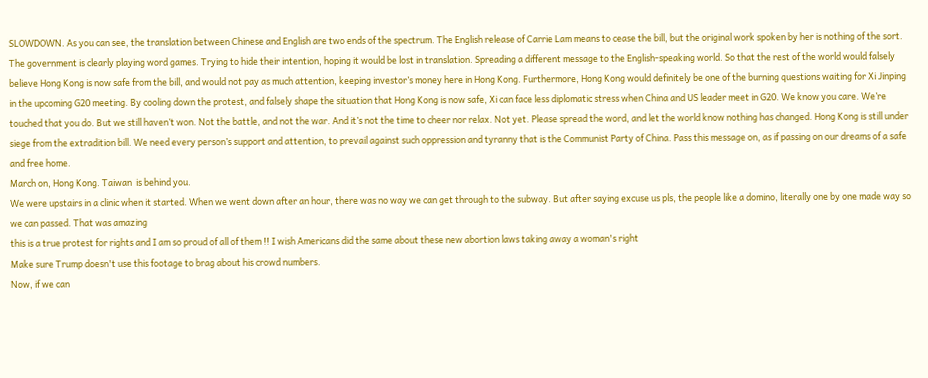SLOWDOWN. As you can see, the translation between Chinese and English are two ends of the spectrum. The English release of Carrie Lam means to cease the bill, but the original work spoken by her is nothing of the sort. The government is clearly playing word games. Trying to hide their intention, hoping it would be lost in translation. Spreading a different message to the English-speaking world. So that the rest of the world would falsely believe Hong Kong is now safe from the bill, and would not pay as much attention, keeping investor’s money here in Hong Kong. Furthermore, Hong Kong would definitely be one of the burning questions waiting for Xi Jinping in the upcoming G20 meeting. By cooling down the protest, and falsely shape the situation that Hong Kong is now safe, Xi can face less diplomatic stress when China and US leader meet in G20. We know you care. We’re touched that you do. But we still haven’t won. Not the battle, and not the war. And it’s not the time to cheer nor relax. Not yet. Please spread the word, and let the world know nothing has changed. Hong Kong is still under siege from the extradition bill. We need every person’s support and attention, to prevail against such oppression and tyranny that is the Communist Party of China. Pass this message on, as if passing on our dreams of a safe and free home.
March on, Hong Kong. Taiwan  is behind you.
We were upstairs in a clinic when it started. When we went down after an hour, there was no way we can get through to the subway. But after saying excuse us pls, the people like a domino, literally one by one made way so we can passed. That was amazing
this is a true protest for rights and I am so proud of all of them !! I wish Americans did the same about these new abortion laws taking away a woman's right
Make sure Trump doesn't use this footage to brag about his crowd numbers.
Now, if we can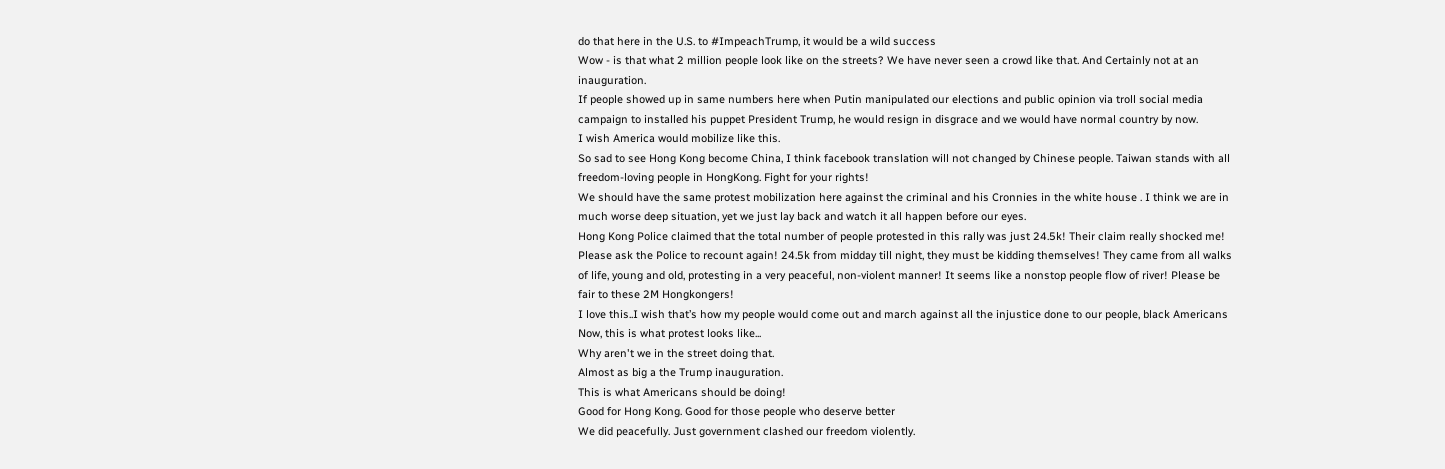do that here in the U.S. to #ImpeachTrump, it would be a wild success
Wow - is that what 2 million people look like on the streets? We have never seen a crowd like that. And Certainly not at an inauguration.
If people showed up in same numbers here when Putin manipulated our elections and public opinion via troll social media campaign to installed his puppet President Trump, he would resign in disgrace and we would have normal country by now.
I wish America would mobilize like this.
So sad to see Hong Kong become China, I think facebook translation will not changed by Chinese people. Taiwan stands with all freedom-loving people in HongKong. Fight for your rights!
We should have the same protest mobilization here against the criminal and his Cronnies in the white house . I think we are in much worse deep situation, yet we just lay back and watch it all happen before our eyes.
Hong Kong Police claimed that the total number of people protested in this rally was just 24.5k! Their claim really shocked me! Please ask the Police to recount again! 24.5k from midday till night, they must be kidding themselves! They came from all walks of life, young and old, protesting in a very peaceful, non-violent manner! It seems like a nonstop people flow of river! Please be fair to these 2M Hongkongers!
I love this..I wish that’s how my people would come out and march against all the injustice done to our people, black Americans
Now, this is what protest looks like...
Why aren't we in the street doing that.
Almost as big a the Trump inauguration.
This is what Americans should be doing!
Good for Hong Kong. Good for those people who deserve better
We did peacefully. Just government clashed our freedom violently.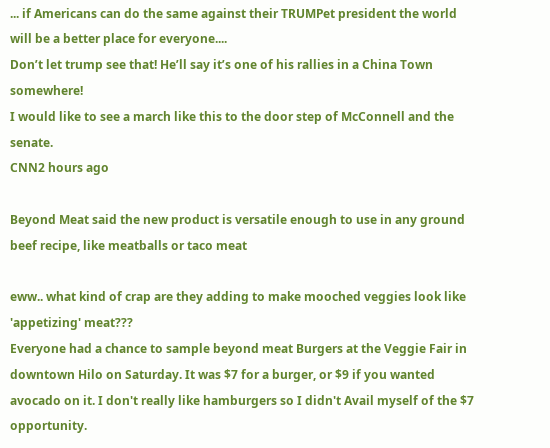... if Americans can do the same against their TRUMPet president the world will be a better place for everyone....
Don’t let trump see that! He’ll say it’s one of his rallies in a China Town somewhere!
I would like to see a march like this to the door step of McConnell and the senate.
CNN2 hours ago

Beyond Meat said the new product is versatile enough to use in any ground beef recipe, like meatballs or taco meat

eww.. what kind of crap are they adding to make mooched veggies look like 'appetizing' meat???
Everyone had a chance to sample beyond meat Burgers at the Veggie Fair in downtown Hilo on Saturday. It was $7 for a burger, or $9 if you wanted avocado on it. I don't really like hamburgers so I didn't Avail myself of the $7 opportunity.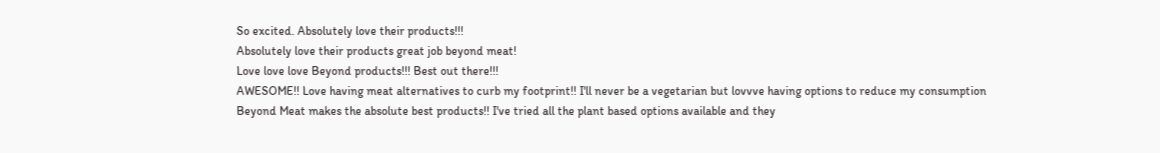So excited. Absolutely love their products!!!
Absolutely love their products great job beyond meat!
Love love love Beyond products!!! Best out there!!!
AWESOME!! Love having meat alternatives to curb my footprint!! I'll never be a vegetarian but lovvve having options to reduce my consumption
Beyond Meat makes the absolute best products!! I've tried all the plant based options available and they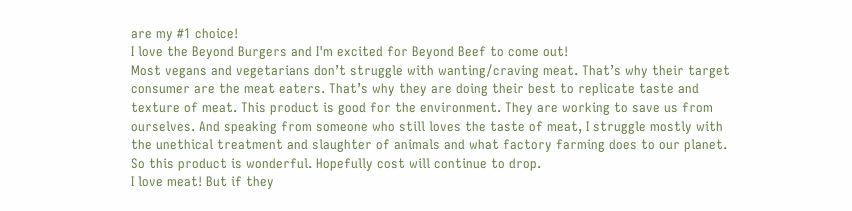are my #1 choice!
I love the Beyond Burgers and I'm excited for Beyond Beef to come out!
Most vegans and vegetarians don’t struggle with wanting/craving meat. That’s why their target consumer are the meat eaters. That’s why they are doing their best to replicate taste and texture of meat. This product is good for the environment. They are working to save us from ourselves. And speaking from someone who still loves the taste of meat, I struggle mostly with the unethical treatment and slaughter of animals and what factory farming does to our planet. So this product is wonderful. Hopefully cost will continue to drop.
I love meat! But if they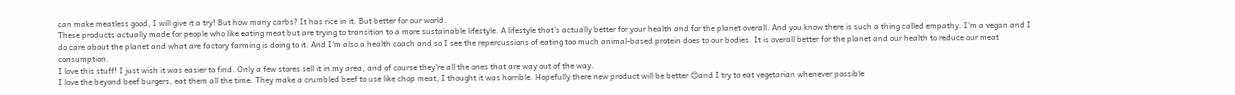can make meatless good, I will give it a try! But how many carbs? It has rice in it. But better for our world.
These products actually made for people who like eating meat but are trying to transition to a more sustainable lifestyle. A lifestyle that's actually better for your health and for the planet overall. And you know there is such a thing called empathy. I'm a vegan and I do care about the planet and what are factory farming is doing to it. And I'm also a health coach and so I see the repercussions of eating too much animal-based protein does to our bodies. It is overall better for the planet and our health to reduce our meat consumption.
I love this stuff! I just wish it was easier to find. Only a few stores sell it in my area, and of course they're all the ones that are way out of the way.
I love the beyond beef burgers, eat them all the time. They make a crumbled beef to use like chop meat, I thought it was horrible. Hopefully there new product will be better 😊and I try to eat vegetarian whenever possible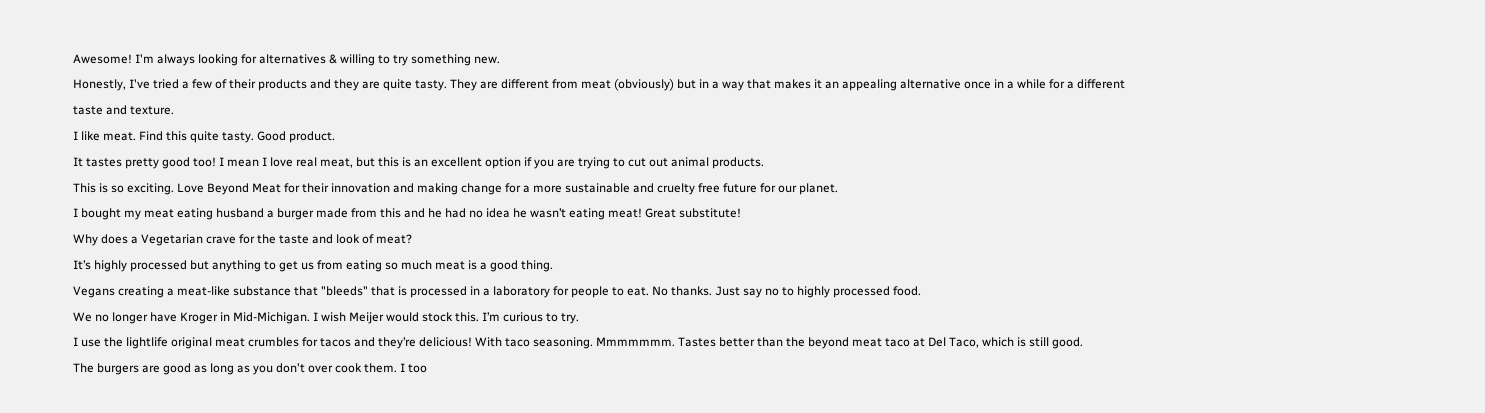Awesome! I'm always looking for alternatives & willing to try something new.
Honestly, I've tried a few of their products and they are quite tasty. They are different from meat (obviously) but in a way that makes it an appealing alternative once in a while for a different taste and texture.
I like meat. Find this quite tasty. Good product.
It tastes pretty good too! I mean I love real meat, but this is an excellent option if you are trying to cut out animal products.
This is so exciting. Love Beyond Meat for their innovation and making change for a more sustainable and cruelty free future for our planet.
I bought my meat eating husband a burger made from this and he had no idea he wasn’t eating meat! Great substitute!
Why does a Vegetarian crave for the taste and look of meat?
It’s highly processed but anything to get us from eating so much meat is a good thing.
Vegans creating a meat-like substance that "bleeds" that is processed in a laboratory for people to eat. No thanks. Just say no to highly processed food.
We no longer have Kroger in Mid-Michigan. I wish Meijer would stock this. I’m curious to try.
I use the lightlife original meat crumbles for tacos and they’re delicious! With taco seasoning. Mmmmmmm. Tastes better than the beyond meat taco at Del Taco, which is still good.
The burgers are good as long as you don't over cook them. I too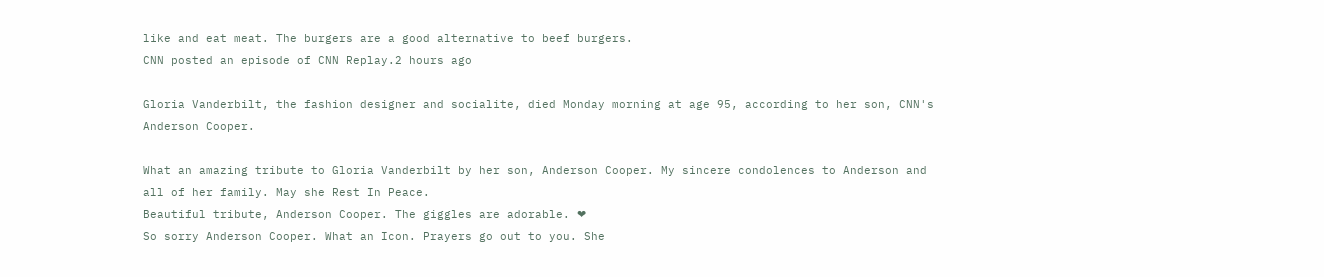like and eat meat. The burgers are a good alternative to beef burgers.
CNN posted an episode of CNN Replay.2 hours ago

Gloria Vanderbilt, the fashion designer and socialite, died Monday morning at age 95, according to her son, CNN's Anderson Cooper.

What an amazing tribute to Gloria Vanderbilt by her son, Anderson Cooper. My sincere condolences to Anderson and all of her family. May she Rest In Peace.
Beautiful tribute, Anderson Cooper. The giggles are adorable. ❤
So sorry Anderson Cooper. What an Icon. Prayers go out to you. She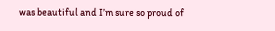was beautiful and I’m sure so proud of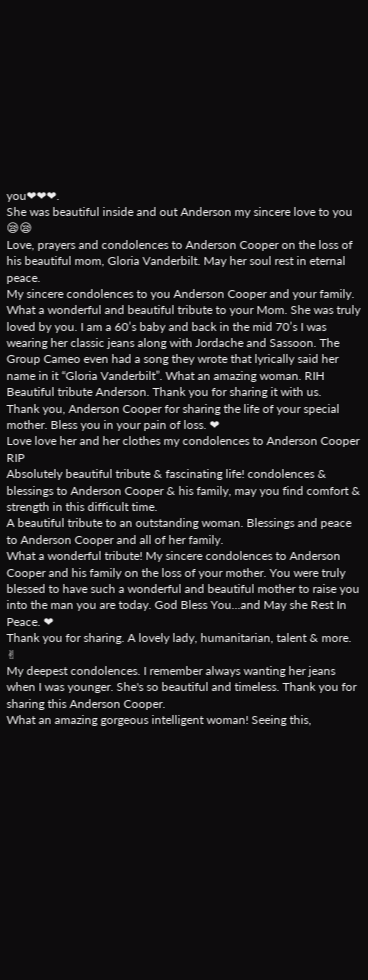you❤❤❤.
She was beautiful inside and out Anderson my sincere love to you 😪😪
Love, prayers and condolences to Anderson Cooper on the loss of his beautiful mom, Gloria Vanderbilt. May her soul rest in eternal peace.
My sincere condolences to you Anderson Cooper and your family. What a wonderful and beautiful tribute to your Mom. She was truly loved by you. I am a 60’s baby and back in the mid 70’s I was wearing her classic jeans along with Jordache and Sassoon. The Group Cameo even had a song they wrote that lyrically said her name in it “Gloria Vanderbilt”. What an amazing woman. RIH
Beautiful tribute Anderson. Thank you for sharing it with us.
Thank you, Anderson Cooper for sharing the life of your special mother. Bless you in your pain of loss. ❤
Love love her and her clothes my condolences to Anderson Cooper RIP
Absolutely beautiful tribute & fascinating life! condolences & blessings to Anderson Cooper & his family, may you find comfort & strength in this difficult time.
A beautiful tribute to an outstanding woman. Blessings and peace to Anderson Cooper and all of her family.
What a wonderful tribute! My sincere condolences to Anderson Cooper and his family on the loss of your mother. You were truly blessed to have such a wonderful and beautiful mother to raise you into the man you are today. God Bless You...and May she Rest In Peace. ❤
Thank you for sharing. A lovely lady, humanitarian, talent & more. ✌
My deepest condolences. I remember always wanting her jeans when I was younger. She's so beautiful and timeless. Thank you for sharing this Anderson Cooper.
What an amazing gorgeous intelligent woman! Seeing this,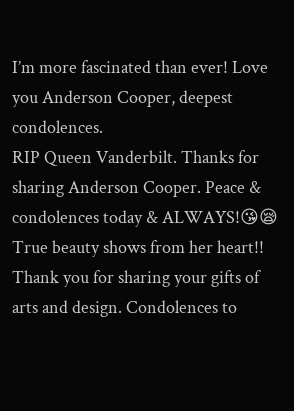I’m more fascinated than ever! Love you Anderson Cooper, deepest condolences.
RIP Queen Vanderbilt. Thanks for sharing Anderson Cooper. Peace & condolences today & ALWAYS!😘😪
True beauty shows from her heart!! Thank you for sharing your gifts of arts and design. Condolences to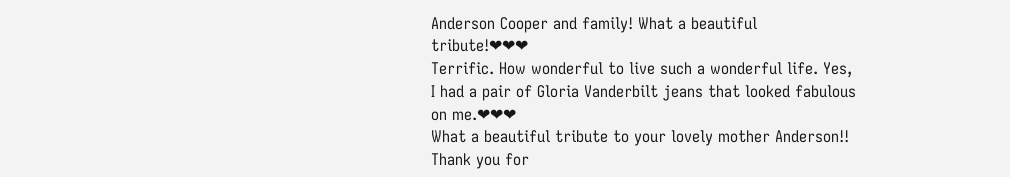Anderson Cooper and family! What a beautiful tribute!❤❤❤
Terrific. How wonderful to live such a wonderful life. Yes, I had a pair of Gloria Vanderbilt jeans that looked fabulous on me.❤❤❤
What a beautiful tribute to your lovely mother Anderson!! Thank you for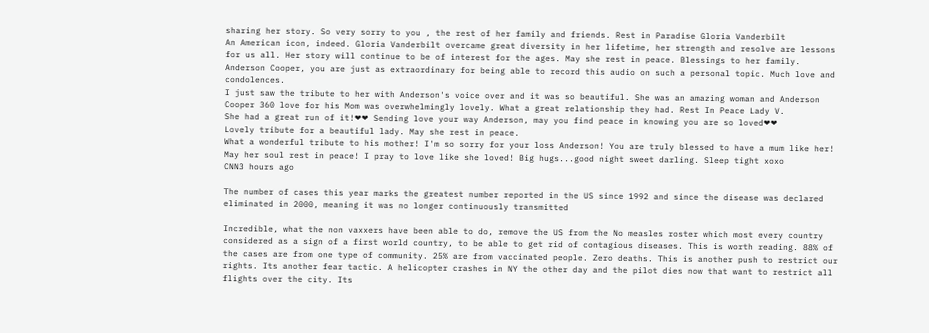sharing her story. So very sorry to you , the rest of her family and friends. Rest in Paradise Gloria Vanderbilt
An American icon, indeed. Gloria Vanderbilt overcame great diversity in her lifetime, her strength and resolve are lessons for us all. Her story will continue to be of interest for the ages. May she rest in peace. Blessings to her family.
Anderson Cooper, you are just as extraordinary for being able to record this audio on such a personal topic. Much love and condolences.
I just saw the tribute to her with Anderson's voice over and it was so beautiful. She was an amazing woman and Anderson Cooper 360 love for his Mom was overwhelmingly lovely. What a great relationship they had. Rest In Peace Lady V.
She had a great run of it!❤❤ Sending love your way Anderson, may you find peace in knowing you are so loved❤❤
Lovely tribute for a beautiful lady. May she rest in peace.
What a wonderful tribute to his mother! I'm so sorry for your loss Anderson! You are truly blessed to have a mum like her! May her soul rest in peace! I pray to love like she loved! Big hugs...good night sweet darling. Sleep tight xoxo
CNN3 hours ago

The number of cases this year marks the greatest number reported in the US since 1992 and since the disease was declared eliminated in 2000, meaning it was no longer continuously transmitted

Incredible, what the non vaxxers have been able to do, remove the US from the No measles roster which most every country considered as a sign of a first world country, to be able to get rid of contagious diseases. This is worth reading. 88% of the cases are from one type of community. 25% are from vaccinated people. Zero deaths. This is another push to restrict our rights. Its another fear tactic. A helicopter crashes in NY the other day and the pilot dies now that want to restrict all flights over the city. Its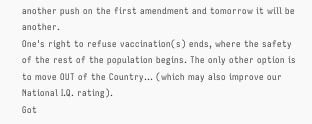another push on the first amendment and tomorrow it will be another.
One's right to refuse vaccination(s) ends, where the safety of the rest of the population begins. The only other option is to move OUT of the Country... (which may also improve our National I.Q. rating).
Got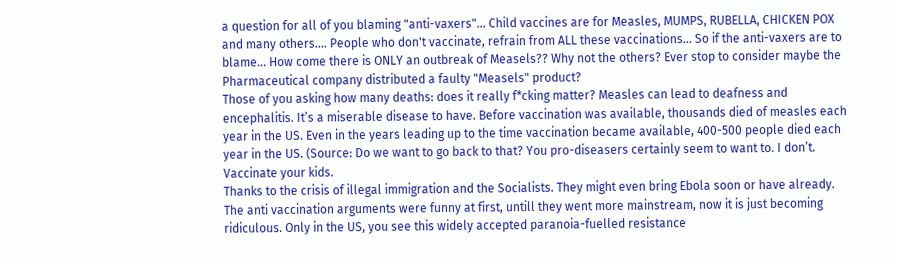a question for all of you blaming "anti-vaxers"... Child vaccines are for Measles, MUMPS, RUBELLA, CHICKEN POX and many others.... People who don't vaccinate, refrain from ALL these vaccinations... So if the anti-vaxers are to blame... How come there is ONLY an outbreak of Measels?? Why not the others? Ever stop to consider maybe the Pharmaceutical company distributed a faulty "Measels" product?
Those of you asking how many deaths: does it really f*cking matter? Measles can lead to deafness and encephalitis. It’s a miserable disease to have. Before vaccination was available, thousands died of measles each year in the US. Even in the years leading up to the time vaccination became available, 400-500 people died each year in the US. (Source: Do we want to go back to that? You pro-diseasers certainly seem to want to. I don’t. Vaccinate your kids.
Thanks to the crisis of illegal immigration and the Socialists. They might even bring Ebola soon or have already.
The anti vaccination arguments were funny at first, untill they went more mainstream, now it is just becoming ridiculous. Only in the US, you see this widely accepted paranoia-fuelled resistance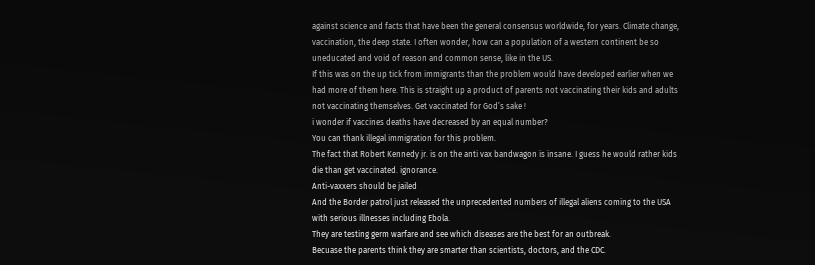against science and facts that have been the general consensus worldwide, for years. Climate change, vaccination, the deep state. I often wonder, how can a population of a western continent be so uneducated and void of reason and common sense, like in the US.
If this was on the up tick from immigrants than the problem would have developed earlier when we had more of them here. This is straight up a product of parents not vaccinating their kids and adults not vaccinating themselves. Get vaccinated for God’s sake !
i wonder if vaccines deaths have decreased by an equal number?
You can thank illegal immigration for this problem.
The fact that Robert Kennedy jr. is on the anti vax bandwagon is insane. I guess he would rather kids die than get vaccinated. ignorance.
Anti-vaxxers should be jailed
And the Border patrol just released the unprecedented numbers of illegal aliens coming to the USA with serious illnesses including Ebola.
They are testing germ warfare and see which diseases are the best for an outbreak.
Becuase the parents think they are smarter than scientists, doctors, and the CDC.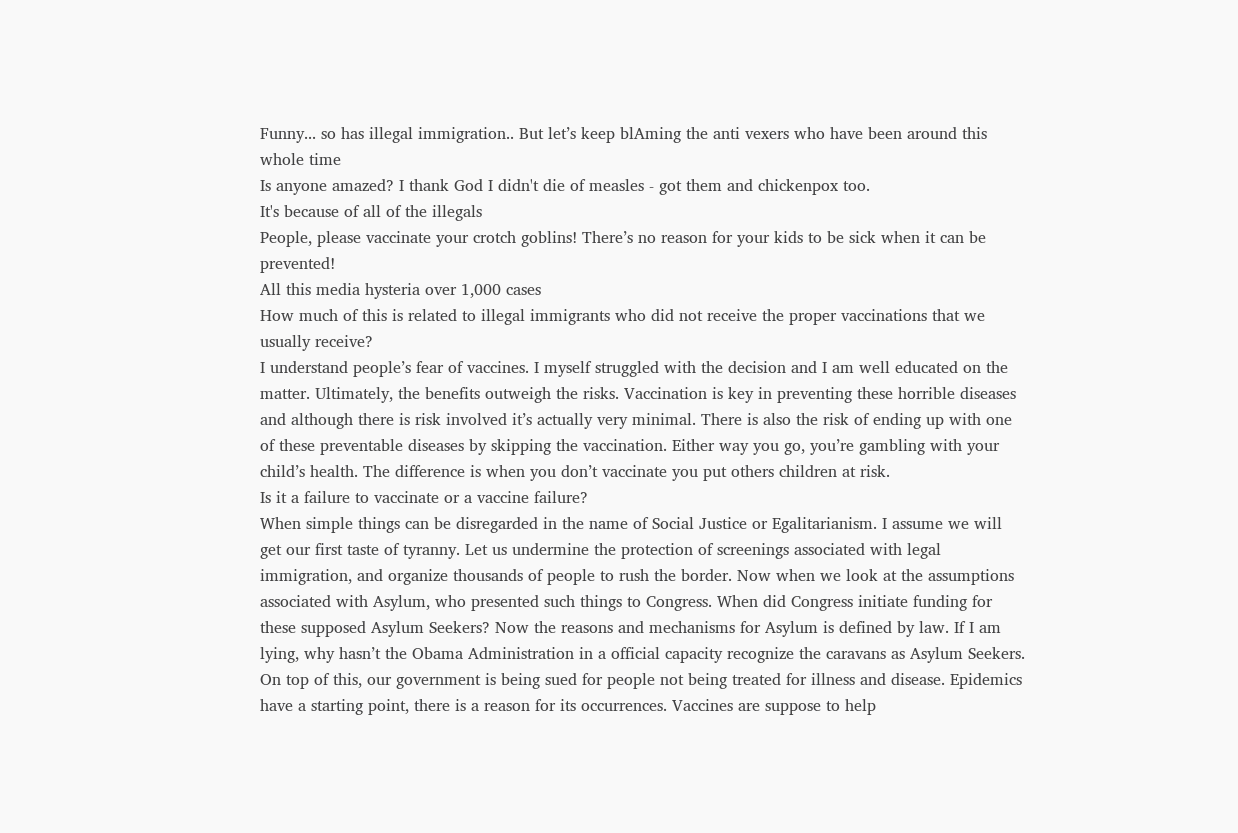Funny... so has illegal immigration.. But let’s keep blAming the anti vexers who have been around this whole time
Is anyone amazed? I thank God I didn't die of measles - got them and chickenpox too.
It's because of all of the illegals
People, please vaccinate your crotch goblins! There’s no reason for your kids to be sick when it can be prevented!
All this media hysteria over 1,000 cases
How much of this is related to illegal immigrants who did not receive the proper vaccinations that we usually receive?
I understand people’s fear of vaccines. I myself struggled with the decision and I am well educated on the matter. Ultimately, the benefits outweigh the risks. Vaccination is key in preventing these horrible diseases and although there is risk involved it’s actually very minimal. There is also the risk of ending up with one of these preventable diseases by skipping the vaccination. Either way you go, you’re gambling with your child’s health. The difference is when you don’t vaccinate you put others children at risk.
Is it a failure to vaccinate or a vaccine failure?
When simple things can be disregarded in the name of Social Justice or Egalitarianism. I assume we will get our first taste of tyranny. Let us undermine the protection of screenings associated with legal immigration, and organize thousands of people to rush the border. Now when we look at the assumptions associated with Asylum, who presented such things to Congress. When did Congress initiate funding for these supposed Asylum Seekers? Now the reasons and mechanisms for Asylum is defined by law. If I am lying, why hasn’t the Obama Administration in a official capacity recognize the caravans as Asylum Seekers. On top of this, our government is being sued for people not being treated for illness and disease. Epidemics have a starting point, there is a reason for its occurrences. Vaccines are suppose to help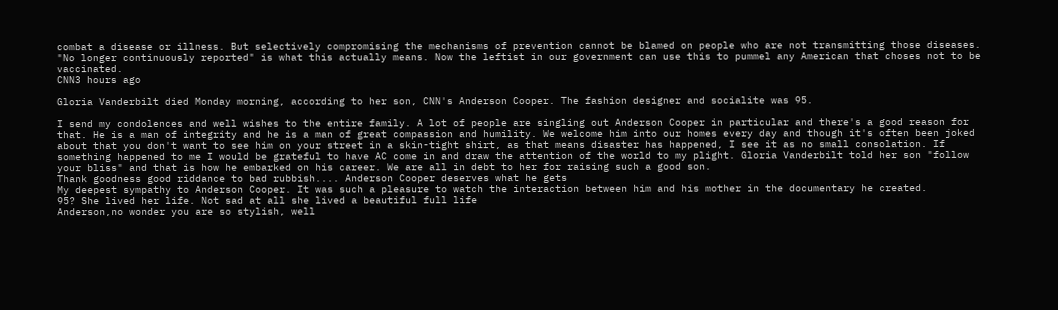combat a disease or illness. But selectively compromising the mechanisms of prevention cannot be blamed on people who are not transmitting those diseases.
"No longer continuously reported" is what this actually means. Now the leftist in our government can use this to pummel any American that choses not to be vaccinated.
CNN3 hours ago

Gloria Vanderbilt died Monday morning, according to her son, CNN's Anderson Cooper. The fashion designer and socialite was 95.

I send my condolences and well wishes to the entire family. A lot of people are singling out Anderson Cooper in particular and there's a good reason for that. He is a man of integrity and he is a man of great compassion and humility. We welcome him into our homes every day and though it's often been joked about that you don't want to see him on your street in a skin-tight shirt, as that means disaster has happened, I see it as no small consolation. If something happened to me I would be grateful to have AC come in and draw the attention of the world to my plight. Gloria Vanderbilt told her son "follow your bliss" and that is how he embarked on his career. We are all in debt to her for raising such a good son.
Thank goodness good riddance to bad rubbish.... Anderson Cooper deserves what he gets
My deepest sympathy to Anderson Cooper. It was such a pleasure to watch the interaction between him and his mother in the documentary he created.
95? She lived her life. Not sad at all she lived a beautiful full life
Anderson,no wonder you are so stylish, well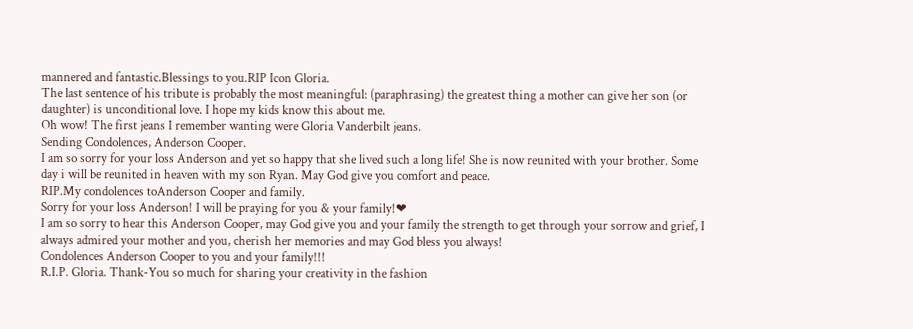mannered and fantastic.Blessings to you.RIP Icon Gloria.
The last sentence of his tribute is probably the most meaningful: (paraphrasing) the greatest thing a mother can give her son (or daughter) is unconditional love. I hope my kids know this about me.
Oh wow! The first jeans I remember wanting were Gloria Vanderbilt jeans.
Sending Condolences, Anderson Cooper.
I am so sorry for your loss Anderson and yet so happy that she lived such a long life! She is now reunited with your brother. Some day i will be reunited in heaven with my son Ryan. May God give you comfort and peace.
RIP.My condolences toAnderson Cooper and family.
Sorry for your loss Anderson! I will be praying for you & your family!❤
I am so sorry to hear this Anderson Cooper, may God give you and your family the strength to get through your sorrow and grief, I always admired your mother and you, cherish her memories and may God bless you always!
Condolences Anderson Cooper to you and your family!!!
R.I.P. Gloria. Thank-You so much for sharing your creativity in the fashion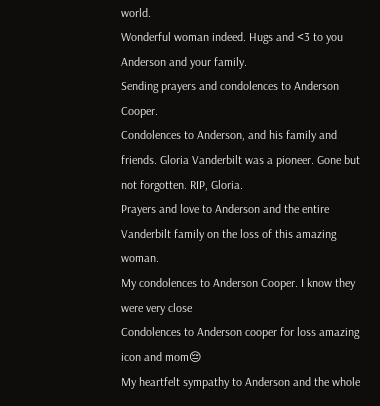world.
Wonderful woman indeed. Hugs and <3 to you Anderson and your family.
Sending prayers and condolences to Anderson Cooper.
Condolences to Anderson, and his family and friends. Gloria Vanderbilt was a pioneer. Gone but not forgotten. RIP, Gloria.
Prayers and love to Anderson and the entire Vanderbilt family on the loss of this amazing woman.
My condolences to Anderson Cooper. I know they were very close
Condolences to Anderson cooper for loss amazing icon and mom😔
My heartfelt sympathy to Anderson and the whole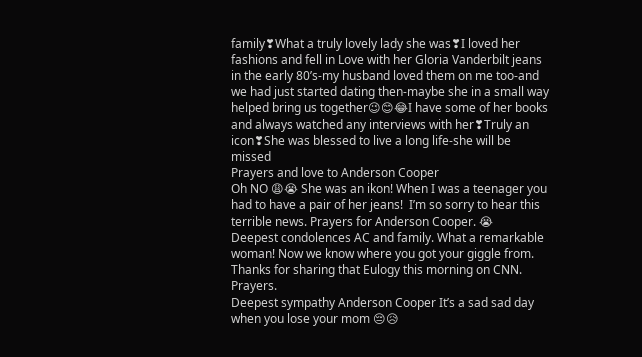family❣What a truly lovely lady she was❣I loved her fashions and fell in Love with her Gloria Vanderbilt jeans in the early 80’s-my husband loved them on me too-and we had just started dating then-maybe she in a small way helped bring us together😉😊😂I have some of her books and always watched any interviews with her❣Truly an icon❣She was blessed to live a long life-she will be missed
Prayers and love to Anderson Cooper
Oh NO 😩😭 She was an ikon! When I was a teenager you had to have a pair of her jeans!  I’m so sorry to hear this terrible news. Prayers for Anderson Cooper. 😭
Deepest condolences AC and family. What a remarkable woman! Now we know where you got your giggle from. Thanks for sharing that Eulogy this morning on CNN. Prayers.
Deepest sympathy Anderson Cooper It’s a sad sad day when you lose your mom 😔😥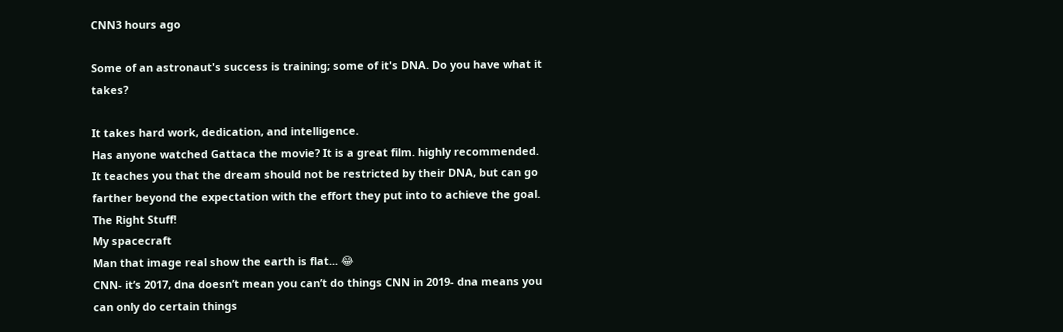CNN3 hours ago

Some of an astronaut's success is training; some of it's DNA. Do you have what it takes?

It takes hard work, dedication, and intelligence.
Has anyone watched Gattaca the movie? It is a great film. highly recommended. It teaches you that the dream should not be restricted by their DNA, but can go farther beyond the expectation with the effort they put into to achieve the goal.
The Right Stuff!
My spacecraft
Man that image real show the earth is flat... 😂
CNN- it’s 2017, dna doesn’t mean you can’t do things CNN in 2019- dna means you can only do certain things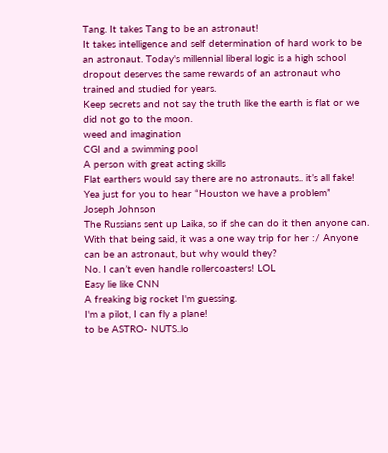Tang. It takes Tang to be an astronaut!
It takes intelligence and self determination of hard work to be an astronaut. Today's millennial liberal logic is a high school dropout deserves the same rewards of an astronaut who trained and studied for years.
Keep secrets and not say the truth like the earth is flat or we did not go to the moon.
weed and imagination
CGI and a swimming pool
A person with great acting skills
Flat earthers would say there are no astronauts.. it’s all fake!
Yea just for you to hear “Houston we have a problem”
Joseph Johnson
The Russians sent up Laika, so if she can do it then anyone can. With that being said, it was a one way trip for her :/ Anyone can be an astronaut, but why would they?
No. I can’t even handle rollercoasters! LOL
Easy lie like CNN
A freaking big rocket I'm guessing.
I'm a pilot, I can fly a plane!
to be ASTRO- NUTS..lo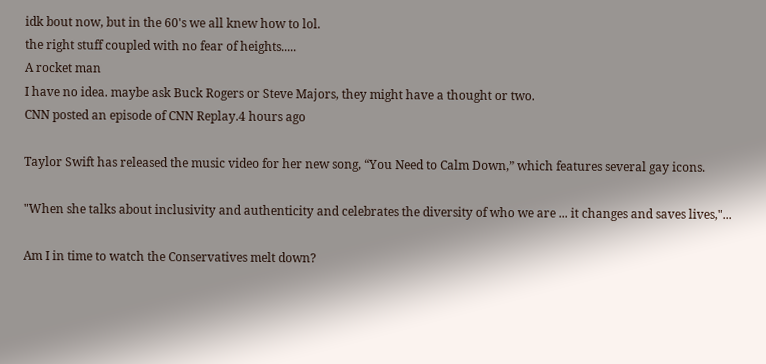idk bout now, but in the 60's we all knew how to lol.
the right stuff coupled with no fear of heights.....
A rocket man
I have no idea. maybe ask Buck Rogers or Steve Majors, they might have a thought or two.
CNN posted an episode of CNN Replay.4 hours ago

Taylor Swift has released the music video for her new song, “You Need to Calm Down,” which features several gay icons.

"When she talks about inclusivity and authenticity and celebrates the diversity of who we are ... it changes and saves lives,"...

Am I in time to watch the Conservatives melt down?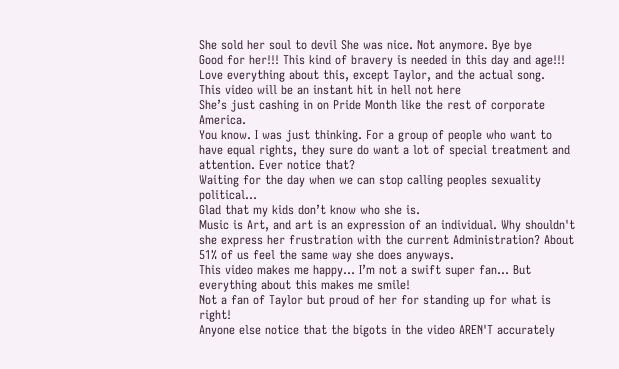She sold her soul to devil She was nice. Not anymore. Bye bye
Good for her!!! This kind of bravery is needed in this day and age!!!
Love everything about this, except Taylor, and the actual song.
This video will be an instant hit in hell not here
She’s just cashing in on Pride Month like the rest of corporate America.
You know. I was just thinking. For a group of people who want to have equal rights, they sure do want a lot of special treatment and attention. Ever notice that?
Waiting for the day when we can stop calling peoples sexuality political...
Glad that my kids don’t know who she is.
Music is Art, and art is an expression of an individual. Why shouldn't she express her frustration with the current Administration? About 51% of us feel the same way she does anyways.
This video makes me happy... I’m not a swift super fan... But everything about this makes me smile!
Not a fan of Taylor but proud of her for standing up for what is right!
Anyone else notice that the bigots in the video AREN'T accurately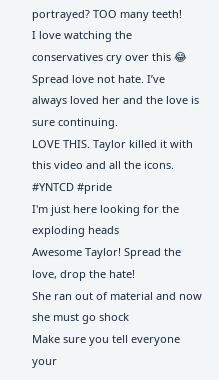portrayed? TOO many teeth!
I love watching the conservatives cry over this 😂
Spread love not hate. I’ve always loved her and the love is sure continuing.
LOVE THIS. Taylor killed it with this video and all the icons. #YNTCD #pride
I'm just here looking for the exploding heads
Awesome Taylor! Spread the love, drop the hate!
She ran out of material and now she must go shock
Make sure you tell everyone your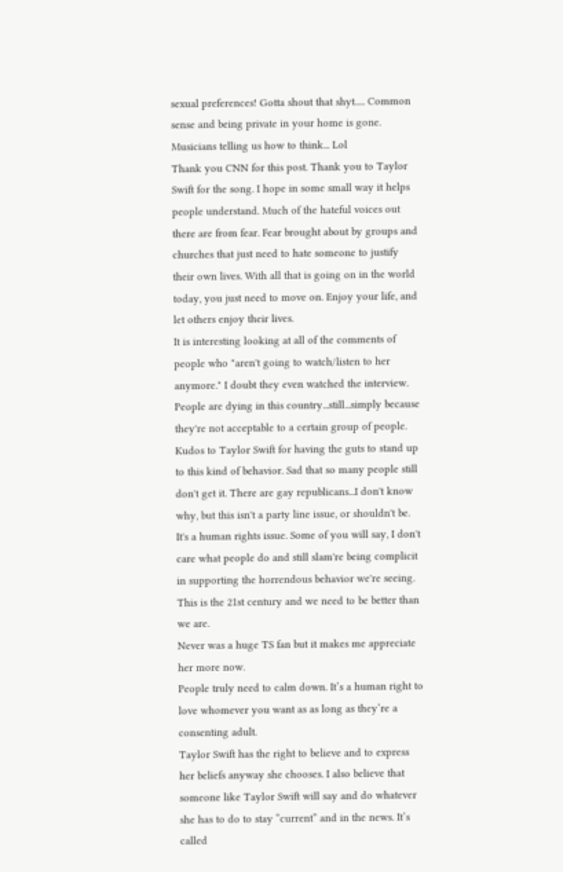sexual preferences! Gotta shout that shyt..... Common sense and being private in your home is gone. Musicians telling us how to think... Lol
Thank you CNN for this post. Thank you to Taylor Swift for the song. I hope in some small way it helps people understand. Much of the hateful voices out there are from fear. Fear brought about by groups and churches that just need to hate someone to justify their own lives. With all that is going on in the world today, you just need to move on. Enjoy your life, and let others enjoy their lives.
It is interesting looking at all of the comments of people who "aren't going to watch/listen to her anymore." I doubt they even watched the interview. People are dying in this country...still...simply because they're not acceptable to a certain group of people. Kudos to Taylor Swift for having the guts to stand up to this kind of behavior. Sad that so many people still don't get it. There are gay republicans...I don't know why, but this isn't a party line issue, or shouldn't be. It's a human rights issue. Some of you will say, I don't care what people do and still slam're being complicit in supporting the horrendous behavior we're seeing. This is the 21st century and we need to be better than we are.
Never was a huge TS fan but it makes me appreciate her more now.
People truly need to calm down. It’s a human right to love whomever you want as as long as they’re a consenting adult.
Taylor Swift has the right to believe and to express her beliefs anyway she chooses. I also believe that someone like Taylor Swift will say and do whatever she has to do to stay “current” and in the news. It’s called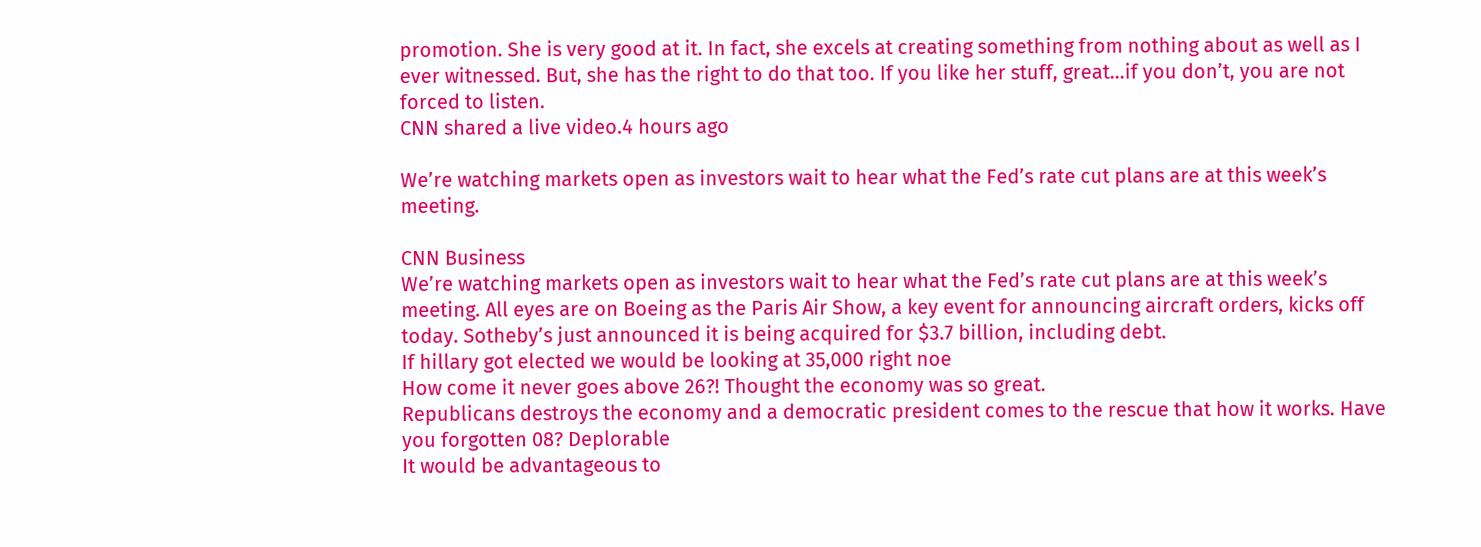promotion. She is very good at it. In fact, she excels at creating something from nothing about as well as I ever witnessed. But, she has the right to do that too. If you like her stuff, great...if you don’t, you are not forced to listen.
CNN shared a live video.4 hours ago

We’re watching markets open as investors wait to hear what the Fed’s rate cut plans are at this week’s meeting.

CNN Business
We’re watching markets open as investors wait to hear what the Fed’s rate cut plans are at this week’s meeting. All eyes are on Boeing as the Paris Air Show, a key event for announcing aircraft orders, kicks off today. Sotheby’s just announced it is being acquired for $3.7 billion, including debt.
If hillary got elected we would be looking at 35,000 right noe
How come it never goes above 26?! Thought the economy was so great.
Republicans destroys the economy and a democratic president comes to the rescue that how it works. Have you forgotten 08? Deplorable
It would be advantageous to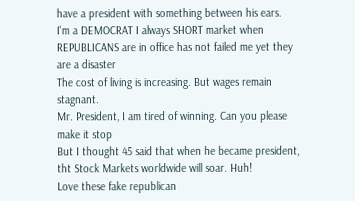have a president with something between his ears.
I'm a DEMOCRAT I always SHORT market when REPUBLICANS are in office has not failed me yet they are a disaster
The cost of living is increasing. But wages remain stagnant.
Mr. President, I am tired of winning. Can you please make it stop
But I thought 45 said that when he became president, tht Stock Markets worldwide will soar. Huh!
Love these fake republican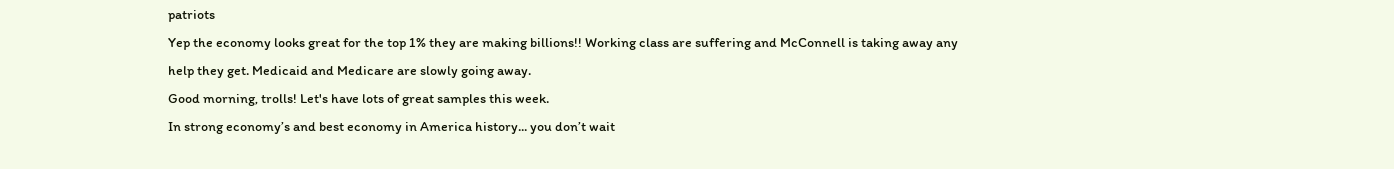patriots
Yep the economy looks great for the top 1% they are making billions!! Working class are suffering and McConnell is taking away any help they get. Medicaid and Medicare are slowly going away.
Good morning, trolls! Let's have lots of great samples this week.
In strong economy’s and best economy in America history... you don’t wait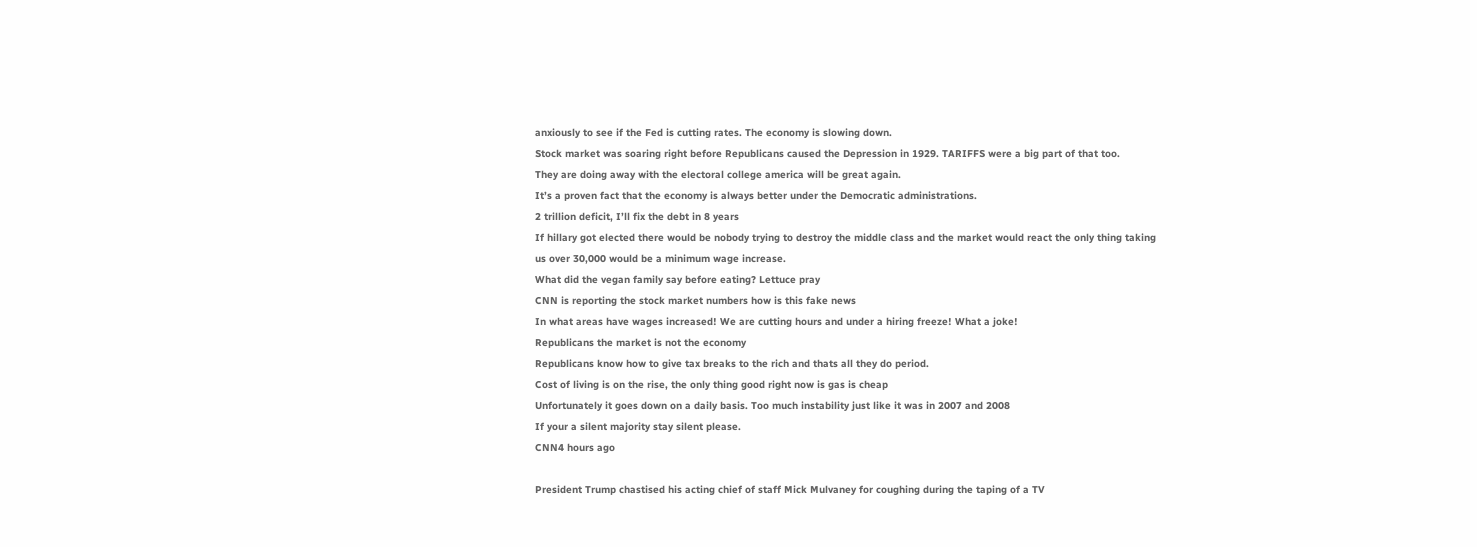anxiously to see if the Fed is cutting rates. The economy is slowing down.
Stock market was soaring right before Republicans caused the Depression in 1929. TARIFFS were a big part of that too.
They are doing away with the electoral college america will be great again.
It’s a proven fact that the economy is always better under the Democratic administrations.
2 trillion deficit, I’ll fix the debt in 8 years
If hillary got elected there would be nobody trying to destroy the middle class and the market would react the only thing taking us over 30,000 would be a minimum wage increase.
What did the vegan family say before eating? Lettuce pray
CNN is reporting the stock market numbers how is this fake news
In what areas have wages increased! We are cutting hours and under a hiring freeze! What a joke!
Republicans the market is not the economy
Republicans know how to give tax breaks to the rich and thats all they do period.
Cost of living is on the rise, the only thing good right now is gas is cheap
Unfortunately it goes down on a daily basis. Too much instability just like it was in 2007 and 2008
If your a silent majority stay silent please.
CNN4 hours ago

President Trump chastised his acting chief of staff Mick Mulvaney for coughing during the taping of a TV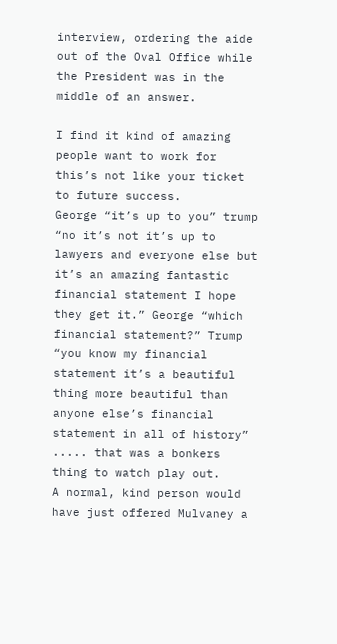interview, ordering the aide out of the Oval Office while the President was in the middle of an answer.

I find it kind of amazing people want to work for this’s not like your ticket to future success.
George “it’s up to you” trump “no it’s not it’s up to lawyers and everyone else but it’s an amazing fantastic financial statement I hope they get it.” George “which financial statement?” Trump “you know my financial statement it’s a beautiful thing more beautiful than anyone else’s financial statement in all of history” ..... that was a bonkers thing to watch play out.
A normal, kind person would have just offered Mulvaney a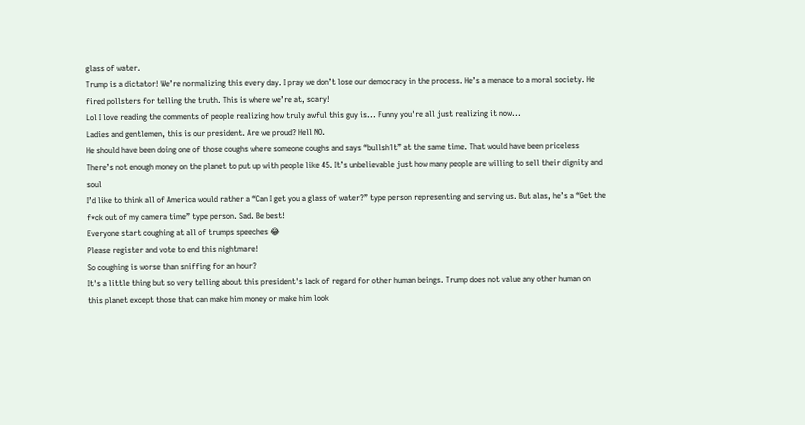glass of water.
Trump is a dictator! We’re normalizing this every day. I pray we don’t lose our democracy in the process. He’s a menace to a moral society. He fired pollsters for telling the truth. This is where we’re at, scary!
Lol I love reading the comments of people realizing how truly awful this guy is... Funny you're all just realizing it now...
Ladies and gentlemen, this is our president. Are we proud? Hell NO.
He should have been doing one of those coughs where someone coughs and says “bullsh1t” at the same time. That would have been priceless
There’s not enough money on the planet to put up with people like 45. It’s unbelievable just how many people are willing to sell their dignity and soul
I’d like to think all of America would rather a “Can I get you a glass of water?” type person representing and serving us. But alas, he’s a “Get the f*ck out of my camera time” type person. Sad. Be best!
Everyone start coughing at all of trumps speeches 😂
Please register and vote to end this nightmare!
So coughing is worse than sniffing for an hour?
It's a little thing but so very telling about this president's lack of regard for other human beings. Trump does not value any other human on this planet except those that can make him money or make him look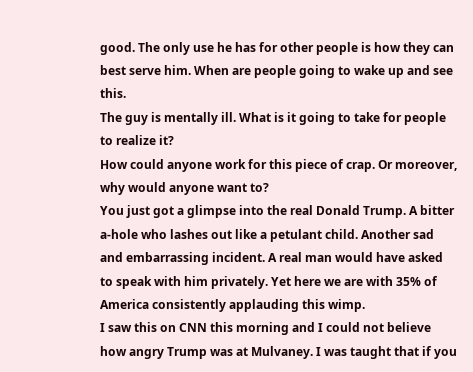good. The only use he has for other people is how they can best serve him. When are people going to wake up and see this.
The guy is mentally ill. What is it going to take for people to realize it?
How could anyone work for this piece of crap. Or moreover, why would anyone want to?
You just got a glimpse into the real Donald Trump. A bitter a-hole who lashes out like a petulant child. Another sad and embarrassing incident. A real man would have asked to speak with him privately. Yet here we are with 35% of America consistently applauding this wimp.
I saw this on CNN this morning and I could not believe how angry Trump was at Mulvaney. I was taught that if you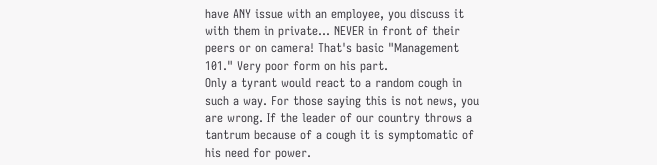have ANY issue with an employee, you discuss it with them in private... NEVER in front of their peers or on camera! That's basic "Management 101." Very poor form on his part.
Only a tyrant would react to a random cough in such a way. For those saying this is not news, you are wrong. If the leader of our country throws a tantrum because of a cough it is symptomatic of his need for power.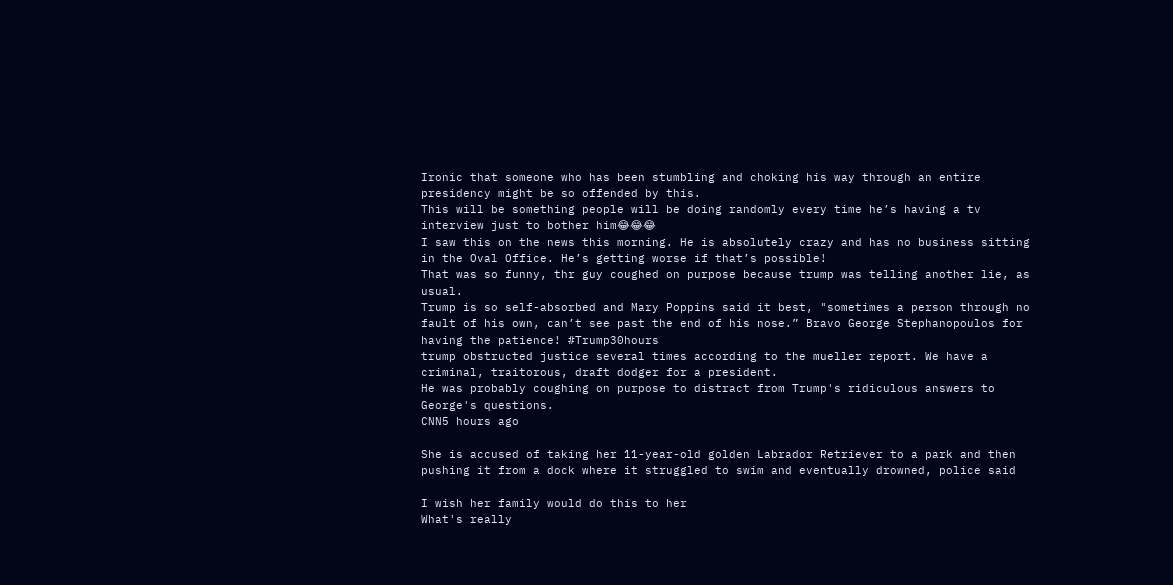Ironic that someone who has been stumbling and choking his way through an entire presidency might be so offended by this.
This will be something people will be doing randomly every time he’s having a tv interview just to bother him😂😂😂
I saw this on the news this morning. He is absolutely crazy and has no business sitting in the Oval Office. He’s getting worse if that’s possible!
That was so funny, thr guy coughed on purpose because trump was telling another lie, as usual.
Trump is so self-absorbed and Mary Poppins said it best, "sometimes a person through no fault of his own, can’t see past the end of his nose.” Bravo George Stephanopoulos for having the patience! #Trump30hours
trump obstructed justice several times according to the mueller report. We have a criminal, traitorous, draft dodger for a president.
He was probably coughing on purpose to distract from Trump's ridiculous answers to George's questions.
CNN5 hours ago

She is accused of taking her 11-year-old golden Labrador Retriever to a park and then pushing it from a dock where it struggled to swim and eventually drowned, police said

I wish her family would do this to her
What's really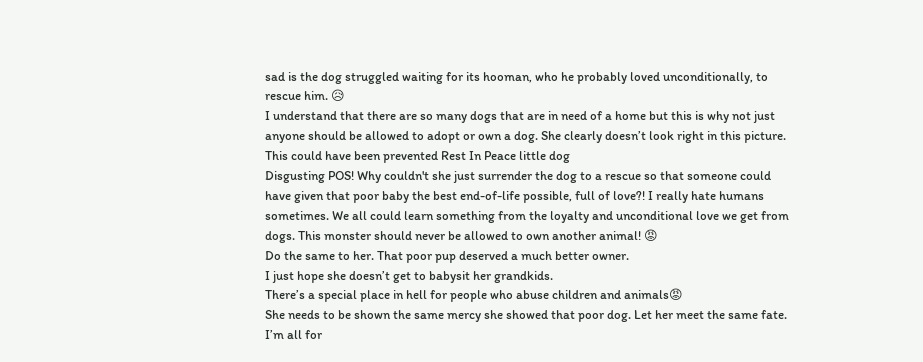sad is the dog struggled waiting for its hooman, who he probably loved unconditionally, to rescue him. 😥
I understand that there are so many dogs that are in need of a home but this is why not just anyone should be allowed to adopt or own a dog. She clearly doesn’t look right in this picture. This could have been prevented Rest In Peace little dog
Disgusting POS! Why couldn't she just surrender the dog to a rescue so that someone could have given that poor baby the best end-of-life possible, full of love?! I really hate humans sometimes. We all could learn something from the loyalty and unconditional love we get from dogs. This monster should never be allowed to own another animal! 😡
Do the same to her. That poor pup deserved a much better owner.
I just hope she doesn’t get to babysit her grandkids.
There’s a special place in hell for people who abuse children and animals😡
She needs to be shown the same mercy she showed that poor dog. Let her meet the same fate.
I’m all for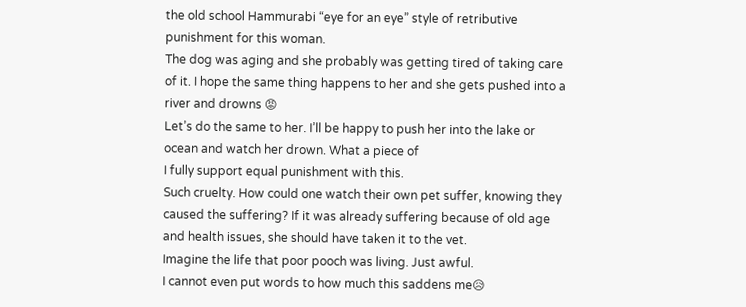the old school Hammurabi “eye for an eye” style of retributive punishment for this woman.
The dog was aging and she probably was getting tired of taking care of it. I hope the same thing happens to her and she gets pushed into a river and drowns 😡
Let’s do the same to her. I’ll be happy to push her into the lake or ocean and watch her drown. What a piece of
I fully support equal punishment with this.
Such cruelty. How could one watch their own pet suffer, knowing they caused the suffering? If it was already suffering because of old age and health issues, she should have taken it to the vet.
Imagine the life that poor pooch was living. Just awful.
I cannot even put words to how much this saddens me😥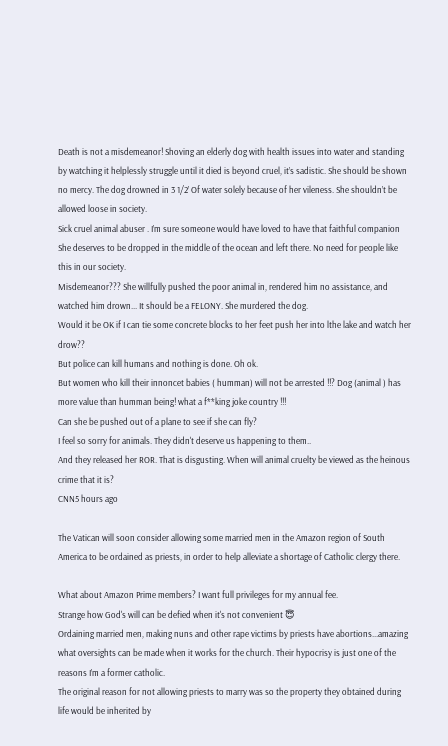Death is not a misdemeanor! Shoving an elderly dog with health issues into water and standing by watching it helplessly struggle until it died is beyond cruel, it’s sadistic. She should be shown no mercy. The dog drowned in 3 1/2’ Of water solely because of her vileness. She shouldn’t be allowed loose in society.
Sick cruel animal abuser . I’m sure someone would have loved to have that faithful companion
She deserves to be dropped in the middle of the ocean and left there. No need for people like this in our society.
Misdemeanor??? She willfully pushed the poor animal in, rendered him no assistance, and watched him drown... It should be a FELONY. She murdered the dog.
Would it be OK if I can tie some concrete blocks to her feet push her into lthe lake and watch her drow??
But police can kill humans and nothing is done. Oh ok.
But women who kill their innoncet babies ( humman) will not be arrested !!? Dog (animal ) has more value than humman being! what a f**king joke country !!!
Can she be pushed out of a plane to see if she can fly?
I feel so sorry for animals. They didn't deserve us happening to them..
And they released her ROR. That is disgusting. When will animal cruelty be viewed as the heinous crime that it is?
CNN5 hours ago

The Vatican will soon consider allowing some married men in the Amazon region of South America to be ordained as priests, in order to help alleviate a shortage of Catholic clergy there.

What about Amazon Prime members? I want full privileges for my annual fee.
Strange how God's will can be defied when it's not convenient 😇
Ordaining married men, making nuns and other rape victims by priests have abortions...amazing what oversights can be made when it works for the church. Their hypocrisy is just one of the reasons I’m a former catholic.
The original reason for not allowing priests to marry was so the property they obtained during life would be inherited by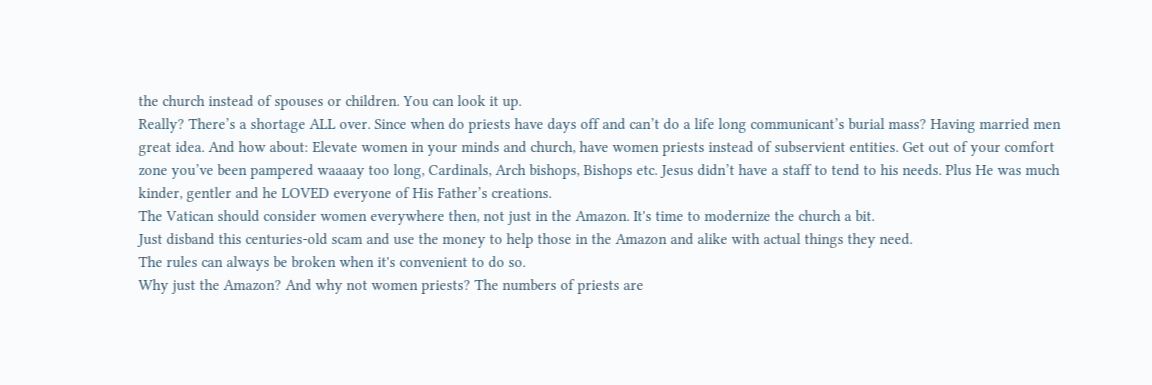the church instead of spouses or children. You can look it up.
Really? There’s a shortage ALL over. Since when do priests have days off and can’t do a life long communicant’s burial mass? Having married men great idea. And how about: Elevate women in your minds and church, have women priests instead of subservient entities. Get out of your comfort zone you’ve been pampered waaaay too long, Cardinals, Arch bishops, Bishops etc. Jesus didn’t have a staff to tend to his needs. Plus He was much kinder, gentler and he LOVED everyone of His Father’s creations.
The Vatican should consider women everywhere then, not just in the Amazon. It's time to modernize the church a bit.
Just disband this centuries-old scam and use the money to help those in the Amazon and alike with actual things they need.
The rules can always be broken when it's convenient to do so.
Why just the Amazon? And why not women priests? The numbers of priests are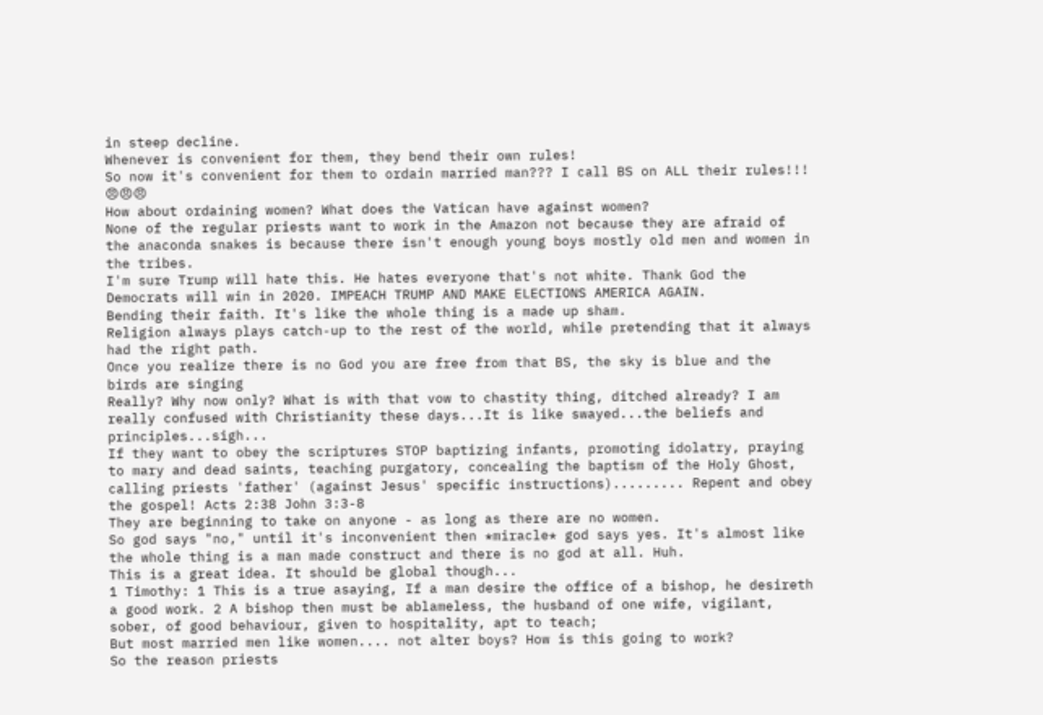in steep decline.
Whenever is convenient for them, they bend their own rules!
So now it's convenient for them to ordain married man??? I call BS on ALL their rules!!! 😠😠😠
How about ordaining women? What does the Vatican have against women?
None of the regular priests want to work in the Amazon not because they are afraid of the anaconda snakes is because there isn't enough young boys mostly old men and women in the tribes.
I'm sure Trump will hate this. He hates everyone that's not white. Thank God the Democrats will win in 2020. IMPEACH TRUMP AND MAKE ELECTIONS AMERICA AGAIN.
Bending their faith. It's like the whole thing is a made up sham.
Religion always plays catch-up to the rest of the world, while pretending that it always had the right path.
Once you realize there is no God you are free from that BS, the sky is blue and the birds are singing
Really? Why now only? What is with that vow to chastity thing, ditched already? I am really confused with Christianity these days...It is like swayed...the beliefs and principles...sigh...
If they want to obey the scriptures STOP baptizing infants, promoting idolatry, praying to mary and dead saints, teaching purgatory, concealing the baptism of the Holy Ghost, calling priests 'father' (against Jesus' specific instructions)......... Repent and obey the gospel! Acts 2:38 John 3:3-8
They are beginning to take on anyone - as long as there are no women.
So god says "no," until it's inconvenient then *miracle* god says yes. It's almost like the whole thing is a man made construct and there is no god at all. Huh.
This is a great idea. It should be global though...
1 Timothy: 1 This is a true asaying, If a man desire the office of a bishop, he desireth a good work. 2 A bishop then must be ablameless, the husband of one wife, vigilant, sober, of good behaviour, given to hospitality, apt to teach;
But most married men like women.... not alter boys? How is this going to work?
So the reason priests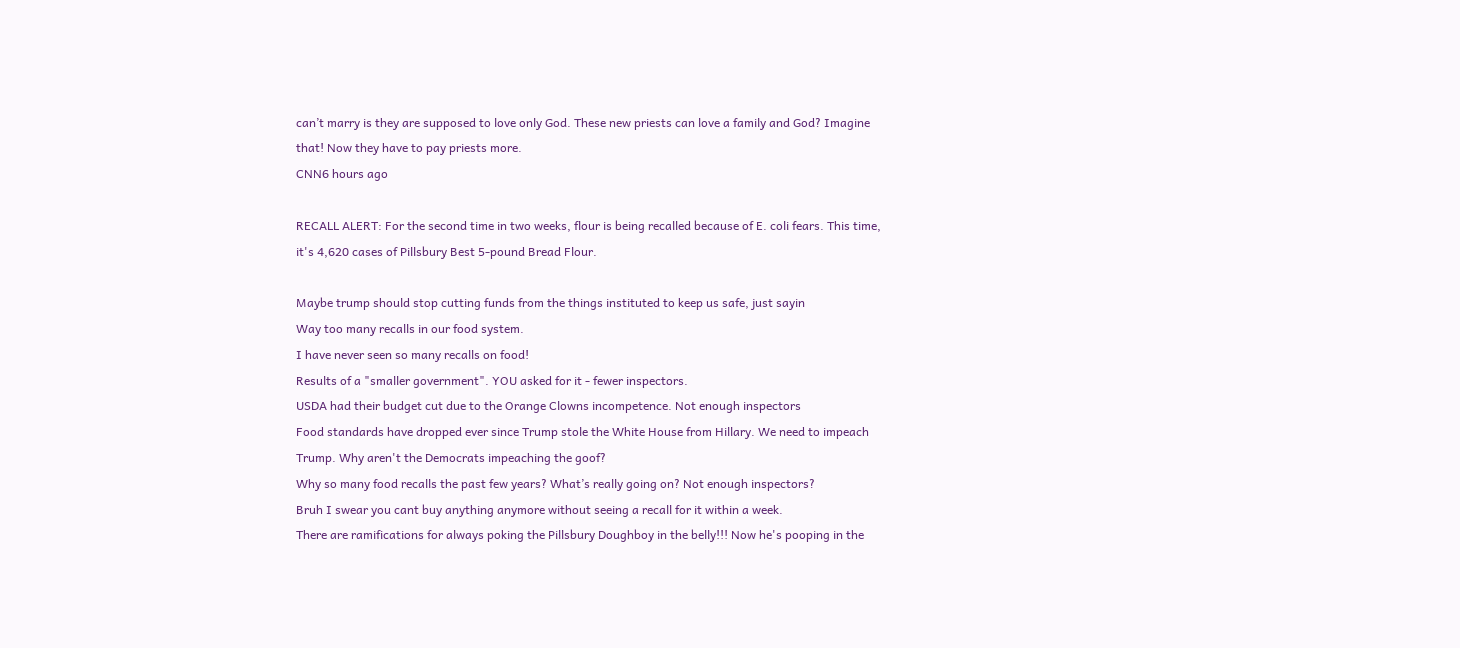can’t marry is they are supposed to love only God. These new priests can love a family and God? Imagine that! Now they have to pay priests more.
CNN6 hours ago

RECALL ALERT: For the second time in two weeks, flour is being recalled because of E. coli fears. This time, it's 4,620 cases of Pillsbury Best 5-pound Bread Flour.

Maybe trump should stop cutting funds from the things instituted to keep us safe, just sayin
Way too many recalls in our food system.
I have never seen so many recalls on food!
Results of a "smaller government". YOU asked for it - fewer inspectors.
USDA had their budget cut due to the Orange Clowns incompetence. Not enough inspectors
Food standards have dropped ever since Trump stole the White House from Hillary. We need to impeach Trump. Why aren't the Democrats impeaching the goof?
Why so many food recalls the past few years? What’s really going on? Not enough inspectors?
Bruh I swear you cant buy anything anymore without seeing a recall for it within a week.
There are ramifications for always poking the Pillsbury Doughboy in the belly!!! Now he's pooping in the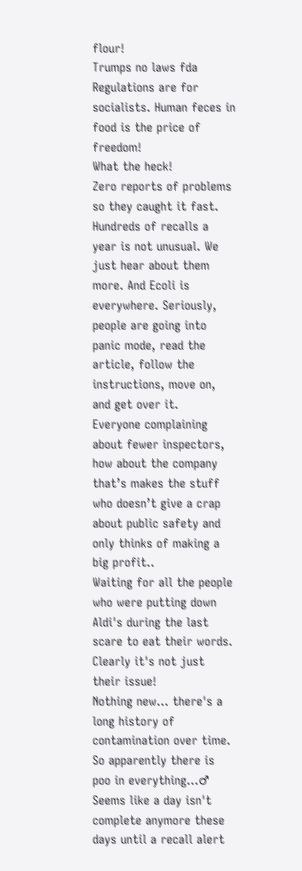flour!
Trumps no laws fda
Regulations are for socialists. Human feces in food is the price of freedom!
What the heck!
Zero reports of problems so they caught it fast. Hundreds of recalls a year is not unusual. We just hear about them more. And Ecoli is everywhere. Seriously, people are going into panic mode, read the article, follow the instructions, move on, and get over it.
Everyone complaining about fewer inspectors, how about the company that’s makes the stuff who doesn’t give a crap about public safety and only thinks of making a big profit..
Waiting for all the people who were putting down Aldi's during the last scare to eat their words. Clearly it's not just their issue!
Nothing new... there's a long history of contamination over time.
So apparently there is poo in everything...♂
Seems like a day isn't complete anymore these days until a recall alert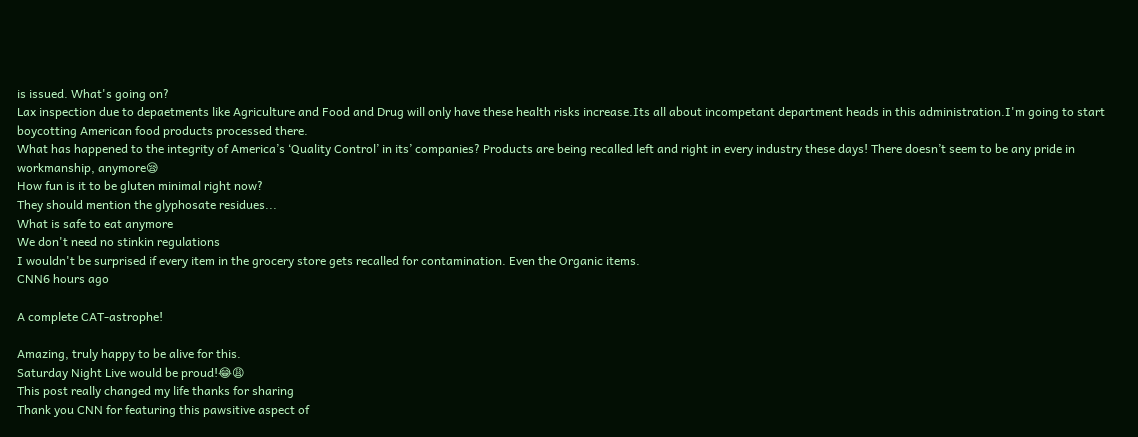is issued. What's going on?
Lax inspection due to depaetments like Agriculture and Food and Drug will only have these health risks increase.Its all about incompetant department heads in this administration.I'm going to start boycotting American food products processed there.
What has happened to the integrity of America’s ‘Quality Control’ in its’ companies? Products are being recalled left and right in every industry these days! There doesn’t seem to be any pride in workmanship, anymore😪
How fun is it to be gluten minimal right now?
They should mention the glyphosate residues...
What is safe to eat anymore
We don't need no stinkin regulations
I wouldn't be surprised if every item in the grocery store gets recalled for contamination. Even the Organic items.
CNN6 hours ago

A complete CAT-astrophe!

Amazing, truly happy to be alive for this.
Saturday Night Live would be proud!😂😩
This post really changed my life thanks for sharing
Thank you CNN for featuring this pawsitive aspect of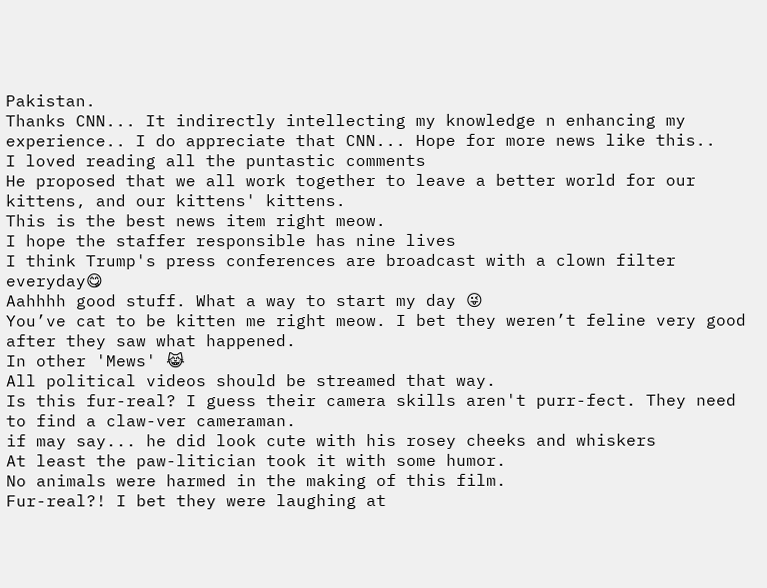Pakistan.
Thanks CNN... It indirectly intellecting my knowledge n enhancing my experience.. I do appreciate that CNN... Hope for more news like this..
I loved reading all the puntastic comments
He proposed that we all work together to leave a better world for our kittens, and our kittens' kittens.
This is the best news item right meow.
I hope the staffer responsible has nine lives
I think Trump's press conferences are broadcast with a clown filter everyday😋
Aahhhh good stuff. What a way to start my day 😜
You’ve cat to be kitten me right meow. I bet they weren’t feline very good after they saw what happened.
In other 'Mews' 😹
All political videos should be streamed that way.
Is this fur-real? I guess their camera skills aren't purr-fect. They need to find a claw-ver cameraman.
if may say... he did look cute with his rosey cheeks and whiskers
At least the paw-litician took it with some humor.
No animals were harmed in the making of this film.
Fur-real?! I bet they were laughing at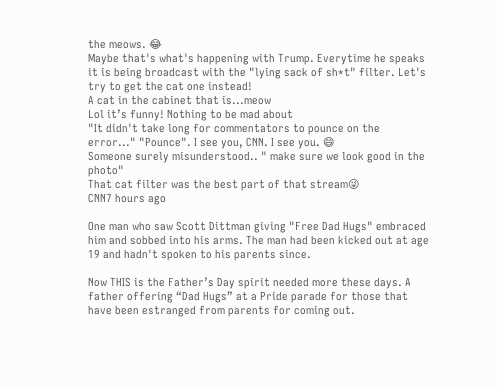the meows. 😂
Maybe that's what's happening with Trump. Everytime he speaks it is being broadcast with the "lying sack of sh*t" filter. Let's try to get the cat one instead!
A cat in the cabinet that is...meow
Lol it’s funny! Nothing to be mad about
"It didn't take long for commentators to pounce on the error..." "Pounce". I see you, CNN. I see you. 😄
Someone surely misunderstood.. " make sure we look good in the photo"
That cat filter was the best part of that stream😜
CNN7 hours ago

One man who saw Scott Dittman giving "Free Dad Hugs" embraced him and sobbed into his arms. The man had been kicked out at age 19 and hadn't spoken to his parents since.

Now THIS is the Father’s Day spirit needed more these days. A father offering “Dad Hugs” at a Pride parade for those that have been estranged from parents for coming out.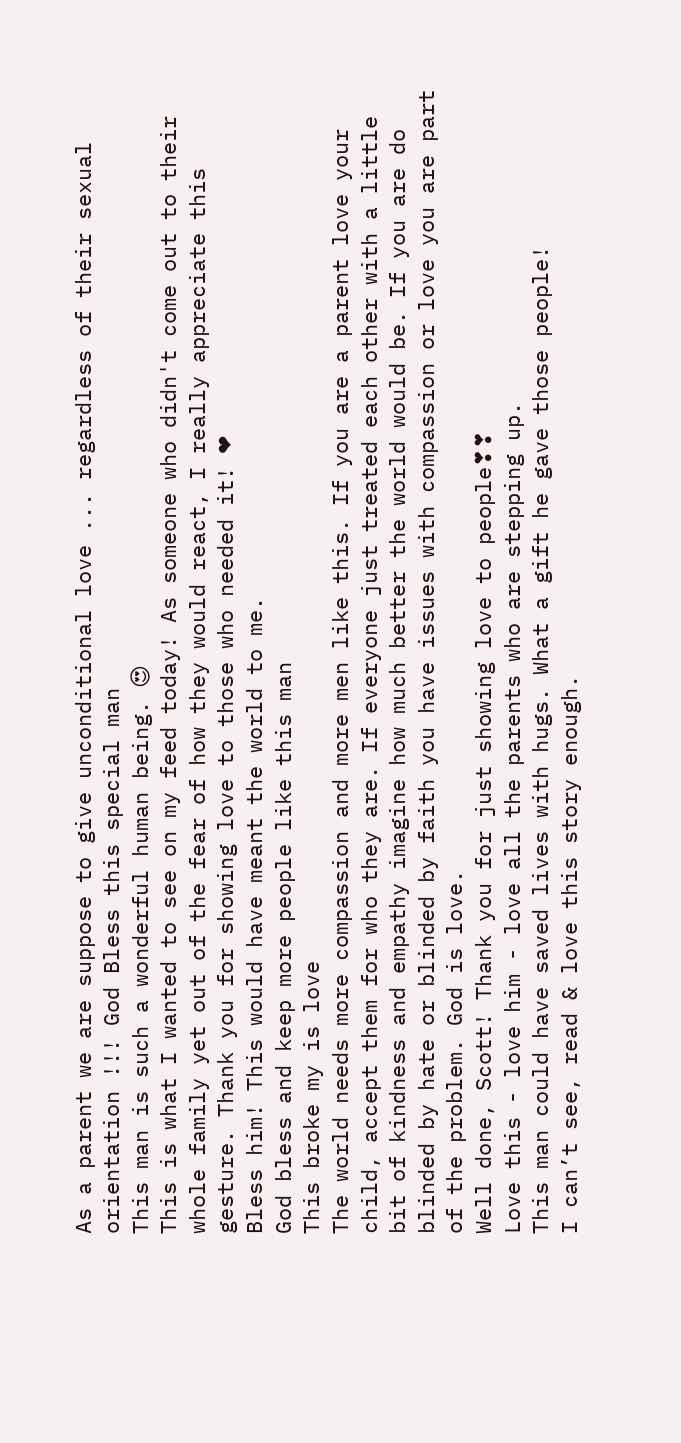As a parent we are suppose to give unconditional love ... regardless of their sexual orientation !!! God Bless this special man
This man is such a wonderful human being. 😍
This is what I wanted to see on my feed today! As someone who didn't come out to their whole family yet out of the fear of how they would react, I really appreciate this gesture. Thank you for showing love to those who needed it! ❤
Bless him! This would have meant the world to me.
God bless and keep more people like this man
This broke my is love
The world needs more compassion and more men like this. If you are a parent love your child, accept them for who they are. If everyone just treated each other with a little bit of kindness and empathy imagine how much better the world would be. If you are do blinded by hate or blinded by faith you have issues with compassion or love you are part of the problem. God is love.
Well done, Scott! Thank you for just showing love to people❣❣
Love this - love him - love all the parents who are stepping up.
This man could have saved lives with hugs. What a gift he gave those people!
I can’t see, read & love this story enough.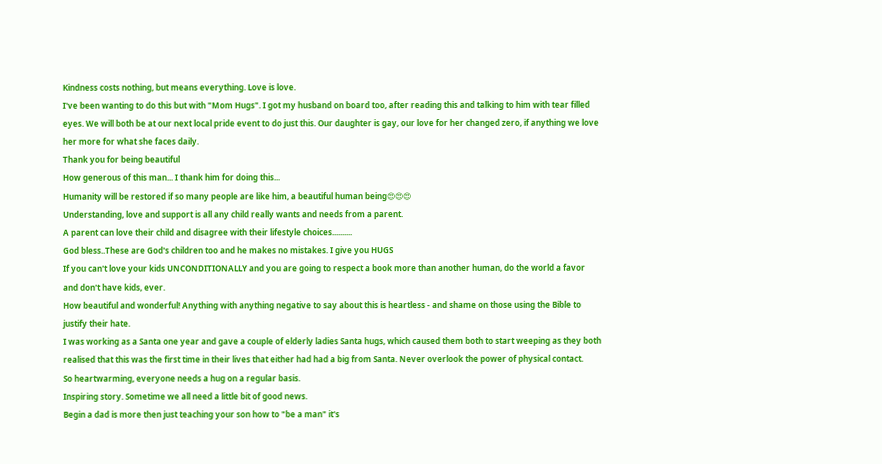Kindness costs nothing, but means everything. Love is love.
I've been wanting to do this but with "Mom Hugs". I got my husband on board too, after reading this and talking to him with tear filled eyes. We will both be at our next local pride event to do just this. Our daughter is gay, our love for her changed zero, if anything we love her more for what she faces daily.
Thank you for being beautiful
How generous of this man... I thank him for doing this...
Humanity will be restored if so many people are like him, a beautiful human being😍😍😍
Understanding, love and support is all any child really wants and needs from a parent.
A parent can love their child and disagree with their lifestyle choices..........
God bless..These are God's children too and he makes no mistakes. I give you HUGS
If you can't love your kids UNCONDITIONALLY and you are going to respect a book more than another human, do the world a favor and don't have kids, ever.
How beautiful and wonderful! Anything with anything negative to say about this is heartless - and shame on those using the Bible to justify their hate.
I was working as a Santa one year and gave a couple of elderly ladies Santa hugs, which caused them both to start weeping as they both realised that this was the first time in their lives that either had had a big from Santa. Never overlook the power of physical contact.
So heartwarming, everyone needs a hug on a regular basis.
Inspiring story. Sometime we all need a little bit of good news.
Begin a dad is more then just teaching your son how to "be a man" it's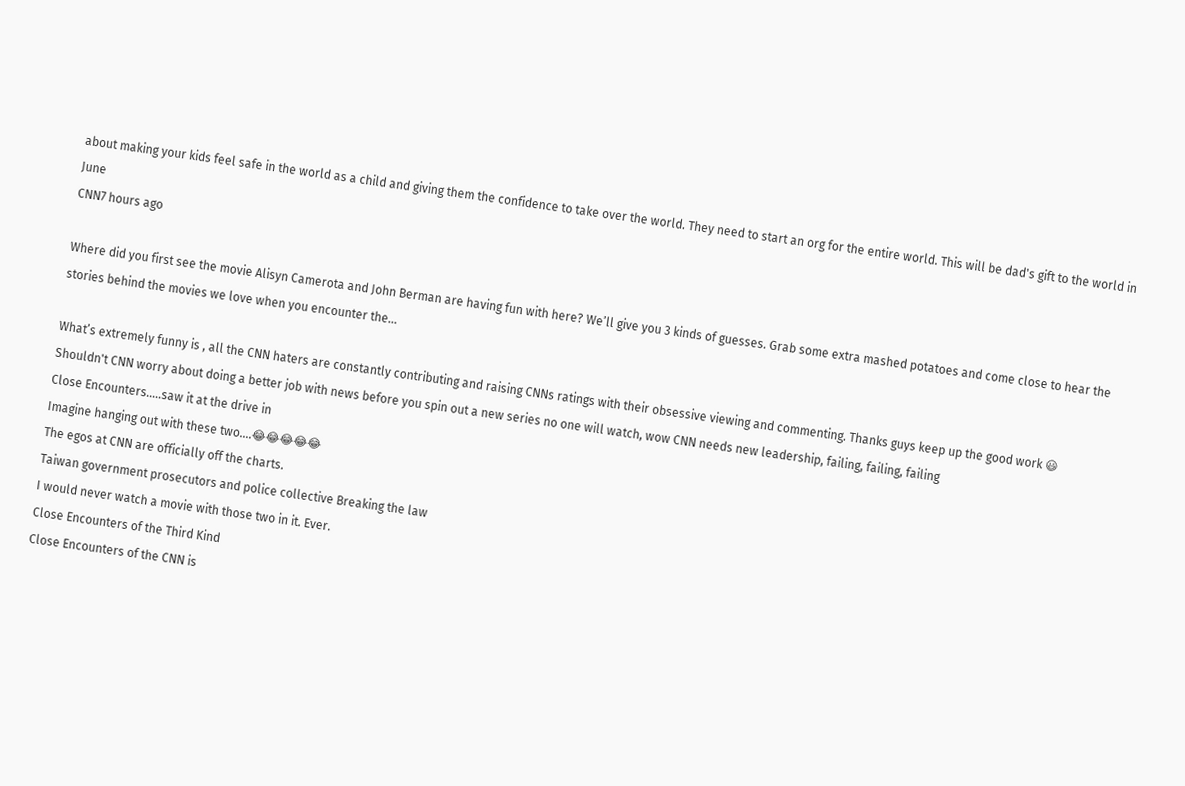about making your kids feel safe in the world as a child and giving them the confidence to take over the world. They need to start an org for the entire world. This will be dad's gift to the world in June
CNN7 hours ago

Where did you first see the movie Alisyn Camerota and John Berman are having fun with here? We’ll give you 3 kinds of guesses. Grab some extra mashed potatoes and come close to hear the stories behind the movies we love when you encounter the...

What’s extremely funny is , all the CNN haters are constantly contributing and raising CNNs ratings with their obsessive viewing and commenting. Thanks guys keep up the good work 😃
Shouldn't CNN worry about doing a better job with news before you spin out a new series no one will watch, wow CNN needs new leadership, failing, failing, failing
Close Encounters.....saw it at the drive in
Imagine hanging out with these two....😂😂😂😂😂
The egos at CNN are officially off the charts.
Taiwan government prosecutors and police collective Breaking the law
I would never watch a movie with those two in it. Ever.
Close Encounters of the Third Kind
Close Encounters of the CNN is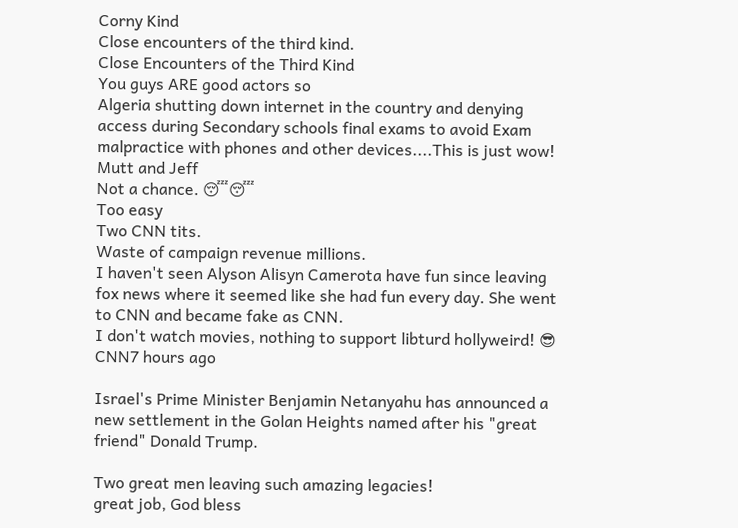Corny Kind
Close encounters of the third kind.
Close Encounters of the Third Kind
You guys ARE good actors so
Algeria shutting down internet in the country and denying access during Secondary schools final exams to avoid Exam malpractice with phones and other devices....This is just wow!
Mutt and Jeff
Not a chance. 😴😴
Too easy
Two CNN tits.
Waste of campaign revenue millions.
I haven't seen Alyson Alisyn Camerota have fun since leaving fox news where it seemed like she had fun every day. She went to CNN and became fake as CNN.
I don't watch movies, nothing to support libturd hollyweird! 😎
CNN7 hours ago

Israel's Prime Minister Benjamin Netanyahu has announced a new settlement in the Golan Heights named after his "great friend" Donald Trump.

Two great men leaving such amazing legacies!
great job, God bless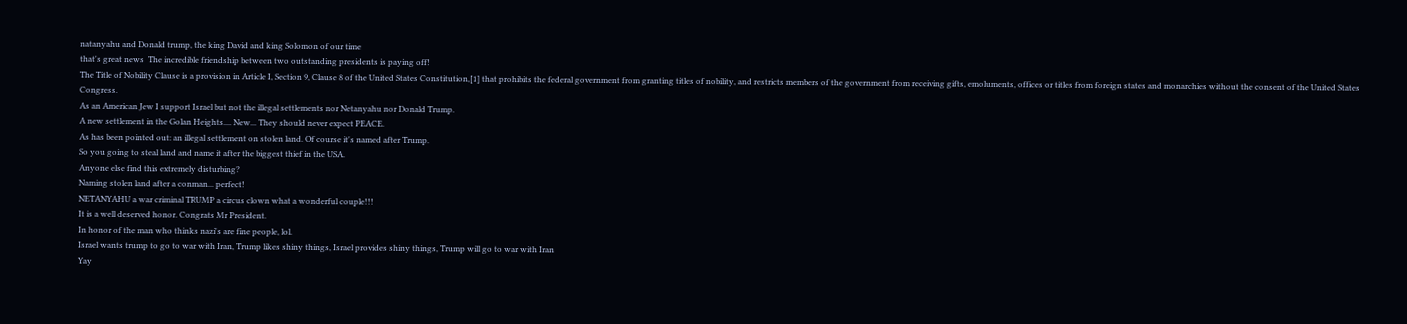natanyahu and Donald trump, the king David and king Solomon of our time
that's great news  The incredible friendship between two outstanding presidents is paying off!
The Title of Nobility Clause is a provision in Article I, Section 9, Clause 8 of the United States Constitution,[1] that prohibits the federal government from granting titles of nobility, and restricts members of the government from receiving gifts, emoluments, offices or titles from foreign states and monarchies without the consent of the United States Congress.
As an American Jew I support Israel but not the illegal settlements nor Netanyahu nor Donald Trump.
A new settlement in the Golan Heights.... New... They should never expect PEACE.
As has been pointed out: an illegal settlement on stolen land. Of course it's named after Trump.
So you going to steal land and name it after the biggest thief in the USA.
Anyone else find this extremely disturbing?
Naming stolen land after a conman... perfect!
NETANYAHU a war criminal TRUMP a circus clown what a wonderful couple!!!
It is a well deserved honor. Congrats Mr President.
In honor of the man who thinks nazi's are fine people, lol.
Israel wants trump to go to war with Iran, Trump likes shiny things, Israel provides shiny things, Trump will go to war with Iran
Yay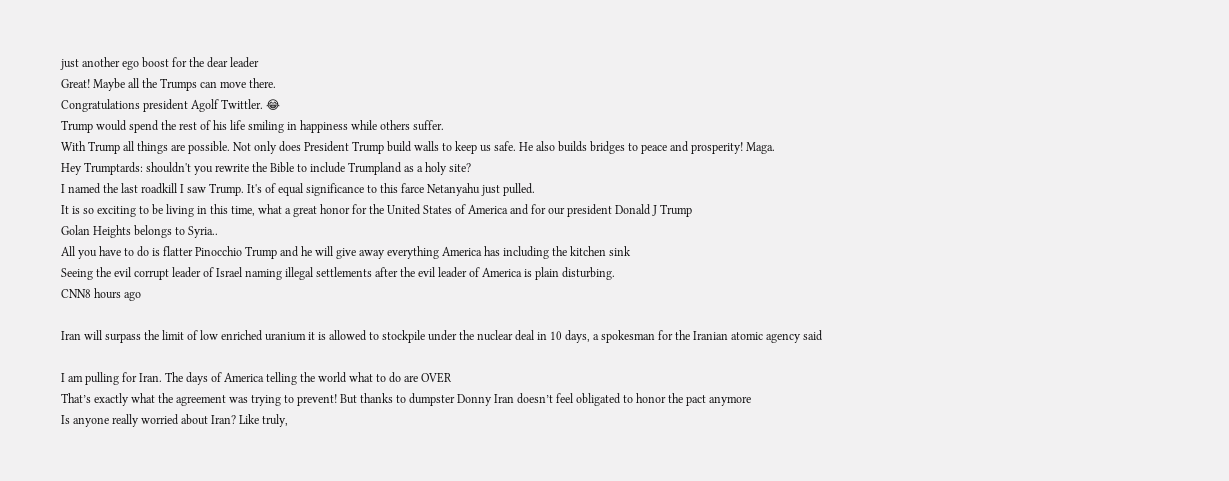just another ego boost for the dear leader
Great! Maybe all the Trumps can move there.
Congratulations president Agolf Twittler. 😂
Trump would spend the rest of his life smiling in happiness while others suffer.
With Trump all things are possible. Not only does President Trump build walls to keep us safe. He also builds bridges to peace and prosperity! Maga.
Hey Trumptards: shouldn't you rewrite the Bible to include Trumpland as a holy site?
I named the last roadkill I saw Trump. It's of equal significance to this farce Netanyahu just pulled.
It is so exciting to be living in this time, what a great honor for the United States of America and for our president Donald J Trump
Golan Heights belongs to Syria..
All you have to do is flatter Pinocchio Trump and he will give away everything America has including the kitchen sink
Seeing the evil corrupt leader of Israel naming illegal settlements after the evil leader of America is plain disturbing.
CNN8 hours ago

Iran will surpass the limit of low enriched uranium it is allowed to stockpile under the nuclear deal in 10 days, a spokesman for the Iranian atomic agency said

I am pulling for Iran. The days of America telling the world what to do are OVER
That’s exactly what the agreement was trying to prevent! But thanks to dumpster Donny Iran doesn’t feel obligated to honor the pact anymore
Is anyone really worried about Iran? Like truly,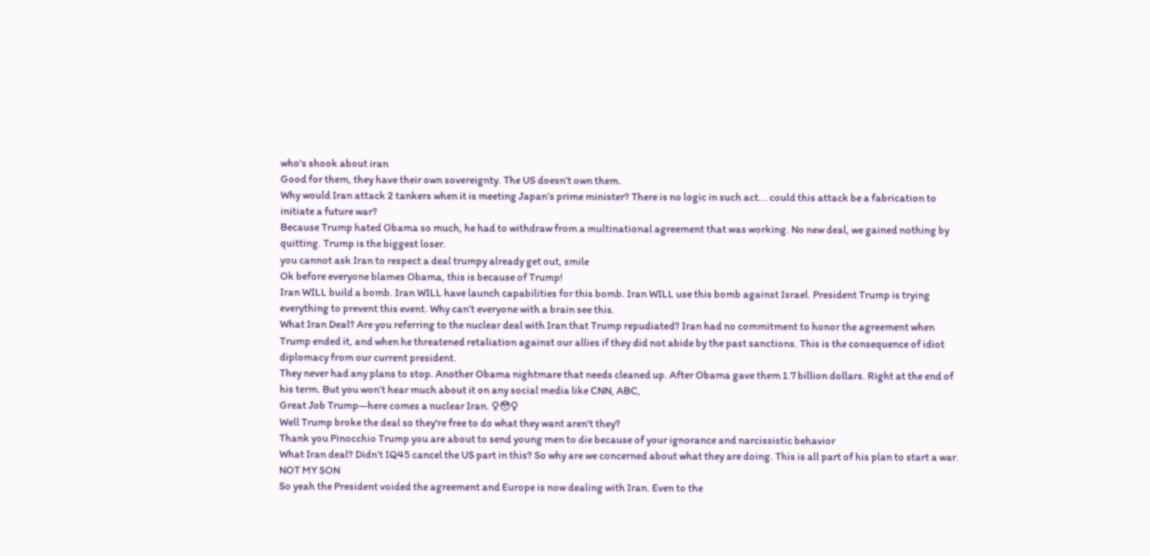who's shook about iran
Good for them, they have their own sovereignty. The US doesn’t own them.
Why would Iran attack 2 tankers when it is meeting Japan’s prime minister? There is no logic in such act... could this attack be a fabrication to initiate a future war?
Because Trump hated Obama so much, he had to withdraw from a multinational agreement that was working. No new deal, we gained nothing by quitting. Trump is the biggest loser.
you cannot ask Iran to respect a deal trumpy already get out, smile
Ok before everyone blames Obama, this is because of Trump!
Iran WILL build a bomb. Iran WILL have launch capabilities for this bomb. Iran WILL use this bomb against Israel. President Trump is trying everything to prevent this event. Why can’t everyone with a brain see this.
What Iran Deal? Are you referring to the nuclear deal with Iran that Trump repudiated? Iran had no commitment to honor the agreement when Trump ended it, and when he threatened retaliation against our allies if they did not abide by the past sanctions. This is the consequence of idiot diplomacy from our current president.
They never had any plans to stop. Another Obama nightmare that needs cleaned up. After Obama gave them 1.7 billion dollars. Right at the end of his term. But you won’t hear much about it on any social media like CNN, ABC,
Great Job Trump—here comes a nuclear Iran. ♀😳♀
Well Trump broke the deal so they're free to do what they want aren't they?
Thank you Pinocchio Trump you are about to send young men to die because of your ignorance and narcissistic behavior
What Iran deal? Didn’t IQ45 cancel the US part in this? So why are we concerned about what they are doing. This is all part of his plan to start a war. NOT MY SON
So yeah the President voided the agreement and Europe is now dealing with Iran. Even to the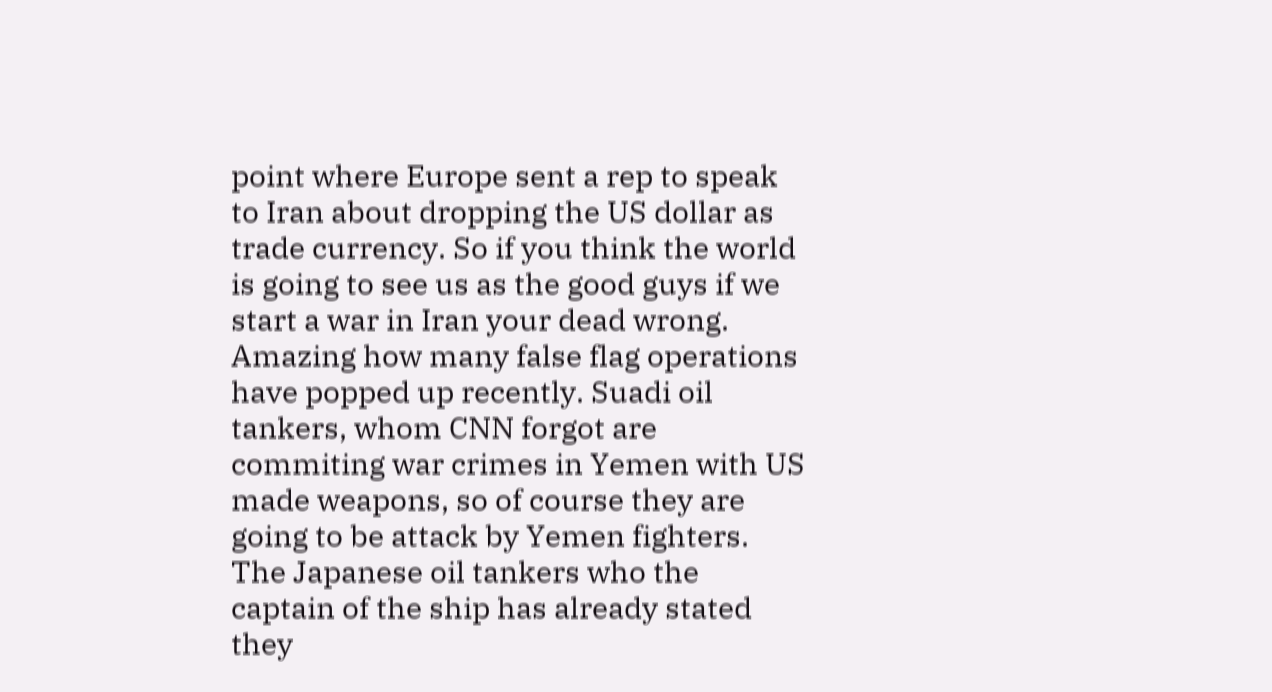point where Europe sent a rep to speak to Iran about dropping the US dollar as trade currency. So if you think the world is going to see us as the good guys if we start a war in Iran your dead wrong. Amazing how many false flag operations have popped up recently. Suadi oil tankers, whom CNN forgot are commiting war crimes in Yemen with US made weapons, so of course they are going to be attack by Yemen fighters. The Japanese oil tankers who the captain of the ship has already stated they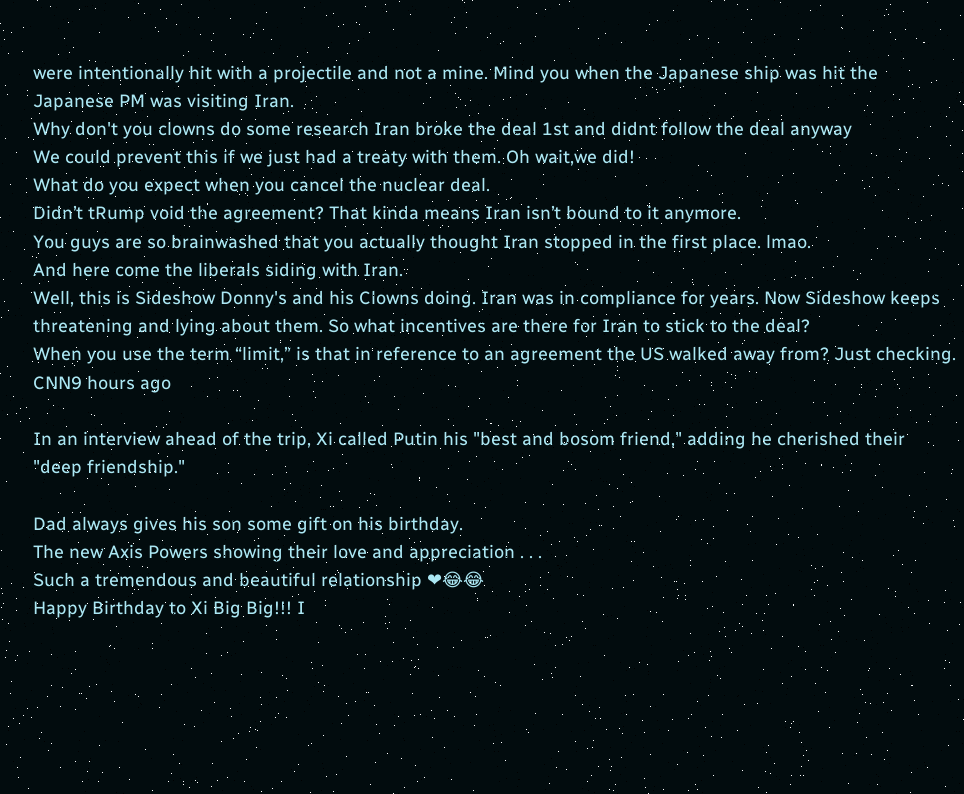were intentionally hit with a projectile and not a mine. Mind you when the Japanese ship was hit the Japanese PM was visiting Iran.
Why don't you clowns do some research Iran broke the deal 1st and didnt follow the deal anyway
We could prevent this if we just had a treaty with them. Oh wait,we did!
What do you expect when you cancel the nuclear deal.
Didn’t tRump void the agreement? That kinda means Iran isn’t bound to it anymore.
You guys are so brainwashed that you actually thought Iran stopped in the first place. lmao.
And here come the liberals siding with Iran.
Well, this is Sideshow Donny's and his Clowns doing. Iran was in compliance for years. Now Sideshow keeps threatening and lying about them. So what incentives are there for Iran to stick to the deal?
When you use the term “limit,” is that in reference to an agreement the US walked away from? Just checking.
CNN9 hours ago

In an interview ahead of the trip, Xi called Putin his "best and bosom friend," adding he cherished their "deep friendship."

Dad always gives his son some gift on his birthday.
The new Axis Powers showing their love and appreciation . . .
Such a tremendous and beautiful relationship ❤😂😂
Happy Birthday to Xi Big Big!!! I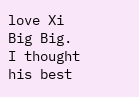love Xi Big Big.
I thought his best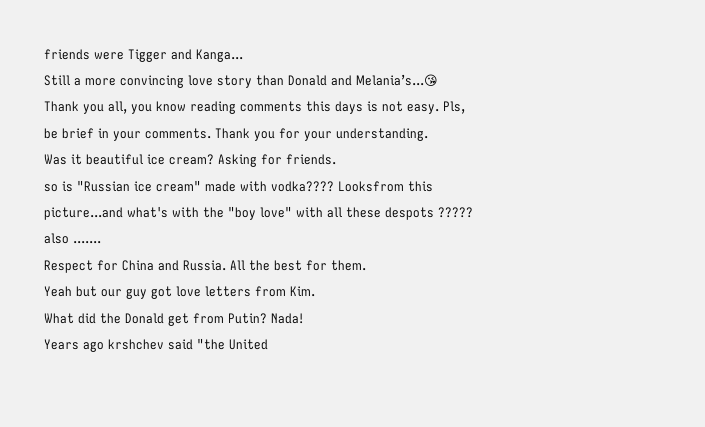friends were Tigger and Kanga...
Still a more convincing love story than Donald and Melania’s...😘
Thank you all, you know reading comments this days is not easy. Pls, be brief in your comments. Thank you for your understanding.
Was it beautiful ice cream? Asking for friends.
so is "Russian ice cream" made with vodka???? Looksfrom this picture...and what's with the "boy love" with all these despots ????? also .......
Respect for China and Russia. All the best for them.
Yeah but our guy got love letters from Kim.
What did the Donald get from Putin? Nada!
Years ago krshchev said "the United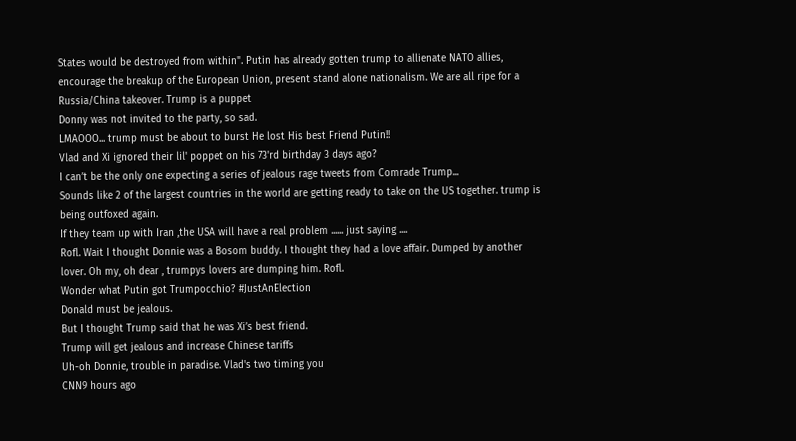States would be destroyed from within". Putin has already gotten trump to allienate NATO allies, encourage the breakup of the European Union, present stand alone nationalism. We are all ripe for a Russia/China takeover. Trump is a puppet
Donny was not invited to the party, so sad.
LMAOOO... trump must be about to burst He lost His best Friend Putin!!
Vlad and Xi ignored their lil' poppet on his 73'rd birthday 3 days ago?
I can’t be the only one expecting a series of jealous rage tweets from Comrade Trump...
Sounds like 2 of the largest countries in the world are getting ready to take on the US together. trump is being outfoxed again.
If they team up with Iran ,the USA will have a real problem ...... just saying ....
Rofl. Wait I thought Donnie was a Bosom buddy. I thought they had a love affair. Dumped by another lover. Oh my, oh dear , trumpys lovers are dumping him. Rofl.
Wonder what Putin got Trumpocchio? #JustAnElection
Donald must be jealous.
But I thought Trump said that he was Xi’s best friend.
Trump will get jealous and increase Chinese tariffs
Uh-oh Donnie, trouble in paradise. Vlad's two timing you
CNN9 hours ago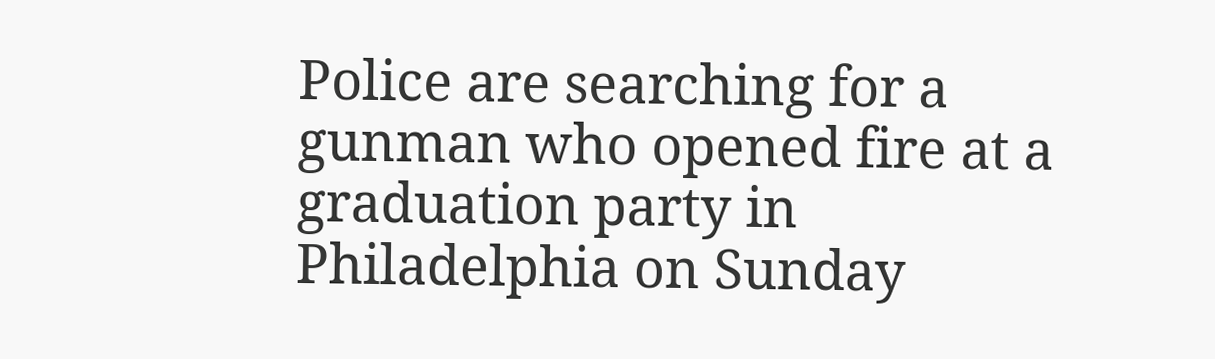Police are searching for a gunman who opened fire at a graduation party in Philadelphia on Sunday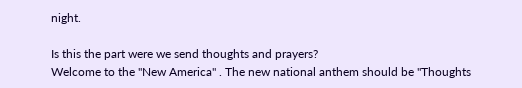night.

Is this the part were we send thoughts and prayers?
Welcome to the "New America" . The new national anthem should be "Thoughts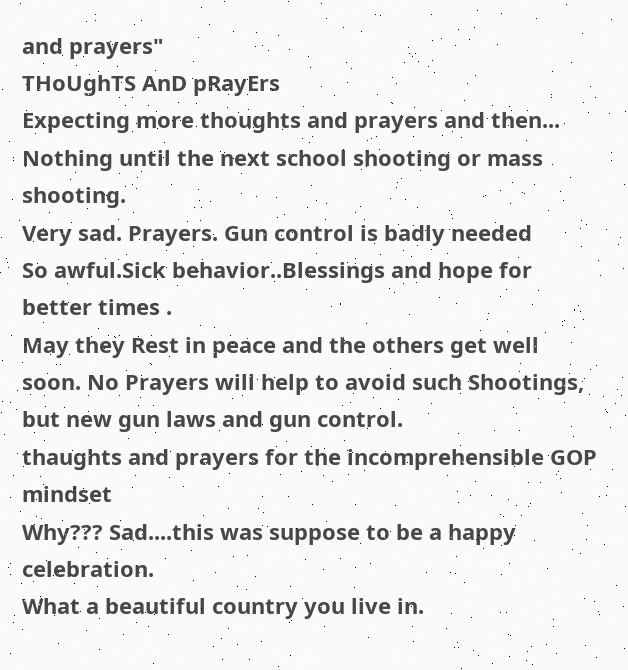and prayers"
THoUghTS AnD pRayErs
Expecting more thoughts and prayers and then... Nothing until the next school shooting or mass shooting.
Very sad. Prayers. Gun control is badly needed
So awful.Sick behavior..Blessings and hope for better times .
May they Rest in peace and the others get well soon. No Prayers will help to avoid such Shootings, but new gun laws and gun control.
thaughts and prayers for the incomprehensible GOP mindset
Why??? Sad....this was suppose to be a happy celebration.
What a beautiful country you live in.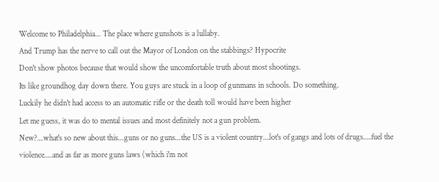Welcome to Philadelphia... The place where gunshots is a lullaby.
And Trump has the nerve to call out the Mayor of London on the stabbings? Hypocrite
Don't show photos because that would show the uncomfortable truth about most shootings.
Its like groundhog day down there. You guys are stuck in a loop of gunmans in schools. Do something.
Luckily he didn't had access to an automatic rifle or the death toll would have been higher
Let me guess, it was do to mental issues and most definitely not a gun problem.
New?...what's so new about this...guns or no guns...the US is a violent country...lot's of gangs and lots of drugs....fuel the violence....and as far as more guns laws (which i'm not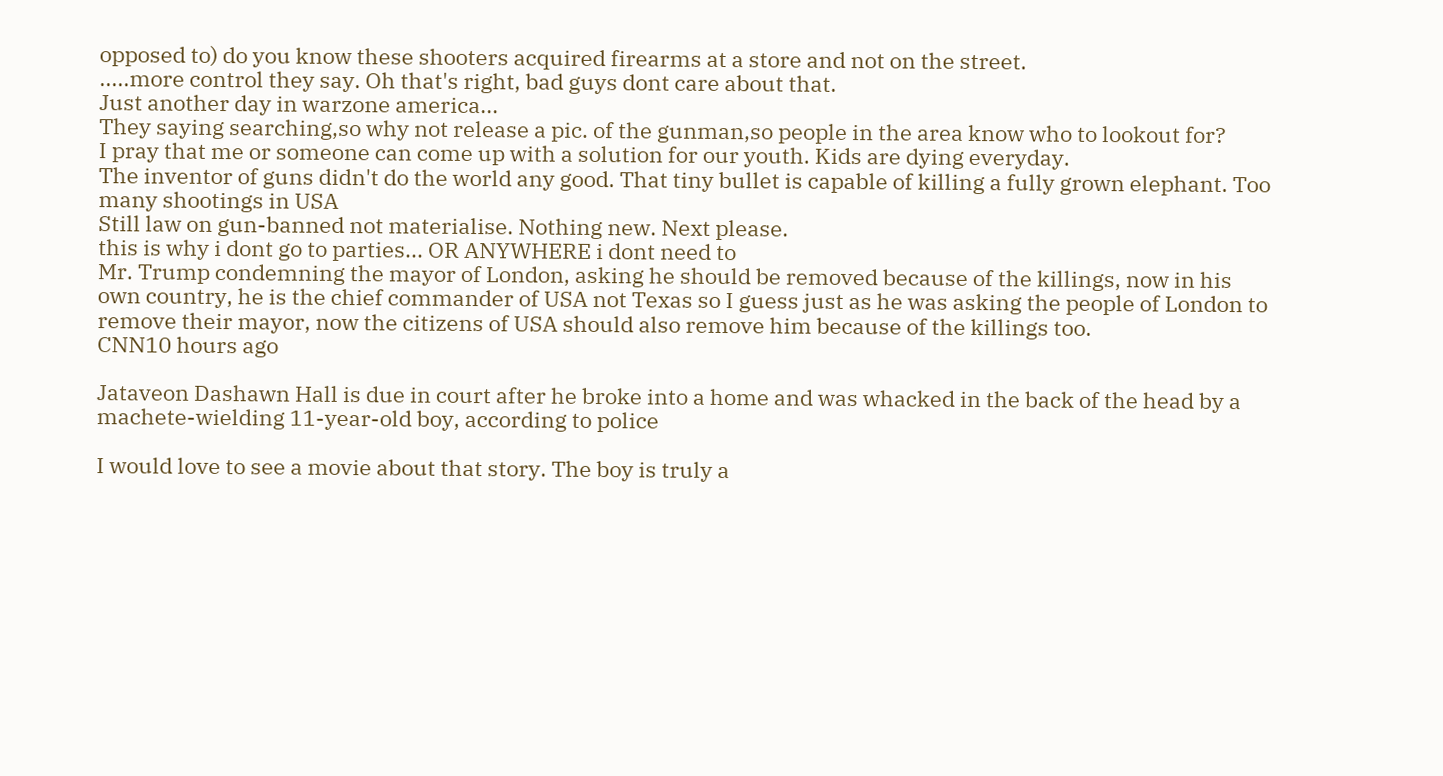opposed to) do you know these shooters acquired firearms at a store and not on the street.
.....more control they say. Oh that's right, bad guys dont care about that.
Just another day in warzone america...
They saying searching,so why not release a pic. of the gunman,so people in the area know who to lookout for?
I pray that me or someone can come up with a solution for our youth. Kids are dying everyday.
The inventor of guns didn't do the world any good. That tiny bullet is capable of killing a fully grown elephant. Too many shootings in USA
Still law on gun-banned not materialise. Nothing new. Next please.
this is why i dont go to parties... OR ANYWHERE i dont need to
Mr. Trump condemning the mayor of London, asking he should be removed because of the killings, now in his own country, he is the chief commander of USA not Texas so I guess just as he was asking the people of London to remove their mayor, now the citizens of USA should also remove him because of the killings too.
CNN10 hours ago

Jataveon Dashawn Hall is due in court after he broke into a home and was whacked in the back of the head by a machete-wielding 11-year-old boy, according to police

I would love to see a movie about that story. The boy is truly a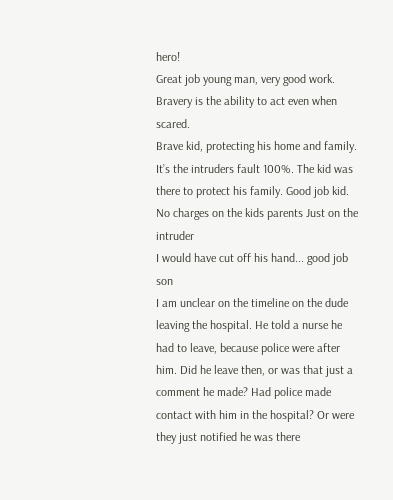hero!
Great job young man, very good work. Bravery is the ability to act even when scared.
Brave kid, protecting his home and family.
It’s the intruders fault 100%. The kid was there to protect his family. Good job kid. No charges on the kids parents Just on the intruder
I would have cut off his hand... good job son
I am unclear on the timeline on the dude leaving the hospital. He told a nurse he had to leave, because police were after him. Did he leave then, or was that just a comment he made? Had police made contact with him in the hospital? Or were they just notified he was there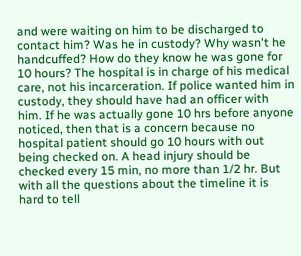and were waiting on him to be discharged to contact him? Was he in custody? Why wasn't he handcuffed? How do they know he was gone for 10 hours? The hospital is in charge of his medical care, not his incarceration. If police wanted him in custody, they should have had an officer with him. If he was actually gone 10 hrs before anyone noticed, then that is a concern because no hospital patient should go 10 hours with out being checked on. A head injury should be checked every 15 min, no more than 1/2 hr. But with all the questions about the timeline it is hard to tell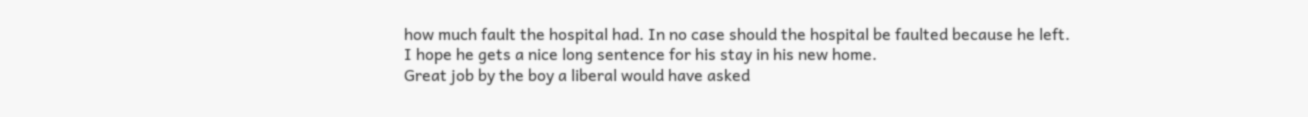how much fault the hospital had. In no case should the hospital be faulted because he left.
I hope he gets a nice long sentence for his stay in his new home.
Great job by the boy a liberal would have asked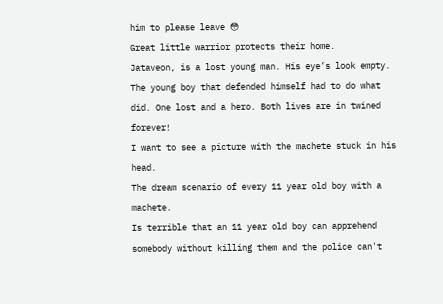him to please leave 😳
Great little warrior protects their home.
Jataveon, is a lost young man. His eye’s look empty. The young boy that defended himself had to do what did. One lost and a hero. Both lives are in twined forever!
I want to see a picture with the machete stuck in his head.
The dream scenario of every 11 year old boy with a machete.
Is terrible that an 11 year old boy can apprehend somebody without killing them and the police can't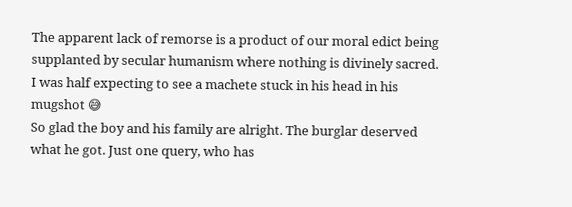The apparent lack of remorse is a product of our moral edict being supplanted by secular humanism where nothing is divinely sacred.
I was half expecting to see a machete stuck in his head in his mugshot 😅
So glad the boy and his family are alright. The burglar deserved what he got. Just one query, who has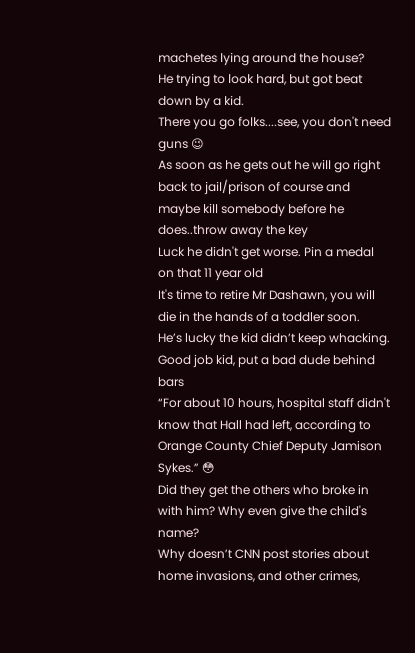machetes lying around the house?
He trying to look hard, but got beat down by a kid.
There you go folks....see, you don't need guns 😉
As soon as he gets out he will go right back to jail/prison of course and maybe kill somebody before he does..throw away the key
Luck he didn't get worse. Pin a medal on that 11 year old
It's time to retire Mr Dashawn, you will die in the hands of a toddler soon.
He’s lucky the kid didn’t keep whacking. Good job kid, put a bad dude behind bars
“For about 10 hours, hospital staff didn't know that Hall had left, according to Orange County Chief Deputy Jamison Sykes.” 😳
Did they get the others who broke in with him? Why even give the child's name?
Why doesn’t CNN post stories about home invasions, and other crimes,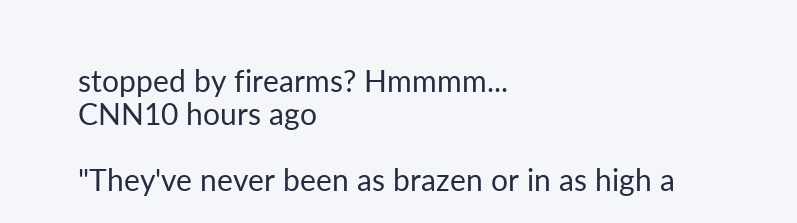stopped by firearms? Hmmmm...
CNN10 hours ago

"They've never been as brazen or in as high a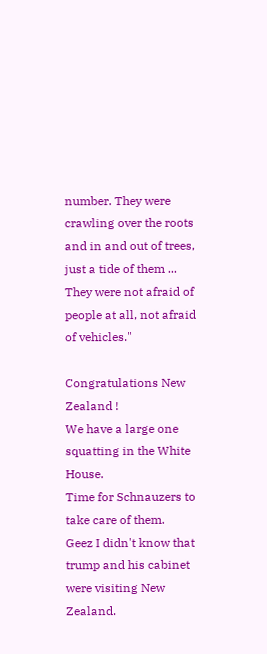number. They were crawling over the roots and in and out of trees, just a tide of them ... They were not afraid of people at all, not afraid of vehicles."

Congratulations New Zealand !
We have a large one squatting in the White House.
Time for Schnauzers to take care of them.
Geez I didn't know that trump and his cabinet were visiting New Zealand.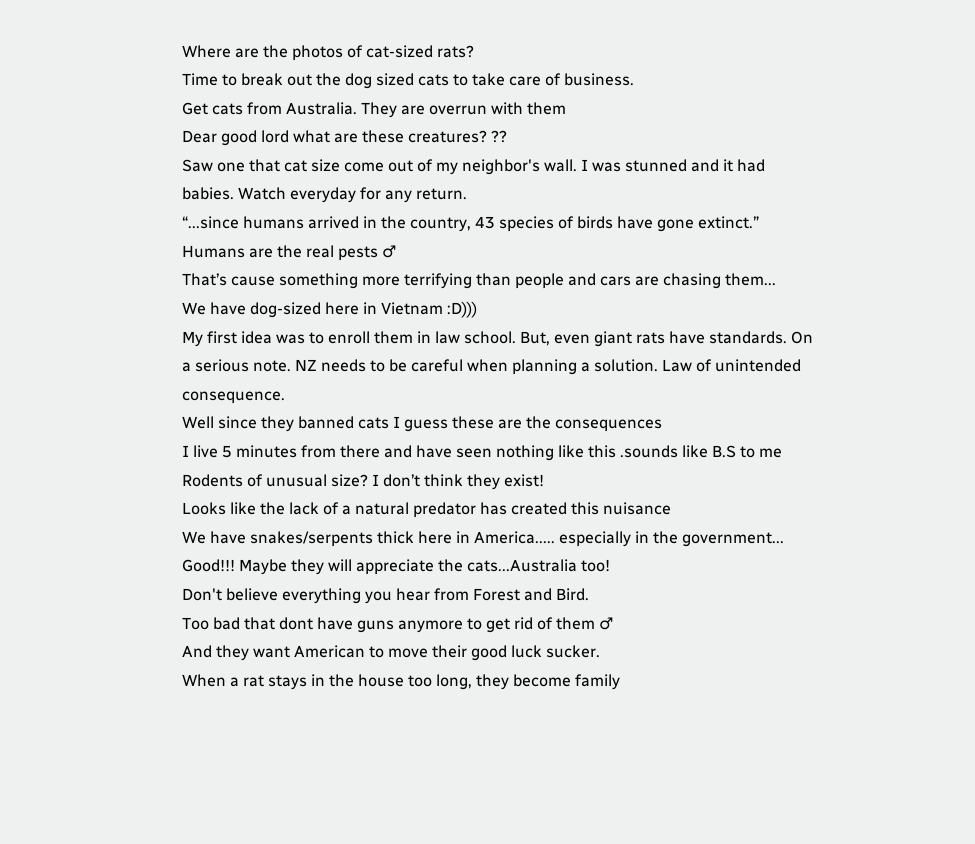Where are the photos of cat-sized rats?
Time to break out the dog sized cats to take care of business.
Get cats from Australia. They are overrun with them
Dear good lord what are these creatures? ??
Saw one that cat size come out of my neighbor's wall. I was stunned and it had babies. Watch everyday for any return.
“...since humans arrived in the country, 43 species of birds have gone extinct.” Humans are the real pests ♂
That’s cause something more terrifying than people and cars are chasing them...
We have dog-sized here in Vietnam :D)))
My first idea was to enroll them in law school. But, even giant rats have standards. On a serious note. NZ needs to be careful when planning a solution. Law of unintended consequence.
Well since they banned cats I guess these are the consequences
I live 5 minutes from there and have seen nothing like this .sounds like B.S to me
Rodents of unusual size? I don’t think they exist!
Looks like the lack of a natural predator has created this nuisance
We have snakes/serpents thick here in America..... especially in the government...
Good!!! Maybe they will appreciate the cats...Australia too!
Don't believe everything you hear from Forest and Bird.
Too bad that dont have guns anymore to get rid of them ♂
And they want American to move their good luck sucker.
When a rat stays in the house too long, they become family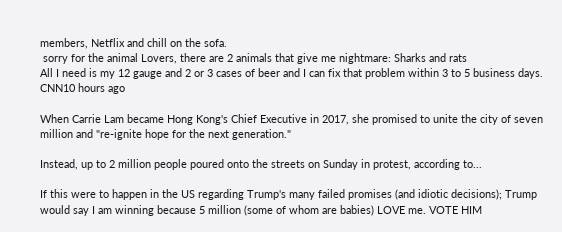members, Netflix and chill on the sofa.
 sorry for the animal Lovers, there are 2 animals that give me nightmare: Sharks and rats
All I need is my 12 gauge and 2 or 3 cases of beer and I can fix that problem within 3 to 5 business days.
CNN10 hours ago

When Carrie Lam became Hong Kong's Chief Executive in 2017, she promised to unite the city of seven million and "re-ignite hope for the next generation."

Instead, up to 2 million people poured onto the streets on Sunday in protest, according to...

If this were to happen in the US regarding Trump's many failed promises (and idiotic decisions); Trump would say I am winning because 5 million (some of whom are babies) LOVE me. VOTE HIM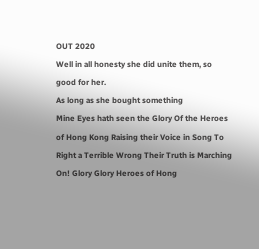OUT 2020
Well in all honesty she did unite them, so good for her.
As long as she bought something
Mine Eyes hath seen the Glory Of the Heroes of Hong Kong Raising their Voice in Song To Right a Terrible Wrong Their Truth is Marching On! Glory Glory Heroes of Hong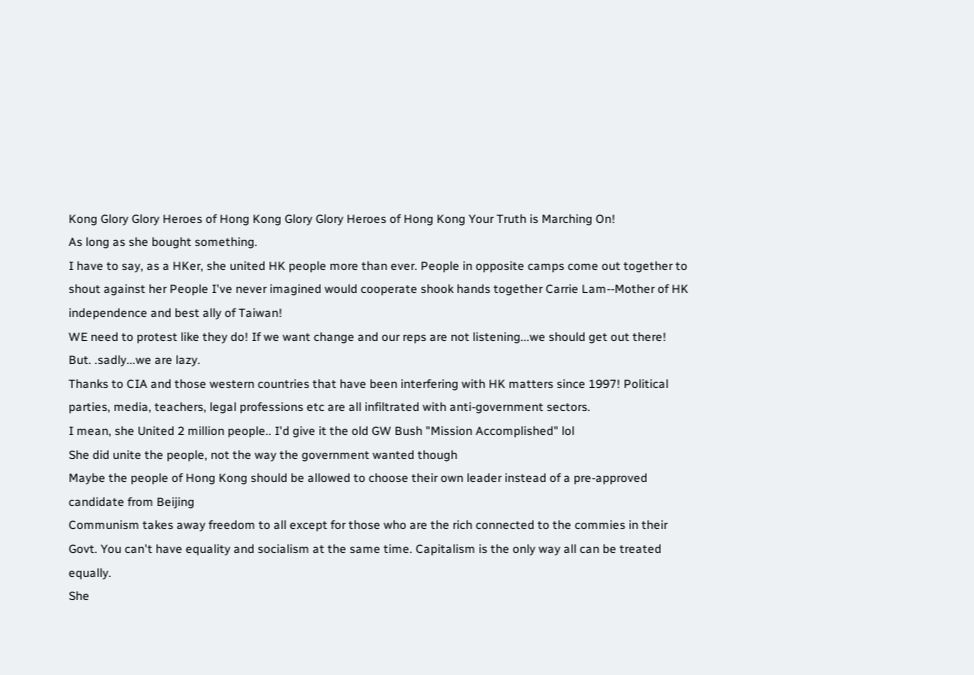Kong Glory Glory Heroes of Hong Kong Glory Glory Heroes of Hong Kong Your Truth is Marching On!
As long as she bought something.
I have to say, as a HKer, she united HK people more than ever. People in opposite camps come out together to shout against her People I've never imagined would cooperate shook hands together Carrie Lam--Mother of HK independence and best ally of Taiwan!
WE need to protest like they do! If we want change and our reps are not listening...we should get out there! But. .sadly...we are lazy.
Thanks to CIA and those western countries that have been interfering with HK matters since 1997! Political parties, media, teachers, legal professions etc are all infiltrated with anti-government sectors.
I mean, she United 2 million people.. I'd give it the old GW Bush "Mission Accomplished" lol
She did unite the people, not the way the government wanted though
Maybe the people of Hong Kong should be allowed to choose their own leader instead of a pre-approved candidate from Beijing
Communism takes away freedom to all except for those who are the rich connected to the commies in their Govt. You can't have equality and socialism at the same time. Capitalism is the only way all can be treated equally.
She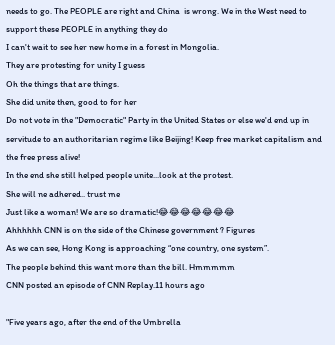needs to go. The PEOPLE are right and China  is wrong. We in the West need to support these PEOPLE in anything they do
I can't wait to see her new home in a forest in Mongolia.
They are protesting for unity I guess
Oh the things that are things.
She did unite then, good to for her
Do not vote in the "Democratic" Party in the United States or else we'd end up in servitude to an authoritarian regime like Beijing! Keep free market capitalism and the free press alive!
In the end she still helped people unite...look at the protest.
She will ne adhered.. trust me
Just like a woman! We are so dramatic!😂😂😂😂😂😂😂
Ahhhhhh CNN is on the side of the Chinese government ? Figures
As we can see, Hong Kong is approaching “one country, one system”.
The people behind this want more than the bill. Hmmmmm
CNN posted an episode of CNN Replay.11 hours ago

"Five years ago, after the end of the Umbrella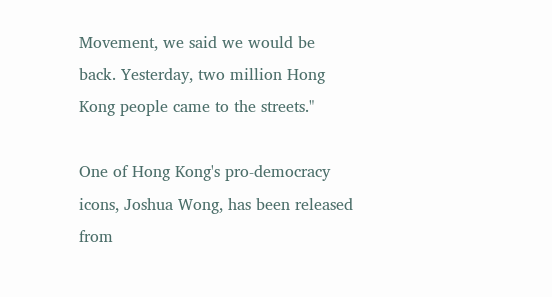Movement, we said we would be back. Yesterday, two million Hong Kong people came to the streets."

One of Hong Kong's pro-democracy icons, Joshua Wong, has been released from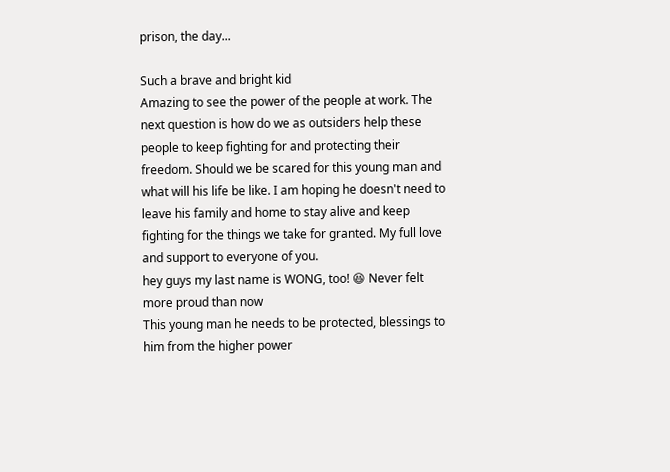prison, the day...

Such a brave and bright kid
Amazing to see the power of the people at work. The next question is how do we as outsiders help these people to keep fighting for and protecting their freedom. Should we be scared for this young man and what will his life be like. I am hoping he doesn't need to leave his family and home to stay alive and keep fighting for the things we take for granted. My full love and support to everyone of you.
hey guys my last name is WONG, too! 😆 Never felt more proud than now
This young man he needs to be protected, blessings to him from the higher power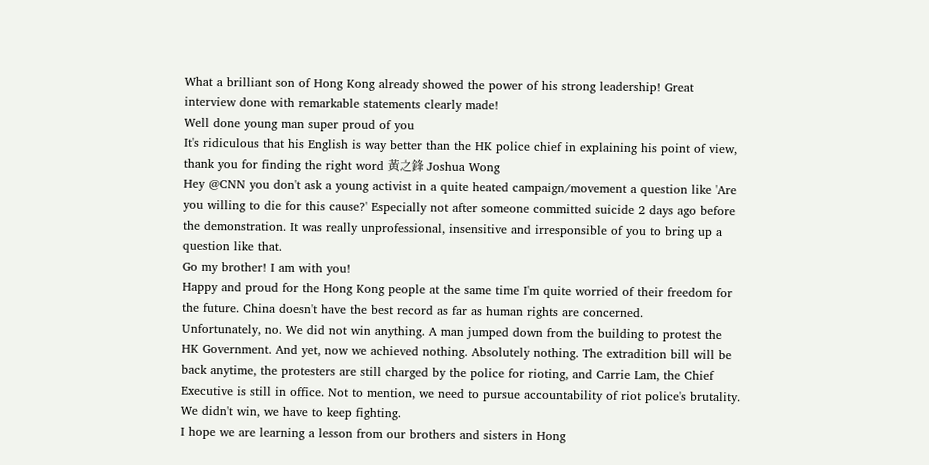What a brilliant son of Hong Kong already showed the power of his strong leadership! Great interview done with remarkable statements clearly made!
Well done young man super proud of you
It's ridiculous that his English is way better than the HK police chief in explaining his point of view, thank you for finding the right word 黃之鋒 Joshua Wong
Hey @CNN you don't ask a young activist in a quite heated campaign/movement a question like 'Are you willing to die for this cause?' Especially not after someone committed suicide 2 days ago before the demonstration. It was really unprofessional, insensitive and irresponsible of you to bring up a question like that.
Go my brother! I am with you!
Happy and proud for the Hong Kong people at the same time I'm quite worried of their freedom for the future. China doesn't have the best record as far as human rights are concerned.
Unfortunately, no. We did not win anything. A man jumped down from the building to protest the HK Government. And yet, now we achieved nothing. Absolutely nothing. The extradition bill will be back anytime, the protesters are still charged by the police for rioting, and Carrie Lam, the Chief Executive is still in office. Not to mention, we need to pursue accountability of riot police's brutality. We didn't win, we have to keep fighting.
I hope we are learning a lesson from our brothers and sisters in Hong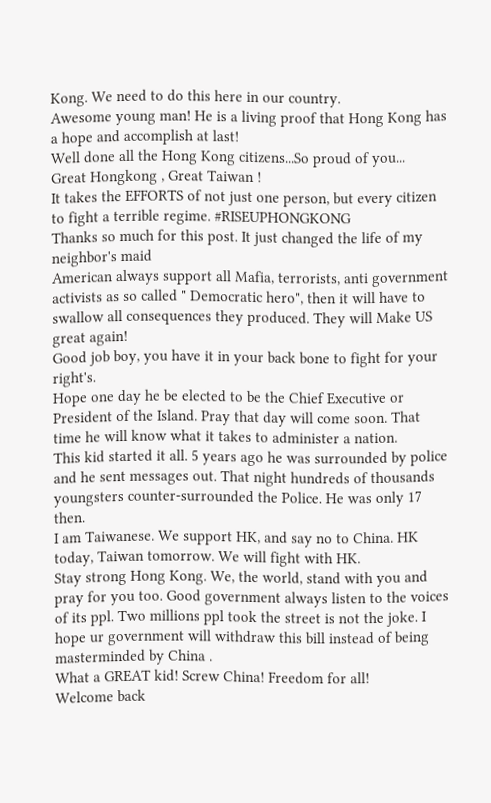Kong. We need to do this here in our country.
Awesome young man! He is a living proof that Hong Kong has a hope and accomplish at last!
Well done all the Hong Kong citizens...So proud of you...
Great Hongkong , Great Taiwan !
It takes the EFFORTS of not just one person, but every citizen to fight a terrible regime. #RISEUPHONGKONG
Thanks so much for this post. It just changed the life of my neighbor's maid
American always support all Mafia, terrorists, anti government activists as so called " Democratic hero", then it will have to swallow all consequences they produced. They will Make US great again!
Good job boy, you have it in your back bone to fight for your right's.
Hope one day he be elected to be the Chief Executive or President of the Island. Pray that day will come soon. That time he will know what it takes to administer a nation.
This kid started it all. 5 years ago he was surrounded by police and he sent messages out. That night hundreds of thousands youngsters counter-surrounded the Police. He was only 17 then.
I am Taiwanese. We support HK, and say no to China. HK today, Taiwan tomorrow. We will fight with HK.
Stay strong Hong Kong. We, the world, stand with you and pray for you too. Good government always listen to the voices of its ppl. Two millions ppl took the street is not the joke. I hope ur government will withdraw this bill instead of being masterminded by China .
What a GREAT kid! Screw China! Freedom for all!
Welcome back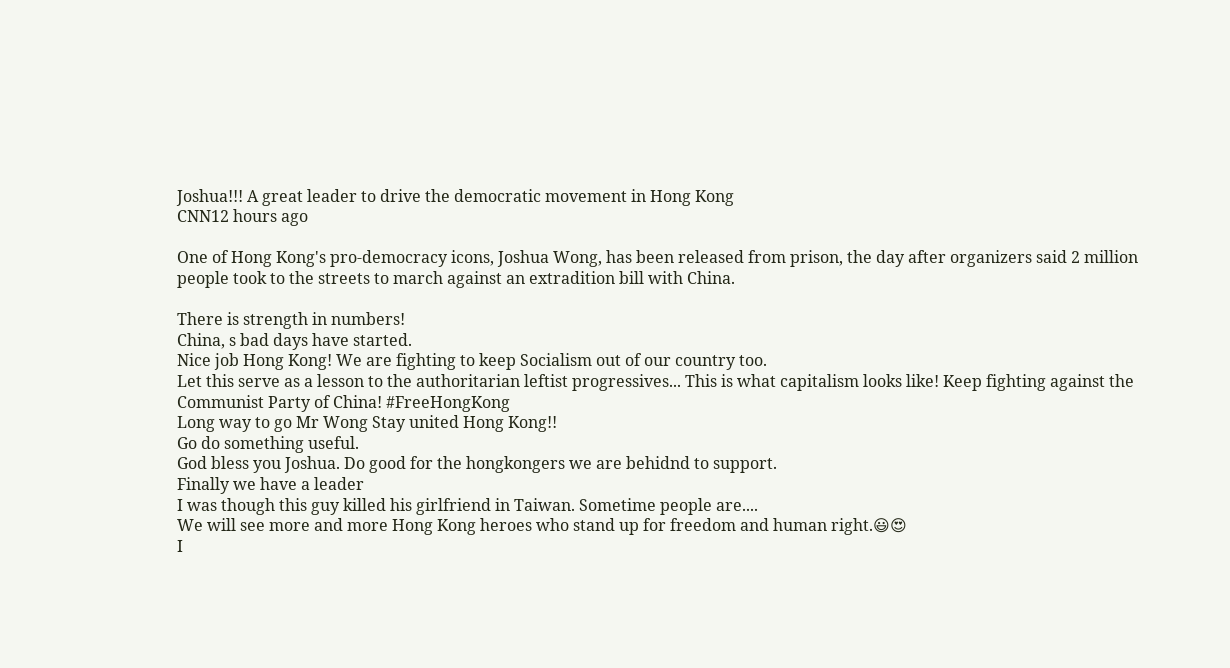Joshua!!! A great leader to drive the democratic movement in Hong Kong
CNN12 hours ago

One of Hong Kong's pro-democracy icons, Joshua Wong, has been released from prison, the day after organizers said 2 million people took to the streets to march against an extradition bill with China.

There is strength in numbers!
China, s bad days have started.
Nice job Hong Kong! We are fighting to keep Socialism out of our country too.
Let this serve as a lesson to the authoritarian leftist progressives... This is what capitalism looks like! Keep fighting against the Communist Party of China! #FreeHongKong
Long way to go Mr Wong Stay united Hong Kong!!
Go do something useful.
God bless you Joshua. Do good for the hongkongers we are behidnd to support.
Finally we have a leader
I was though this guy killed his girlfriend in Taiwan. Sometime people are....
We will see more and more Hong Kong heroes who stand up for freedom and human right.😃😍
I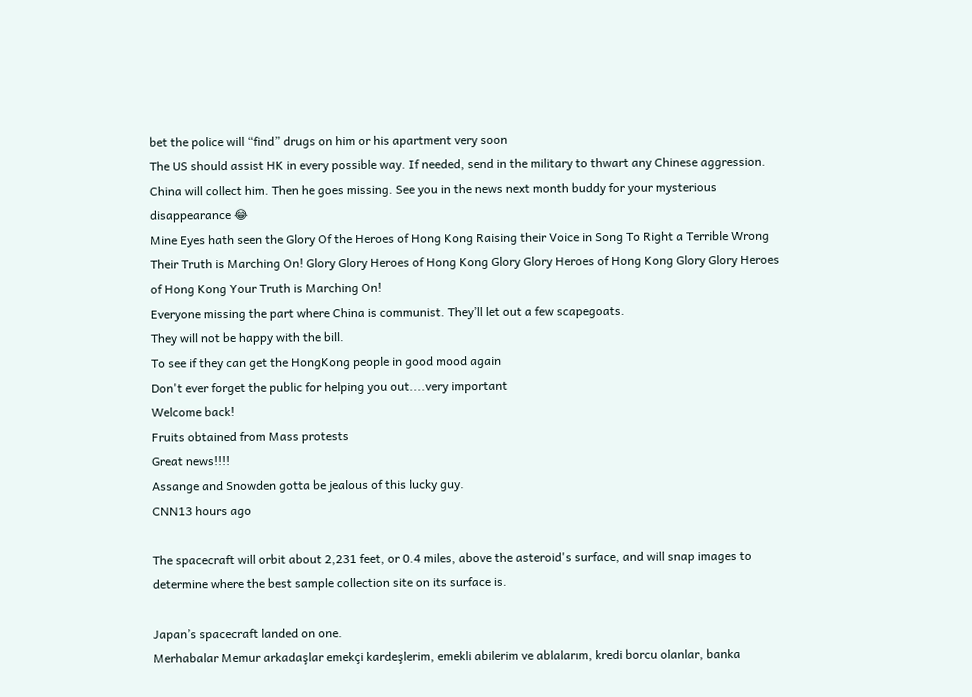bet the police will “find” drugs on him or his apartment very soon
The US should assist HK in every possible way. If needed, send in the military to thwart any Chinese aggression.
China will collect him. Then he goes missing. See you in the news next month buddy for your mysterious disappearance 😂
Mine Eyes hath seen the Glory Of the Heroes of Hong Kong Raising their Voice in Song To Right a Terrible Wrong Their Truth is Marching On! Glory Glory Heroes of Hong Kong Glory Glory Heroes of Hong Kong Glory Glory Heroes of Hong Kong Your Truth is Marching On!
Everyone missing the part where China is communist. They’ll let out a few scapegoats.
They will not be happy with the bill.
To see if they can get the HongKong people in good mood again
Don't ever forget the public for helping you out....very important
Welcome back!
Fruits obtained from Mass protests
Great news!!!!
Assange and Snowden gotta be jealous of this lucky guy.
CNN13 hours ago

The spacecraft will orbit about 2,231 feet, or 0.4 miles, above the asteroid's surface, and will snap images to determine where the best sample collection site on its surface is.

Japan’s spacecraft landed on one.
Merhabalar Memur arkadaşlar emekçi kardeşlerim, emekli abilerim ve ablalarım, kredi borcu olanlar, banka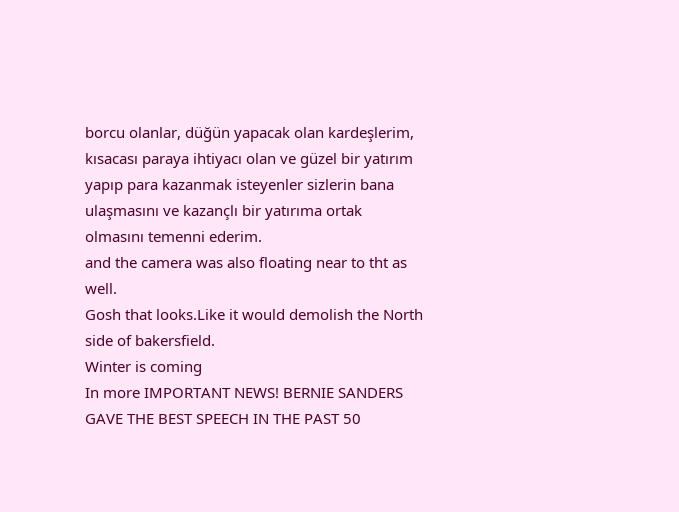borcu olanlar, düğün yapacak olan kardeşlerim, kısacası paraya ihtiyacı olan ve güzel bir yatırım yapıp para kazanmak isteyenler sizlerin bana ulaşmasını ve kazançlı bir yatırıma ortak olmasını temenni ederim.
and the camera was also floating near to tht as well.
Gosh that looks.Like it would demolish the North side of bakersfield.
Winter is coming
In more IMPORTANT NEWS! BERNIE SANDERS GAVE THE BEST SPEECH IN THE PAST 50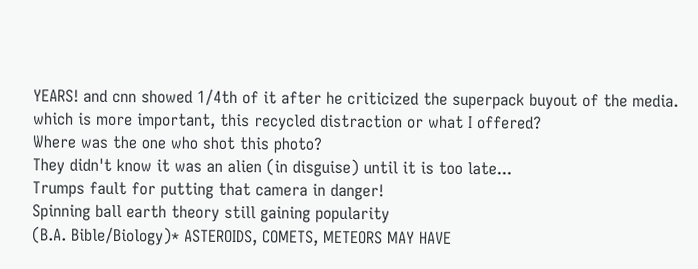YEARS! and cnn showed 1/4th of it after he criticized the superpack buyout of the media. which is more important, this recycled distraction or what I offered?
Where was the one who shot this photo?
They didn't know it was an alien (in disguise) until it is too late...
Trumps fault for putting that camera in danger!
Spinning ball earth theory still gaining popularity
(B.A. Bible/Biology)* ASTEROIDS, COMETS, METEORS MAY HAVE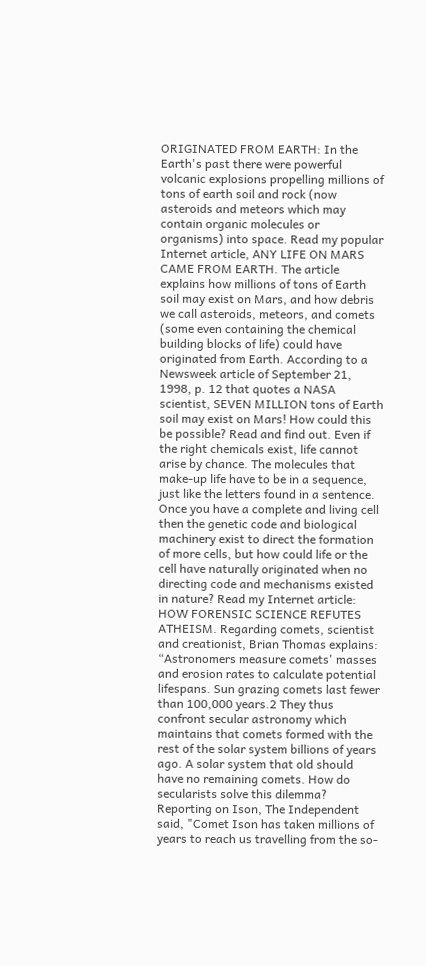ORIGINATED FROM EARTH: In the Earth's past there were powerful volcanic explosions propelling millions of tons of earth soil and rock (now asteroids and meteors which may contain organic molecules or organisms) into space. Read my popular Internet article, ANY LIFE ON MARS CAME FROM EARTH. The article explains how millions of tons of Earth soil may exist on Mars, and how debris we call asteroids, meteors, and comets (some even containing the chemical building blocks of life) could have originated from Earth. According to a Newsweek article of September 21, 1998, p. 12 that quotes a NASA scientist, SEVEN MILLION tons of Earth soil may exist on Mars! How could this be possible? Read and find out. Even if the right chemicals exist, life cannot arise by chance. The molecules that make-up life have to be in a sequence, just like the letters found in a sentence. Once you have a complete and living cell then the genetic code and biological machinery exist to direct the formation of more cells, but how could life or the cell have naturally originated when no directing code and mechanisms existed in nature? Read my Internet article: HOW FORENSIC SCIENCE REFUTES ATHEISM. Regarding comets, scientist and creationist, Brian Thomas explains: “Astronomers measure comets' masses and erosion rates to calculate potential lifespans. Sun grazing comets last fewer than 100,000 years.2 They thus confront secular astronomy which maintains that comets formed with the rest of the solar system billions of years ago. A solar system that old should have no remaining comets. How do secularists solve this dilemma? Reporting on Ison, The Independent said, "Comet Ison has taken millions of years to reach us travelling from the so-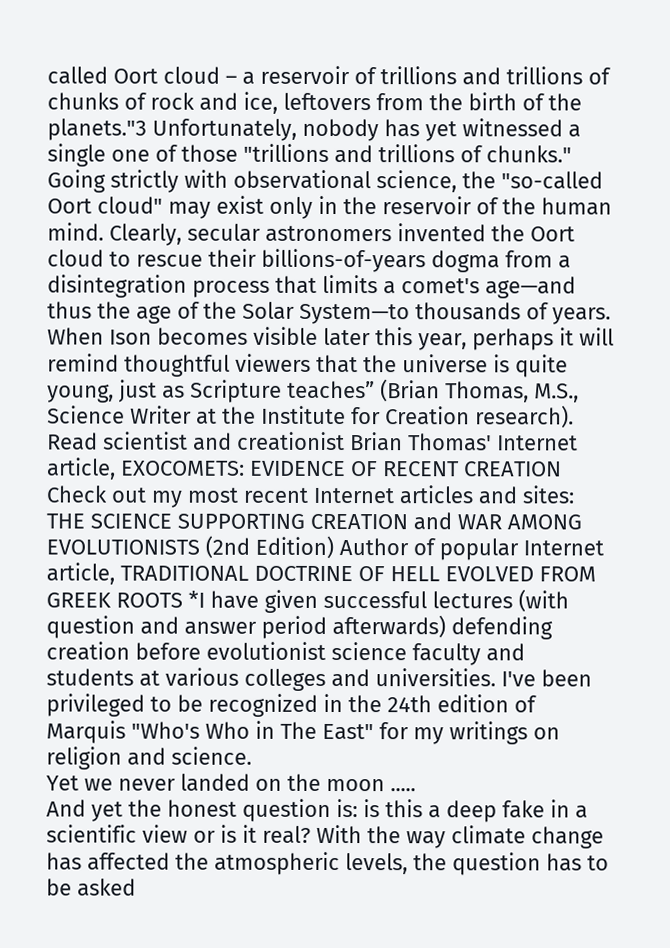called Oort cloud – a reservoir of trillions and trillions of chunks of rock and ice, leftovers from the birth of the planets."3 Unfortunately, nobody has yet witnessed a single one of those "trillions and trillions of chunks." Going strictly with observational science, the "so-called Oort cloud" may exist only in the reservoir of the human mind. Clearly, secular astronomers invented the Oort cloud to rescue their billions-of-years dogma from a disintegration process that limits a comet's age—and thus the age of the Solar System—to thousands of years. When Ison becomes visible later this year, perhaps it will remind thoughtful viewers that the universe is quite young, just as Scripture teaches” (Brian Thomas, M.S., Science Writer at the Institute for Creation research). Read scientist and creationist Brian Thomas' Internet article, EXOCOMETS: EVIDENCE OF RECENT CREATION Check out my most recent Internet articles and sites: THE SCIENCE SUPPORTING CREATION and WAR AMONG EVOLUTIONISTS (2nd Edition) Author of popular Internet article, TRADITIONAL DOCTRINE OF HELL EVOLVED FROM GREEK ROOTS *I have given successful lectures (with question and answer period afterwards) defending creation before evolutionist science faculty and students at various colleges and universities. I've been privileged to be recognized in the 24th edition of Marquis "Who's Who in The East" for my writings on religion and science.
Yet we never landed on the moon .....
And yet the honest question is: is this a deep fake in a scientific view or is it real? With the way climate change has affected the atmospheric levels, the question has to be asked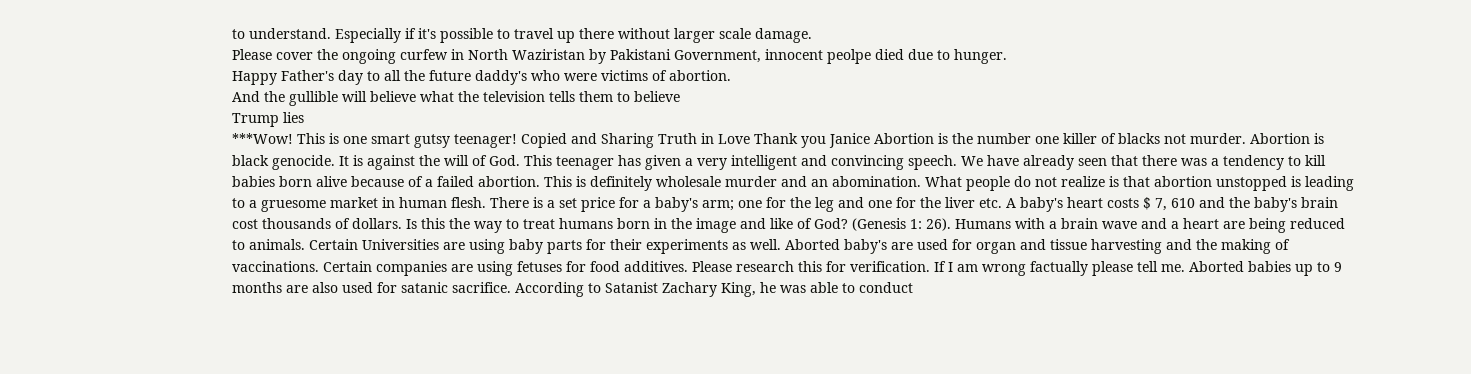to understand. Especially if it's possible to travel up there without larger scale damage.
Please cover the ongoing curfew in North Waziristan by Pakistani Government, innocent peolpe died due to hunger.
Happy Father's day to all the future daddy's who were victims of abortion.
And the gullible will believe what the television tells them to believe
Trump lies
***Wow! This is one smart gutsy teenager! Copied and Sharing Truth in Love Thank you Janice Abortion is the number one killer of blacks not murder. Abortion is black genocide. It is against the will of God. This teenager has given a very intelligent and convincing speech. We have already seen that there was a tendency to kill babies born alive because of a failed abortion. This is definitely wholesale murder and an abomination. What people do not realize is that abortion unstopped is leading to a gruesome market in human flesh. There is a set price for a baby's arm; one for the leg and one for the liver etc. A baby's heart costs $ 7, 610 and the baby's brain cost thousands of dollars. Is this the way to treat humans born in the image and like of God? (Genesis 1: 26). Humans with a brain wave and a heart are being reduced to animals. Certain Universities are using baby parts for their experiments as well. Aborted baby's are used for organ and tissue harvesting and the making of vaccinations. Certain companies are using fetuses for food additives. Please research this for verification. If I am wrong factually please tell me. Aborted babies up to 9 months are also used for satanic sacrifice. According to Satanist Zachary King, he was able to conduct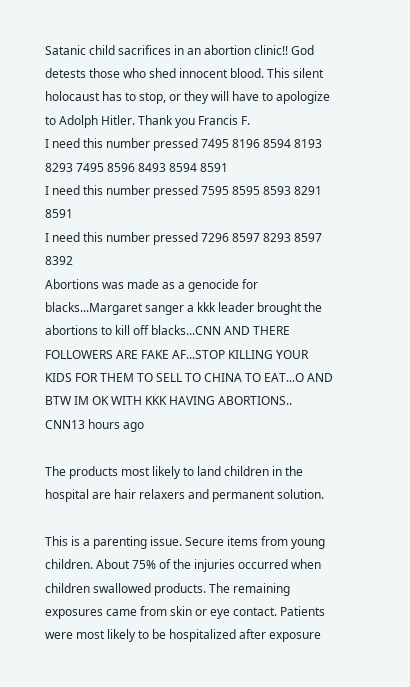Satanic child sacrifices in an abortion clinic!! God detests those who shed innocent blood. This silent holocaust has to stop, or they will have to apologize to Adolph Hitler. Thank you Francis F.
I need this number pressed 7495 8196 8594 8193 8293 7495 8596 8493 8594 8591
I need this number pressed 7595 8595 8593 8291 8591
I need this number pressed 7296 8597 8293 8597 8392
Abortions was made as a genocide for blacks...Margaret sanger a kkk leader brought the abortions to kill off blacks...CNN AND THERE FOLLOWERS ARE FAKE AF...STOP KILLING YOUR KIDS FOR THEM TO SELL TO CHINA TO EAT...O AND BTW IM OK WITH KKK HAVING ABORTIONS..
CNN13 hours ago

The products most likely to land children in the hospital are hair relaxers and permanent solution.

This is a parenting issue. Secure items from young children. About 75% of the injuries occurred when children swallowed products. The remaining exposures came from skin or eye contact. Patients were most likely to be hospitalized after exposure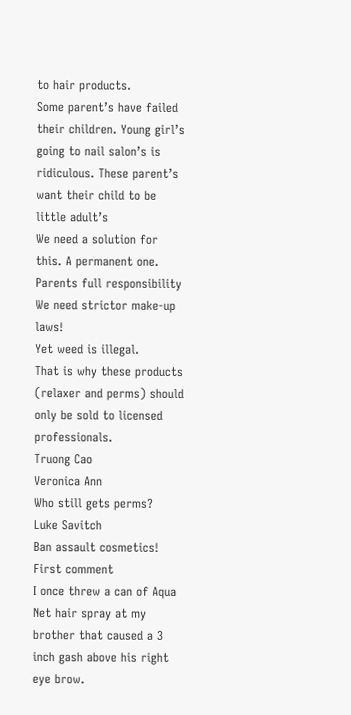to hair products.
Some parent’s have failed their children. Young girl’s going to nail salon’s is ridiculous. These parent’s want their child to be little adult’s
We need a solution for this. A permanent one.
Parents full responsibility
We need strictor make-up laws!
Yet weed is illegal.
That is why these products (relaxer and perms) should only be sold to licensed professionals.
Truong Cao
Veronica Ann
Who still gets perms?
Luke Savitch
Ban assault cosmetics!
First comment
I once threw a can of Aqua Net hair spray at my brother that caused a 3 inch gash above his right eye brow.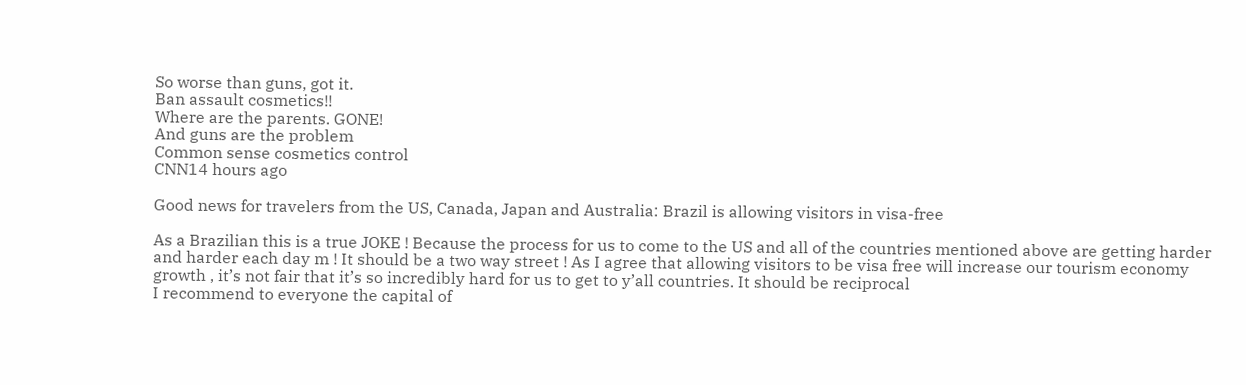So worse than guns, got it.
Ban assault cosmetics!!
Where are the parents. GONE!
And guns are the problem
Common sense cosmetics control
CNN14 hours ago

Good news for travelers from the US, Canada, Japan and Australia: Brazil is allowing visitors in visa-free

As a Brazilian this is a true JOKE ! Because the process for us to come to the US and all of the countries mentioned above are getting harder and harder each day m ! It should be a two way street ! As I agree that allowing visitors to be visa free will increase our tourism economy growth , it’s not fair that it’s so incredibly hard for us to get to y’all countries. It should be reciprocal
I recommend to everyone the capital of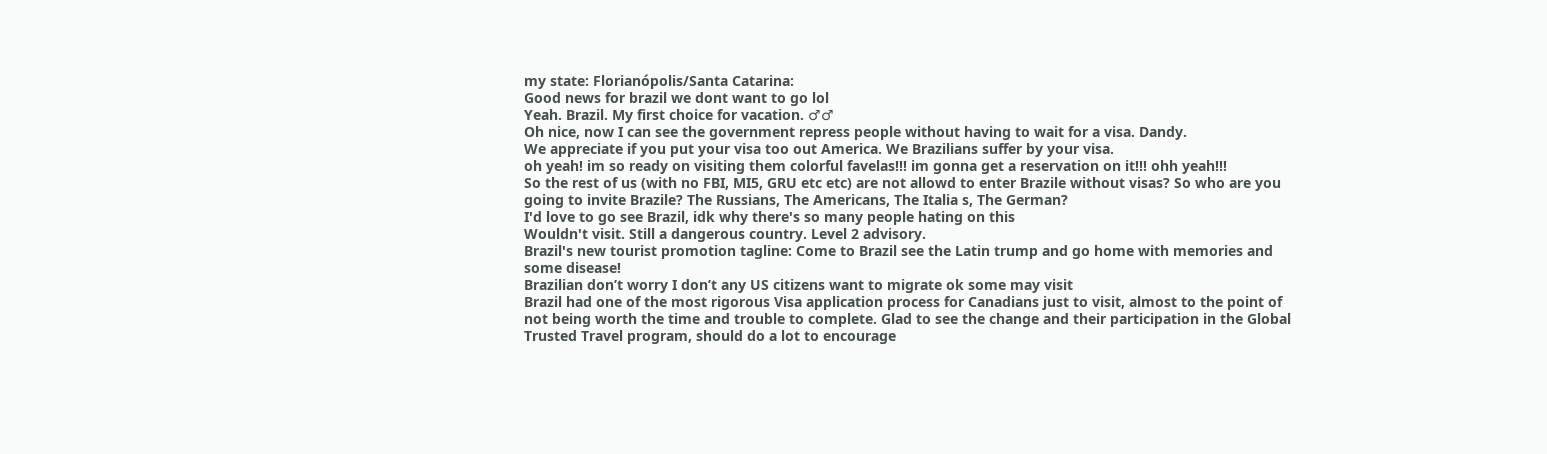my state: Florianópolis/Santa Catarina:
Good news for brazil we dont want to go lol
Yeah. Brazil. My first choice for vacation. ♂♂
Oh nice, now I can see the government repress people without having to wait for a visa. Dandy.
We appreciate if you put your visa too out America. We Brazilians suffer by your visa.
oh yeah! im so ready on visiting them colorful favelas!!! im gonna get a reservation on it!!! ohh yeah!!!
So the rest of us (with no FBI, MI5, GRU etc etc) are not allowd to enter Brazile without visas? So who are you going to invite Brazile? The Russians, The Americans, The Italia s, The German?
I'd love to go see Brazil, idk why there's so many people hating on this
Wouldn't visit. Still a dangerous country. Level 2 advisory.
Brazil's new tourist promotion tagline: Come to Brazil see the Latin trump and go home with memories and some disease!
Brazilian don’t worry I don’t any US citizens want to migrate ok some may visit
Brazil had one of the most rigorous Visa application process for Canadians just to visit, almost to the point of not being worth the time and trouble to complete. Glad to see the change and their participation in the Global Trusted Travel program, should do a lot to encourage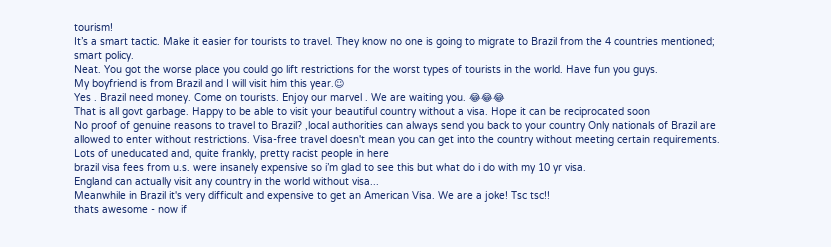tourism!
It’s a smart tactic. Make it easier for tourists to travel. They know no one is going to migrate to Brazil from the 4 countries mentioned; smart policy.
Neat. You got the worse place you could go lift restrictions for the worst types of tourists in the world. Have fun you guys.
My boyfriend is from Brazil and I will visit him this year.☺
Yes . Brazil need money. Come on tourists. Enjoy our marvel . We are waiting you. 😂😂😂
That is all govt garbage. Happy to be able to visit your beautiful country without a visa. Hope it can be reciprocated soon
No proof of genuine reasons to travel to Brazil? ,local authorities can always send you back to your country Only nationals of Brazil are allowed to enter without restrictions. Visa-free travel doesn't mean you can get into the country without meeting certain requirements.
Lots of uneducated and, quite frankly, pretty racist people in here
brazil visa fees from u.s. were insanely expensive so i’m glad to see this but what do i do with my 10 yr visa.
England can actually visit any country in the world without visa...
Meanwhile in Brazil it's very difficult and expensive to get an American Visa. We are a joke! Tsc tsc!!
thats awesome - now if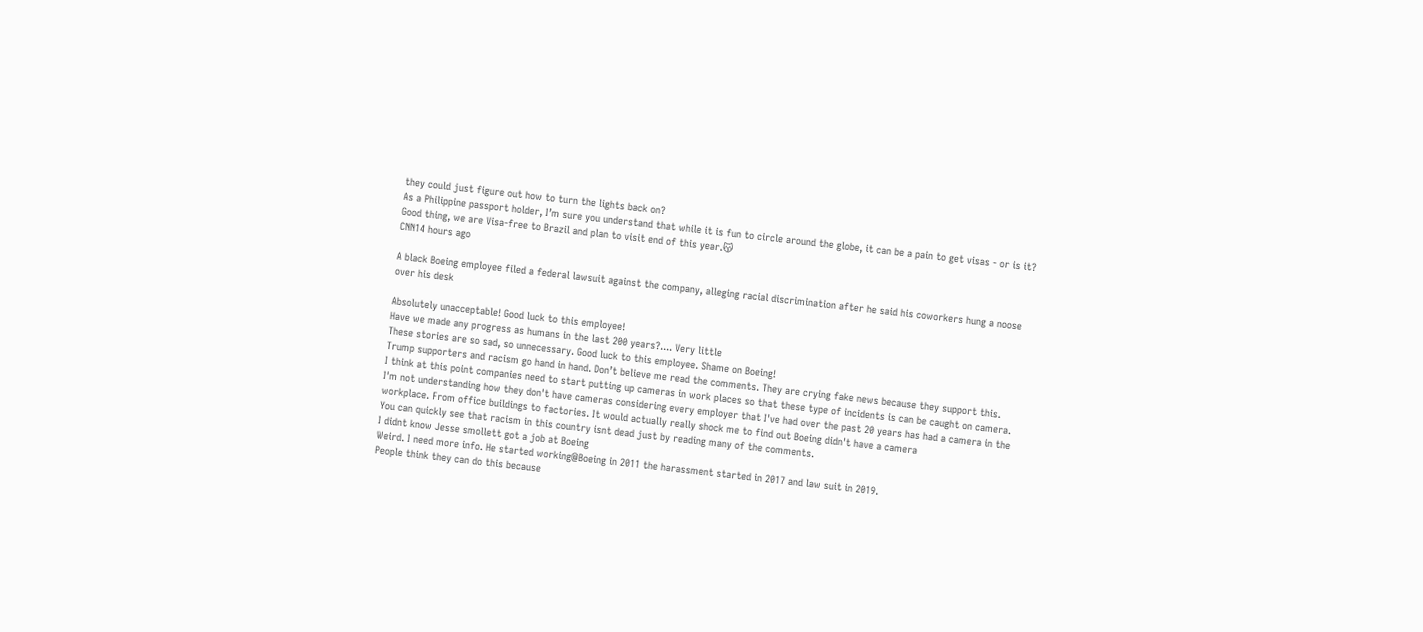they could just figure out how to turn the lights back on?
As a Philippine passport holder, I’m sure you understand that while it is fun to circle around the globe, it can be a pain to get visas - or is it? Good thing, we are Visa-free to Brazil and plan to visit end of this year.😽
CNN14 hours ago

A black Boeing employee filed a federal lawsuit against the company, alleging racial discrimination after he said his coworkers hung a noose over his desk

Absolutely unacceptable! Good luck to this employee!
Have we made any progress as humans in the last 200 years?.... Very little
These stories are so sad, so unnecessary. Good luck to this employee. Shame on Boeing!
Trump supporters and racism go hand in hand. Don’t believe me read the comments. They are crying fake news because they support this.
I think at this point companies need to start putting up cameras in work places so that these type of incidents is can be caught on camera. I'm not understanding how they don't have cameras considering every employer that I've had over the past 20 years has had a camera in the workplace. From office buildings to factories. It would actually really shock me to find out Boeing didn't have a camera
You can quickly see that racism in this country isnt dead just by reading many of the comments.
I didnt know Jesse smollett got a job at Boeing
Weird. I need more info. He started working@Boeing in 2011 the harassment started in 2017 and law suit in 2019.
People think they can do this because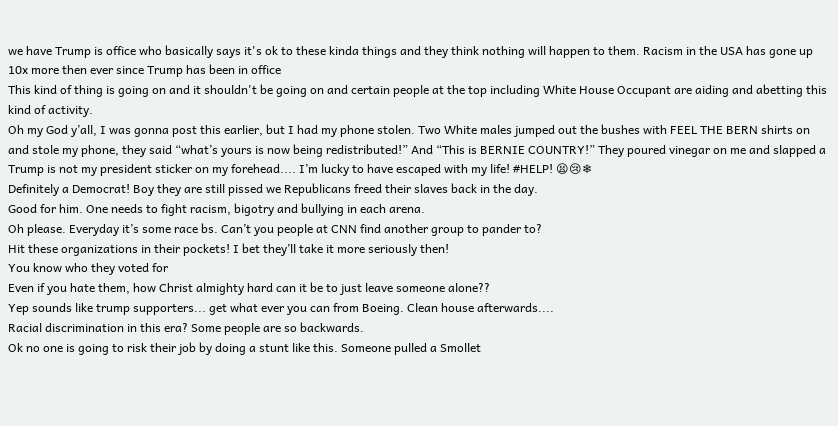we have Trump is office who basically says it's ok to these kinda things and they think nothing will happen to them. Racism in the USA has gone up 10x more then ever since Trump has been in office
This kind of thing is going on and it shouldn't be going on and certain people at the top including White House Occupant are aiding and abetting this kind of activity.
Oh my God y’all, I was gonna post this earlier, but I had my phone stolen. Two White males jumped out the bushes with FEEL THE BERN shirts on and stole my phone, they said “what’s yours is now being redistributed!” And “This is BERNIE COUNTRY!” They poured vinegar on me and slapped a Trump is not my president sticker on my forehead.... I’m lucky to have escaped with my life! #HELP! 😫😢❄
Definitely a Democrat! Boy they are still pissed we Republicans freed their slaves back in the day.
Good for him. One needs to fight racism, bigotry and bullying in each arena.
Oh please. Everyday it’s some race bs. Can’t you people at CNN find another group to pander to?
Hit these organizations in their pockets! I bet they’ll take it more seriously then!
You know who they voted for
Even if you hate them, how Christ almighty hard can it be to just leave someone alone??
Yep sounds like trump supporters... get what ever you can from Boeing. Clean house afterwards....
Racial discrimination in this era? Some people are so backwards.
Ok no one is going to risk their job by doing a stunt like this. Someone pulled a Smollet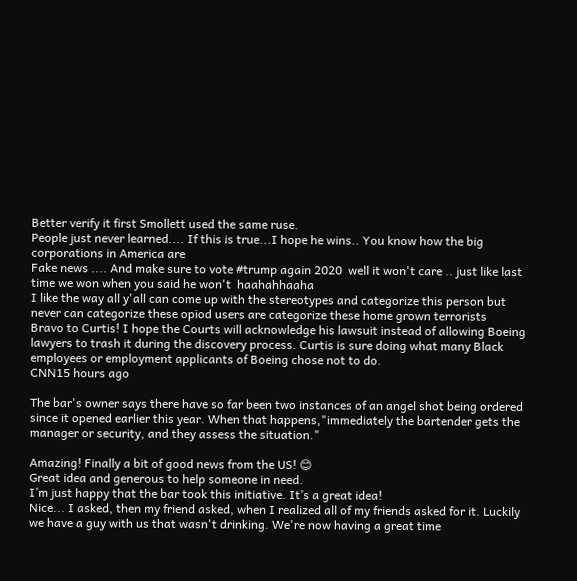Better verify it first Smollett used the same ruse.
People just never learned.... If this is true...I hope he wins.. You know how the big corporations in America are
Fake news .... And make sure to vote #trump again 2020  well it won't care .. just like last time we won when you said he won't  haahahhaaha
I like the way all y'all can come up with the stereotypes and categorize this person but never can categorize these opiod users are categorize these home grown terrorists
Bravo to Curtis! I hope the Courts will acknowledge his lawsuit instead of allowing Boeing lawyers to trash it during the discovery process. Curtis is sure doing what many Black employees or employment applicants of Boeing chose not to do.
CNN15 hours ago

The bar's owner says there have so far been two instances of an angel shot being ordered since it opened earlier this year. When that happens,"immediately the bartender gets the manager or security, and they assess the situation."

Amazing! Finally a bit of good news from the US! 😊
Great idea and generous to help someone in need.
I’m just happy that the bar took this initiative. It’s a great idea!
Nice... I asked, then my friend asked, when I realized all of my friends asked for it. Luckily we have a guy with us that wasn't drinking. We're now having a great time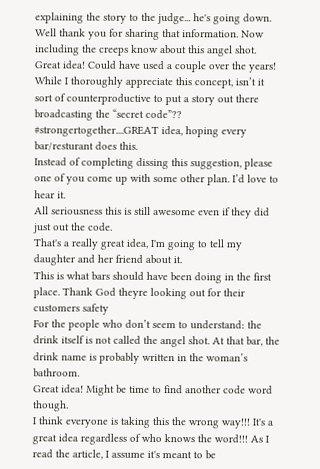explaining the story to the judge... he's going down.
Well thank you for sharing that information. Now including the creeps know about this angel shot.
Great idea! Could have used a couple over the years!
While I thoroughly appreciate this concept, isn’t it sort of counterproductive to put a story out there broadcasting the “secret code”??
#strongertogether....GREAT idea, hoping every bar/resturant does this.
Instead of completing dissing this suggestion, please one of you come up with some other plan. I’d love to hear it.
All seriousness this is still awesome even if they did just out the code.
That's a really great idea, I'm going to tell my daughter and her friend about it.
This is what bars should have been doing in the first place. Thank God theyre looking out for their customers safety
For the people who don’t seem to understand: the drink itself is not called the angel shot. At that bar, the drink name is probably written in the woman’s bathroom.
Great idea! Might be time to find another code word though.
I think everyone is taking this the wrong way!!! It's a great idea regardless of who knows the word!!! As I read the article, I assume it's meant to be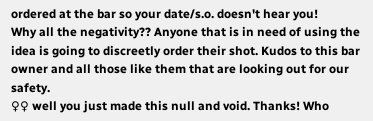ordered at the bar so your date/s.o. doesn't hear you!
Why all the negativity?? Anyone that is in need of using the idea is going to discreetly order their shot. Kudos to this bar owner and all those like them that are looking out for our safety.
♀♀ well you just made this null and void. Thanks! Who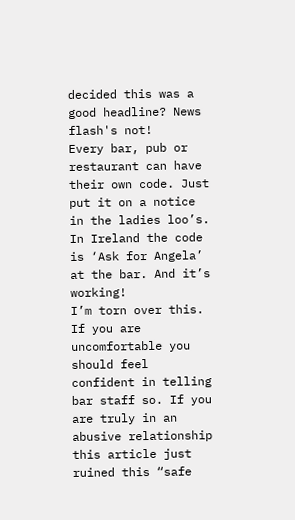decided this was a good headline? News flash's not!
Every bar, pub or restaurant can have their own code. Just put it on a notice in the ladies loo’s. In Ireland the code is ‘Ask for Angela’ at the bar. And it’s working!
I’m torn over this. If you are uncomfortable you should feel confident in telling bar staff so. If you are truly in an abusive relationship this article just ruined this “safe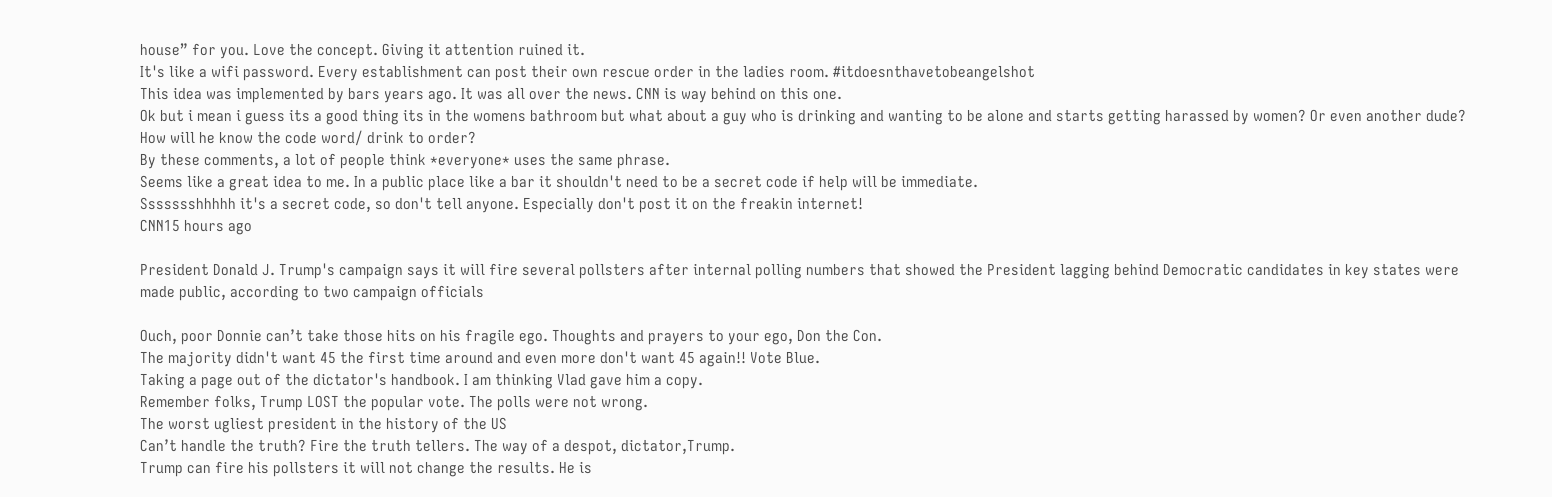house” for you. Love the concept. Giving it attention ruined it.
It's like a wifi password. Every establishment can post their own rescue order in the ladies room. #itdoesnthavetobeangelshot
This idea was implemented by bars years ago. It was all over the news. CNN is way behind on this one.
Ok but i mean i guess its a good thing its in the womens bathroom but what about a guy who is drinking and wanting to be alone and starts getting harassed by women? Or even another dude? How will he know the code word/ drink to order?
By these comments, a lot of people think *everyone* uses the same phrase.
Seems like a great idea to me. In a public place like a bar it shouldn't need to be a secret code if help will be immediate.
Ssssssshhhhh it's a secret code, so don't tell anyone. Especially don't post it on the freakin internet!
CNN15 hours ago

President Donald J. Trump's campaign says it will fire several pollsters after internal polling numbers that showed the President lagging behind Democratic candidates in key states were made public, according to two campaign officials

Ouch, poor Donnie can’t take those hits on his fragile ego. Thoughts and prayers to your ego, Don the Con.
The majority didn't want 45 the first time around and even more don't want 45 again!! Vote Blue.
Taking a page out of the dictator's handbook. I am thinking Vlad gave him a copy.
Remember folks, Trump LOST the popular vote. The polls were not wrong.
The worst ugliest president in the history of the US
Can’t handle the truth? Fire the truth tellers. The way of a despot, dictator,Trump.
Trump can fire his pollsters it will not change the results. He is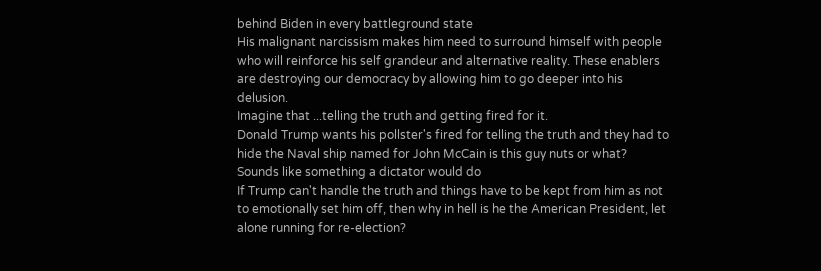behind Biden in every battleground state
His malignant narcissism makes him need to surround himself with people who will reinforce his self grandeur and alternative reality. These enablers are destroying our democracy by allowing him to go deeper into his delusion.
Imagine that ...telling the truth and getting fired for it.
Donald Trump wants his pollster's fired for telling the truth and they had to hide the Naval ship named for John McCain is this guy nuts or what?
Sounds like something a dictator would do
If Trump can't handle the truth and things have to be kept from him as not to emotionally set him off, then why in hell is he the American President, let alone running for re-election?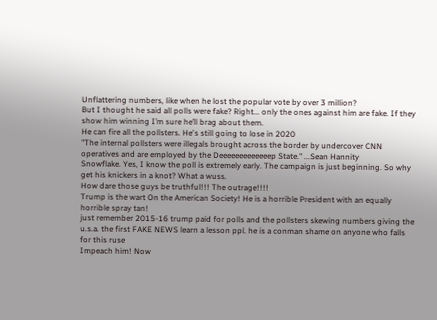Unflattering numbers, like when he lost the popular vote by over 3 million?
But I thought he said all polls were fake? Right... only the ones against him are fake. If they show him winning I’m sure he’ll brag about them.
He can fire all the pollsters. He's still going to lose in 2020
"The internal pollsters were illegals brought across the border by undercover CNN operatives and are employed by the Deeeeeeeeeeeeep State." ...Sean Hannity
Snowflake. Yes, I know the poll is extremely early. The campaign is just beginning. So why get his knickers in a knot? What a wuss.
How dare those guys be truthful!!! The outrage!!!!
Trump is the wart On the American Society! He is a horrible President with an equally horrible spray tan!
just remember 2015-16 trump paid for polls and the pollsters skewing numbers giving the u.s.a. the first FAKE NEWS learn a lesson ppl. he is a conman shame on anyone who falls for this ruse
Impeach him! Now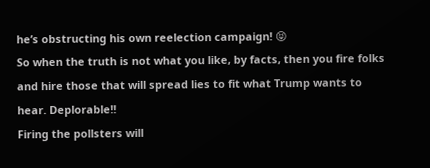he’s obstructing his own reelection campaign! 😝
So when the truth is not what you like, by facts, then you fire folks and hire those that will spread lies to fit what Trump wants to hear. Deplorable!!
Firing the pollsters will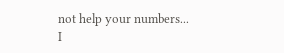not help your numbers...
I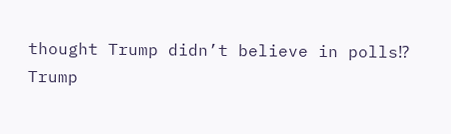thought Trump didn’t believe in polls⁉
Trump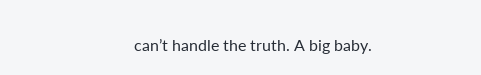can’t handle the truth. A big baby.